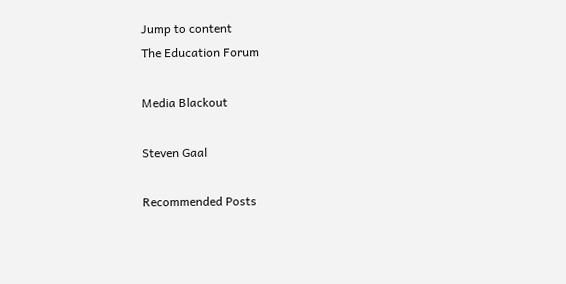Jump to content
The Education Forum

Media Blackout

Steven Gaal

Recommended Posts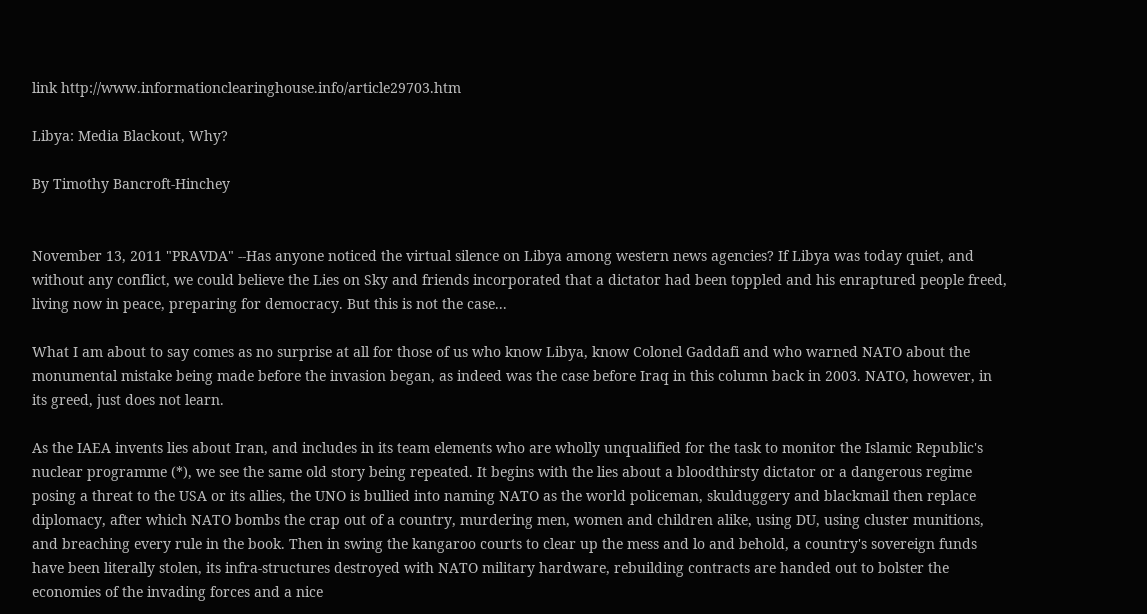link http://www.informationclearinghouse.info/article29703.htm

Libya: Media Blackout, Why?

By Timothy Bancroft-Hinchey


November 13, 2011 "PRAVDA" --Has anyone noticed the virtual silence on Libya among western news agencies? If Libya was today quiet, and without any conflict, we could believe the Lies on Sky and friends incorporated that a dictator had been toppled and his enraptured people freed, living now in peace, preparing for democracy. But this is not the case...

What I am about to say comes as no surprise at all for those of us who know Libya, know Colonel Gaddafi and who warned NATO about the monumental mistake being made before the invasion began, as indeed was the case before Iraq in this column back in 2003. NATO, however, in its greed, just does not learn.

As the IAEA invents lies about Iran, and includes in its team elements who are wholly unqualified for the task to monitor the Islamic Republic's nuclear programme (*), we see the same old story being repeated. It begins with the lies about a bloodthirsty dictator or a dangerous regime posing a threat to the USA or its allies, the UNO is bullied into naming NATO as the world policeman, skulduggery and blackmail then replace diplomacy, after which NATO bombs the crap out of a country, murdering men, women and children alike, using DU, using cluster munitions, and breaching every rule in the book. Then in swing the kangaroo courts to clear up the mess and lo and behold, a country's sovereign funds have been literally stolen, its infra-structures destroyed with NATO military hardware, rebuilding contracts are handed out to bolster the economies of the invading forces and a nice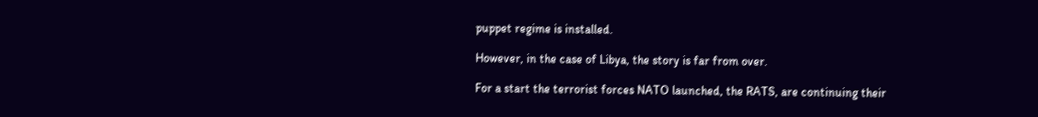puppet regime is installed.

However, in the case of Libya, the story is far from over.

For a start the terrorist forces NATO launched, the RATS, are continuing their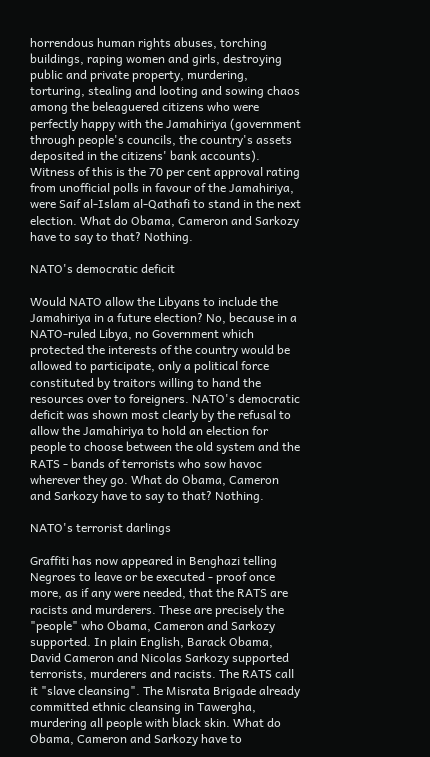horrendous human rights abuses, torching buildings, raping women and girls, destroying public and private property, murdering, torturing, stealing and looting and sowing chaos among the beleaguered citizens who were perfectly happy with the Jamahiriya (government through people's councils, the country's assets deposited in the citizens' bank accounts). Witness of this is the 70 per cent approval rating from unofficial polls in favour of the Jamahiriya, were Saif al-Islam al-Qathafi to stand in the next election. What do Obama, Cameron and Sarkozy have to say to that? Nothing.

NATO's democratic deficit

Would NATO allow the Libyans to include the Jamahiriya in a future election? No, because in a NATO-ruled Libya, no Government which protected the interests of the country would be allowed to participate, only a political force constituted by traitors willing to hand the resources over to foreigners. NATO's democratic deficit was shown most clearly by the refusal to allow the Jamahiriya to hold an election for people to choose between the old system and the RATS - bands of terrorists who sow havoc wherever they go. What do Obama, Cameron and Sarkozy have to say to that? Nothing.

NATO's terrorist darlings

Graffiti has now appeared in Benghazi telling Negroes to leave or be executed - proof once more, as if any were needed, that the RATS are racists and murderers. These are precisely the "people" who Obama, Cameron and Sarkozy supported. In plain English, Barack Obama, David Cameron and Nicolas Sarkozy supported terrorists, murderers and racists. The RATS call it "slave cleansing". The Misrata Brigade already committed ethnic cleansing in Tawergha, murdering all people with black skin. What do Obama, Cameron and Sarkozy have to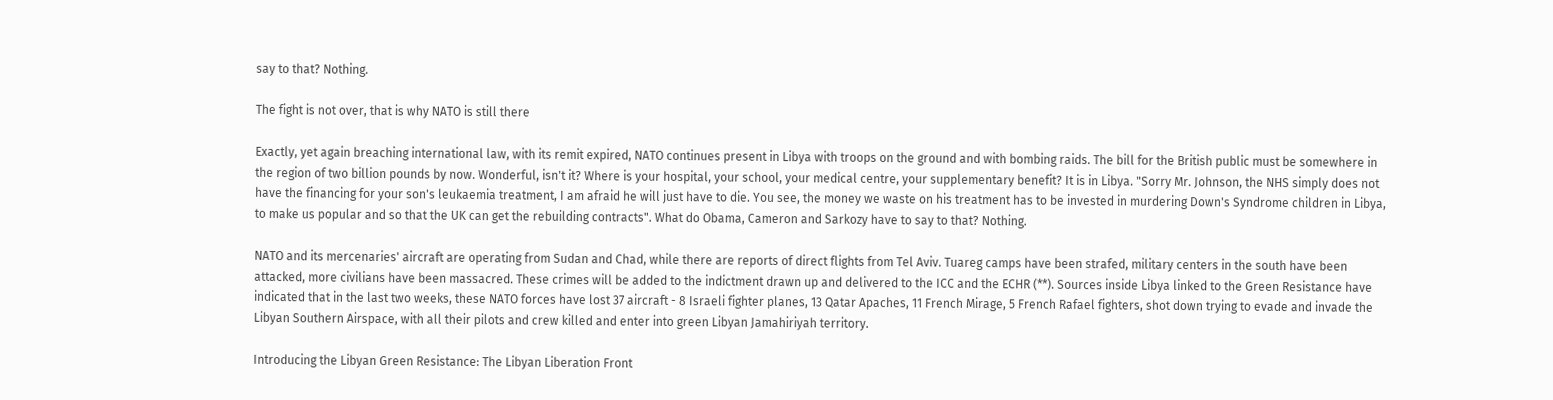say to that? Nothing.

The fight is not over, that is why NATO is still there

Exactly, yet again breaching international law, with its remit expired, NATO continues present in Libya with troops on the ground and with bombing raids. The bill for the British public must be somewhere in the region of two billion pounds by now. Wonderful, isn't it? Where is your hospital, your school, your medical centre, your supplementary benefit? It is in Libya. "Sorry Mr. Johnson, the NHS simply does not have the financing for your son's leukaemia treatment, I am afraid he will just have to die. You see, the money we waste on his treatment has to be invested in murdering Down's Syndrome children in Libya, to make us popular and so that the UK can get the rebuilding contracts". What do Obama, Cameron and Sarkozy have to say to that? Nothing.

NATO and its mercenaries' aircraft are operating from Sudan and Chad, while there are reports of direct flights from Tel Aviv. Tuareg camps have been strafed, military centers in the south have been attacked, more civilians have been massacred. These crimes will be added to the indictment drawn up and delivered to the ICC and the ECHR (**). Sources inside Libya linked to the Green Resistance have indicated that in the last two weeks, these NATO forces have lost 37 aircraft - 8 Israeli fighter planes, 13 Qatar Apaches, 11 French Mirage, 5 French Rafael fighters, shot down trying to evade and invade the Libyan Southern Airspace, with all their pilots and crew killed and enter into green Libyan Jamahiriyah territory.

Introducing the Libyan Green Resistance: The Libyan Liberation Front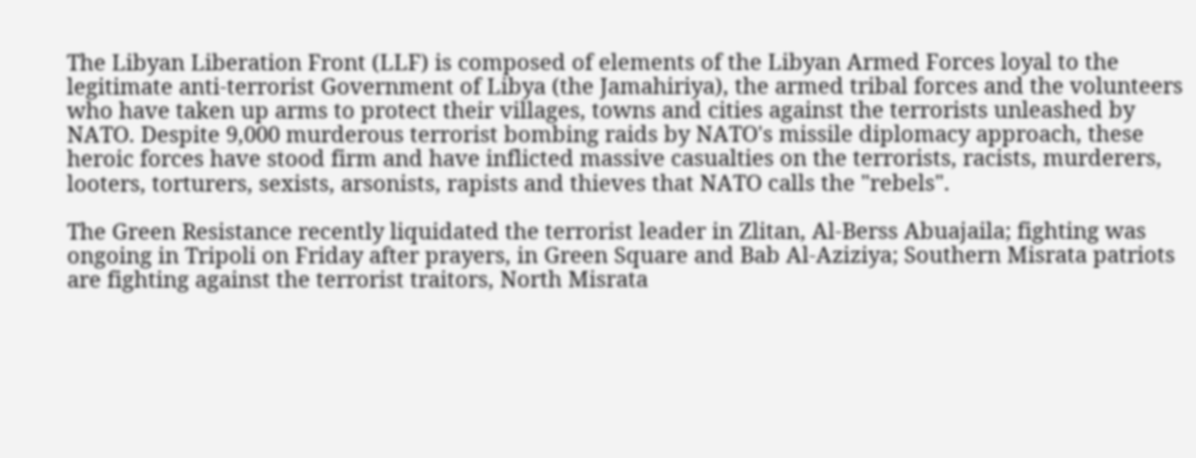The Libyan Liberation Front (LLF) is composed of elements of the Libyan Armed Forces loyal to the legitimate anti-terrorist Government of Libya (the Jamahiriya), the armed tribal forces and the volunteers who have taken up arms to protect their villages, towns and cities against the terrorists unleashed by NATO. Despite 9,000 murderous terrorist bombing raids by NATO's missile diplomacy approach, these heroic forces have stood firm and have inflicted massive casualties on the terrorists, racists, murderers, looters, torturers, sexists, arsonists, rapists and thieves that NATO calls the "rebels".

The Green Resistance recently liquidated the terrorist leader in Zlitan, Al-Berss Abuajaila; fighting was ongoing in Tripoli on Friday after prayers, in Green Square and Bab Al-Aziziya; Southern Misrata patriots are fighting against the terrorist traitors, North Misrata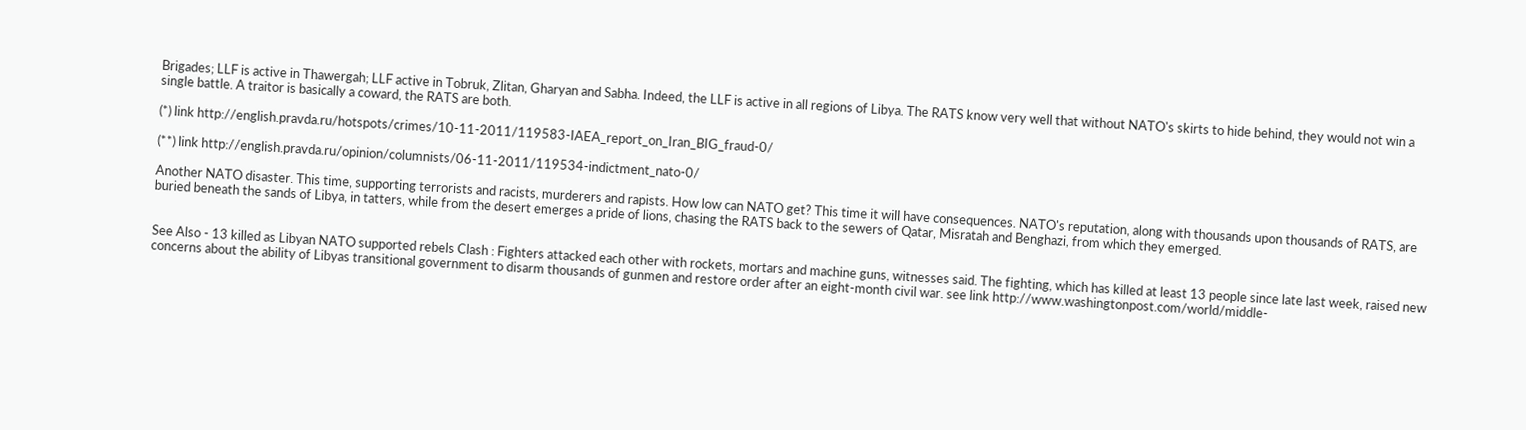Brigades; LLF is active in Thawergah; LLF active in Tobruk, Zlitan, Gharyan and Sabha. Indeed, the LLF is active in all regions of Libya. The RATS know very well that without NATO's skirts to hide behind, they would not win a single battle. A traitor is basically a coward, the RATS are both.

(*) link http://english.pravda.ru/hotspots/crimes/10-11-2011/119583-IAEA_report_on_Iran_BIG_fraud-0/

(**) link http://english.pravda.ru/opinion/columnists/06-11-2011/119534-indictment_nato-0/

Another NATO disaster. This time, supporting terrorists and racists, murderers and rapists. How low can NATO get? This time it will have consequences. NATO's reputation, along with thousands upon thousands of RATS, are buried beneath the sands of Libya, in tatters, while from the desert emerges a pride of lions, chasing the RATS back to the sewers of Qatar, Misratah and Benghazi, from which they emerged.


See Also - 13 killed as Libyan NATO supported rebels Clash : Fighters attacked each other with rockets, mortars and machine guns, witnesses said. The fighting, which has killed at least 13 people since late last week, raised new concerns about the ability of Libyas transitional government to disarm thousands of gunmen and restore order after an eight-month civil war. see link http://www.washingtonpost.com/world/middle-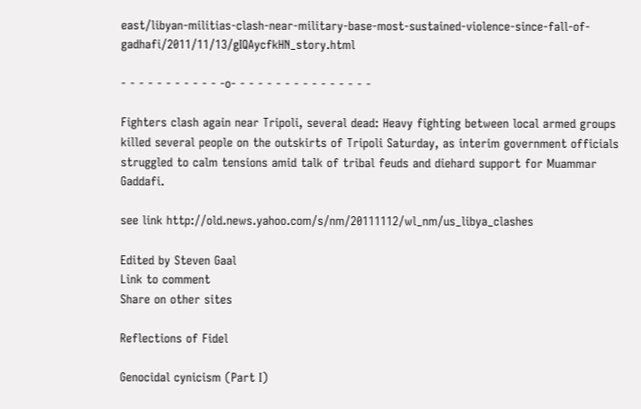east/libyan-militias-clash-near-military-base-most-sustained-violence-since-fall-of-gadhafi/2011/11/13/gIQAycfkHN_story.html

- - - - - - - - - - - -o- - - - - - - - - - - - - - - -

Fighters clash again near Tripoli, several dead: Heavy fighting between local armed groups killed several people on the outskirts of Tripoli Saturday, as interim government officials struggled to calm tensions amid talk of tribal feuds and diehard support for Muammar Gaddafi.

see link http://old.news.yahoo.com/s/nm/20111112/wl_nm/us_libya_clashes

Edited by Steven Gaal
Link to comment
Share on other sites

Reflections of Fidel

Genocidal cynicism (Part I)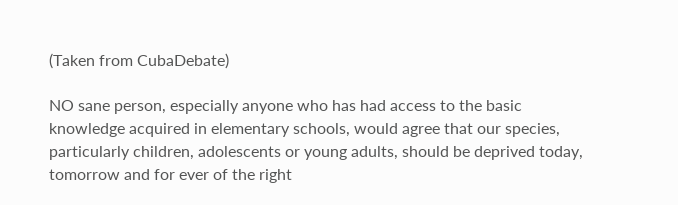(Taken from CubaDebate)

NO sane person, especially anyone who has had access to the basic knowledge acquired in elementary schools, would agree that our species, particularly children, adolescents or young adults, should be deprived today, tomorrow and for ever of the right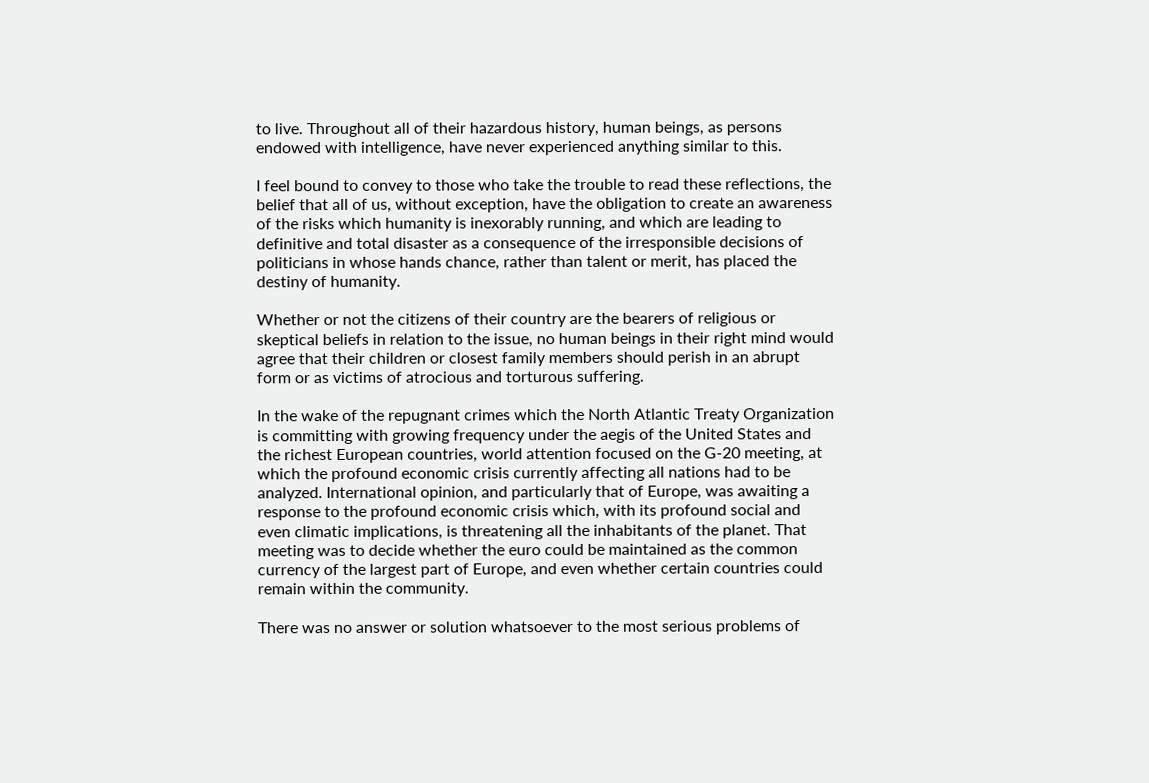to live. Throughout all of their hazardous history, human beings, as persons endowed with intelligence, have never experienced anything similar to this.

I feel bound to convey to those who take the trouble to read these reflections, the belief that all of us, without exception, have the obligation to create an awareness of the risks which humanity is inexorably running, and which are leading to definitive and total disaster as a consequence of the irresponsible decisions of politicians in whose hands chance, rather than talent or merit, has placed the destiny of humanity.

Whether or not the citizens of their country are the bearers of religious or skeptical beliefs in relation to the issue, no human beings in their right mind would agree that their children or closest family members should perish in an abrupt form or as victims of atrocious and torturous suffering.

In the wake of the repugnant crimes which the North Atlantic Treaty Organization is committing with growing frequency under the aegis of the United States and the richest European countries, world attention focused on the G-20 meeting, at which the profound economic crisis currently affecting all nations had to be analyzed. International opinion, and particularly that of Europe, was awaiting a response to the profound economic crisis which, with its profound social and even climatic implications, is threatening all the inhabitants of the planet. That meeting was to decide whether the euro could be maintained as the common currency of the largest part of Europe, and even whether certain countries could remain within the community.

There was no answer or solution whatsoever to the most serious problems of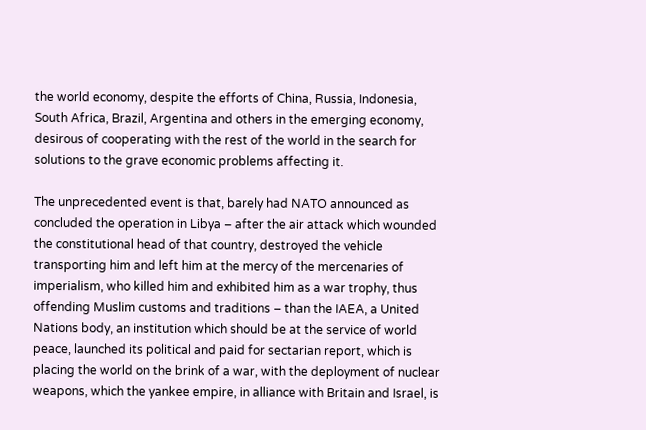the world economy, despite the efforts of China, Russia, Indonesia, South Africa, Brazil, Argentina and others in the emerging economy, desirous of cooperating with the rest of the world in the search for solutions to the grave economic problems affecting it.

The unprecedented event is that, barely had NATO announced as concluded the operation in Libya – after the air attack which wounded the constitutional head of that country, destroyed the vehicle transporting him and left him at the mercy of the mercenaries of imperialism, who killed him and exhibited him as a war trophy, thus offending Muslim customs and traditions – than the IAEA, a United Nations body, an institution which should be at the service of world peace, launched its political and paid for sectarian report, which is placing the world on the brink of a war, with the deployment of nuclear weapons, which the yankee empire, in alliance with Britain and Israel, is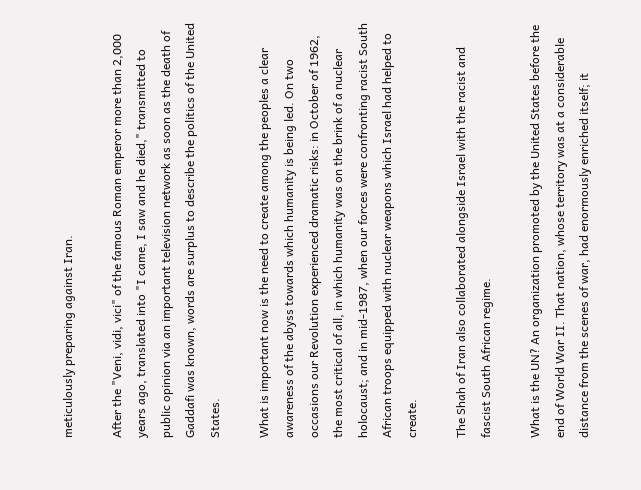meticulously preparing against Iran.

After the "Veni, vidi, vici" of the famous Roman emperor more than 2,000 years ago, translated into "I came, I saw and he died," transmitted to public opinion via an important television network as soon as the death of Gaddafi was known, words are surplus to describe the politics of the United States.

What is important now is the need to create among the peoples a clear awareness of the abyss towards which humanity is being led. On two occasions our Revolution experienced dramatic risks: in October of 1962, the most critical of all, in which humanity was on the brink of a nuclear holocaust; and in mid-1987, when our forces were confronting racist South African troops equipped with nuclear weapons which Israel had helped to create.

The Shah of Iran also collaborated alongside Israel with the racist and fascist South African regime.

What is the UN? An organization promoted by the United States before the end of World War II. That nation, whose territory was at a considerable distance from the scenes of war, had enormously enriched itself; it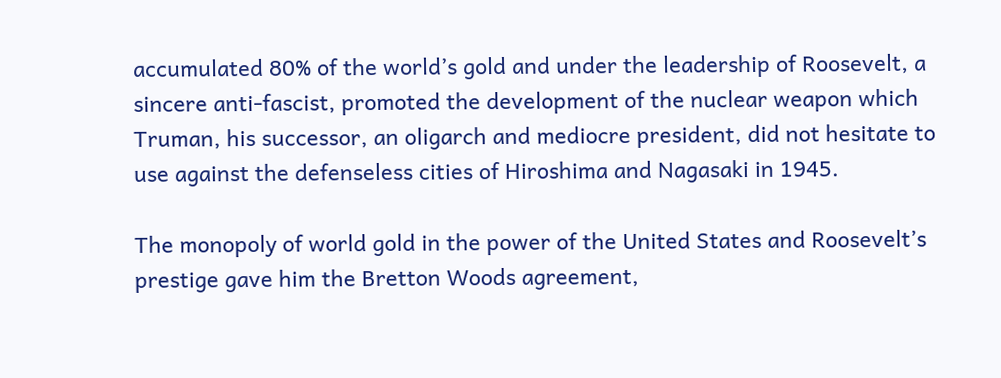accumulated 80% of the world’s gold and under the leadership of Roosevelt, a sincere anti-fascist, promoted the development of the nuclear weapon which Truman, his successor, an oligarch and mediocre president, did not hesitate to use against the defenseless cities of Hiroshima and Nagasaki in 1945.

The monopoly of world gold in the power of the United States and Roosevelt’s prestige gave him the Bretton Woods agreement,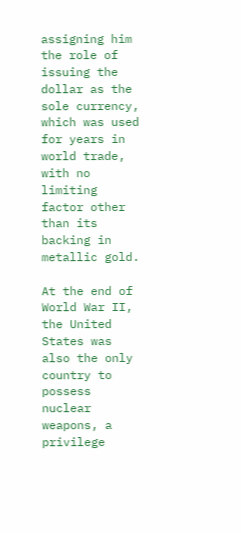assigning him the role of issuing the dollar as the sole currency, which was used for years in world trade, with no limiting factor other than its backing in metallic gold.

At the end of World War II, the United States was also the only country to possess nuclear weapons, a privilege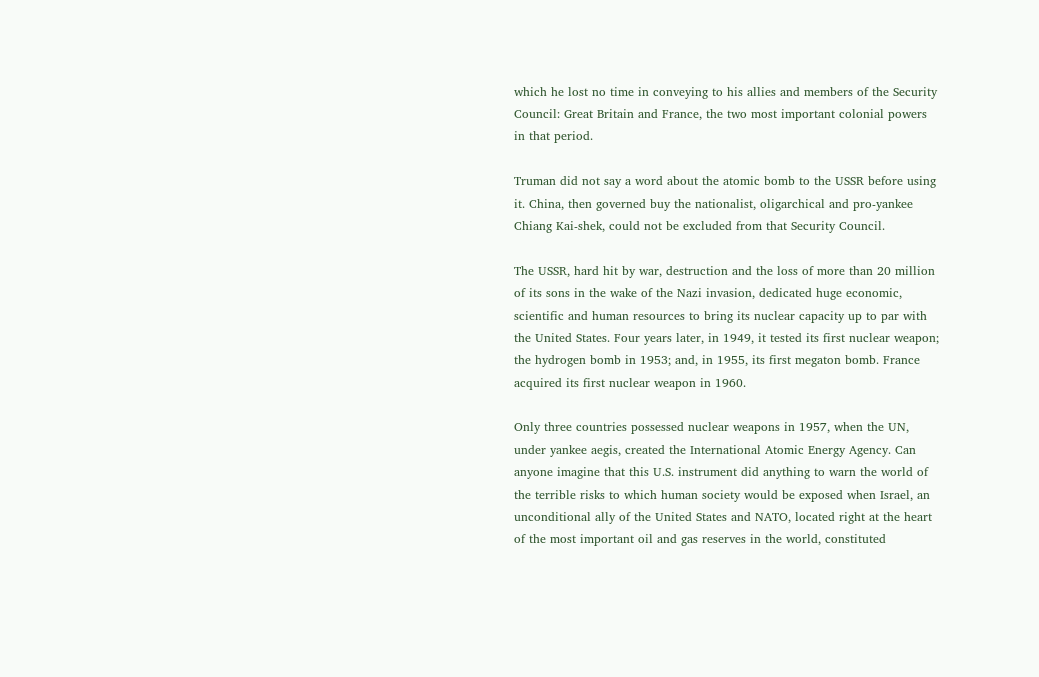which he lost no time in conveying to his allies and members of the Security Council: Great Britain and France, the two most important colonial powers in that period.

Truman did not say a word about the atomic bomb to the USSR before using it. China, then governed buy the nationalist, oligarchical and pro-yankee Chiang Kai-shek, could not be excluded from that Security Council.

The USSR, hard hit by war, destruction and the loss of more than 20 million of its sons in the wake of the Nazi invasion, dedicated huge economic, scientific and human resources to bring its nuclear capacity up to par with the United States. Four years later, in 1949, it tested its first nuclear weapon; the hydrogen bomb in 1953; and, in 1955, its first megaton bomb. France acquired its first nuclear weapon in 1960.

Only three countries possessed nuclear weapons in 1957, when the UN, under yankee aegis, created the International Atomic Energy Agency. Can anyone imagine that this U.S. instrument did anything to warn the world of the terrible risks to which human society would be exposed when Israel, an unconditional ally of the United States and NATO, located right at the heart of the most important oil and gas reserves in the world, constituted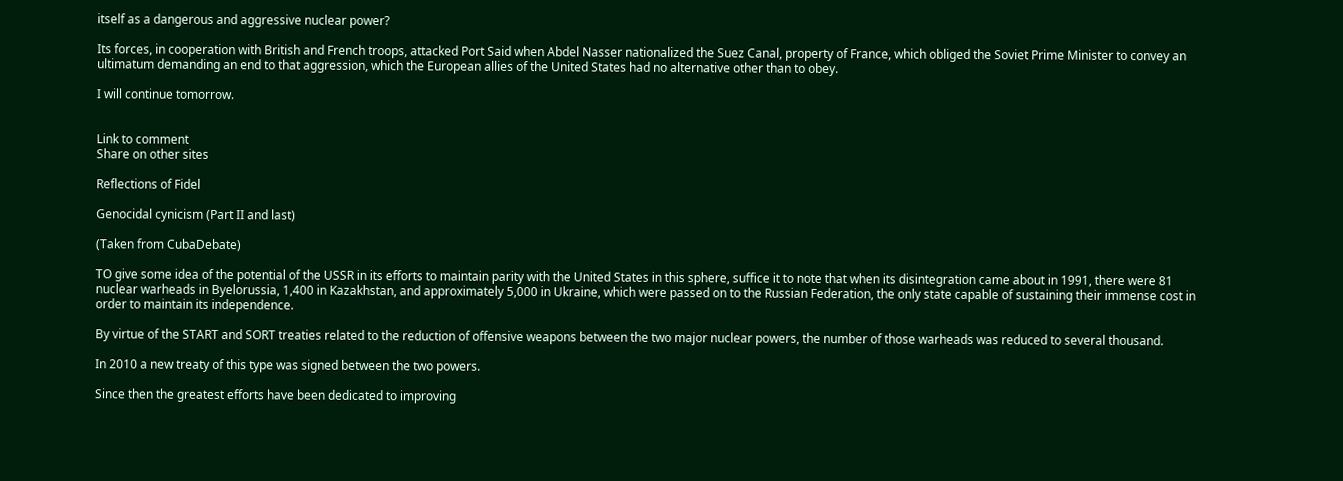itself as a dangerous and aggressive nuclear power?

Its forces, in cooperation with British and French troops, attacked Port Said when Abdel Nasser nationalized the Suez Canal, property of France, which obliged the Soviet Prime Minister to convey an ultimatum demanding an end to that aggression, which the European allies of the United States had no alternative other than to obey.

I will continue tomorrow.


Link to comment
Share on other sites

Reflections of Fidel

Genocidal cynicism (Part II and last)

(Taken from CubaDebate)

TO give some idea of the potential of the USSR in its efforts to maintain parity with the United States in this sphere, suffice it to note that when its disintegration came about in 1991, there were 81 nuclear warheads in Byelorussia, 1,400 in Kazakhstan, and approximately 5,000 in Ukraine, which were passed on to the Russian Federation, the only state capable of sustaining their immense cost in order to maintain its independence.

By virtue of the START and SORT treaties related to the reduction of offensive weapons between the two major nuclear powers, the number of those warheads was reduced to several thousand.

In 2010 a new treaty of this type was signed between the two powers.

Since then the greatest efforts have been dedicated to improving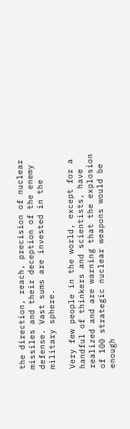the direction, reach, precision of nuclear missiles and their deception of the enemy defense. Vast sums are invested in the military sphere.

Very few people in the world, except for a handful of thinkers and scientists, have realized and are warning that the explosion of 100 strategic nuclear weapons would be enough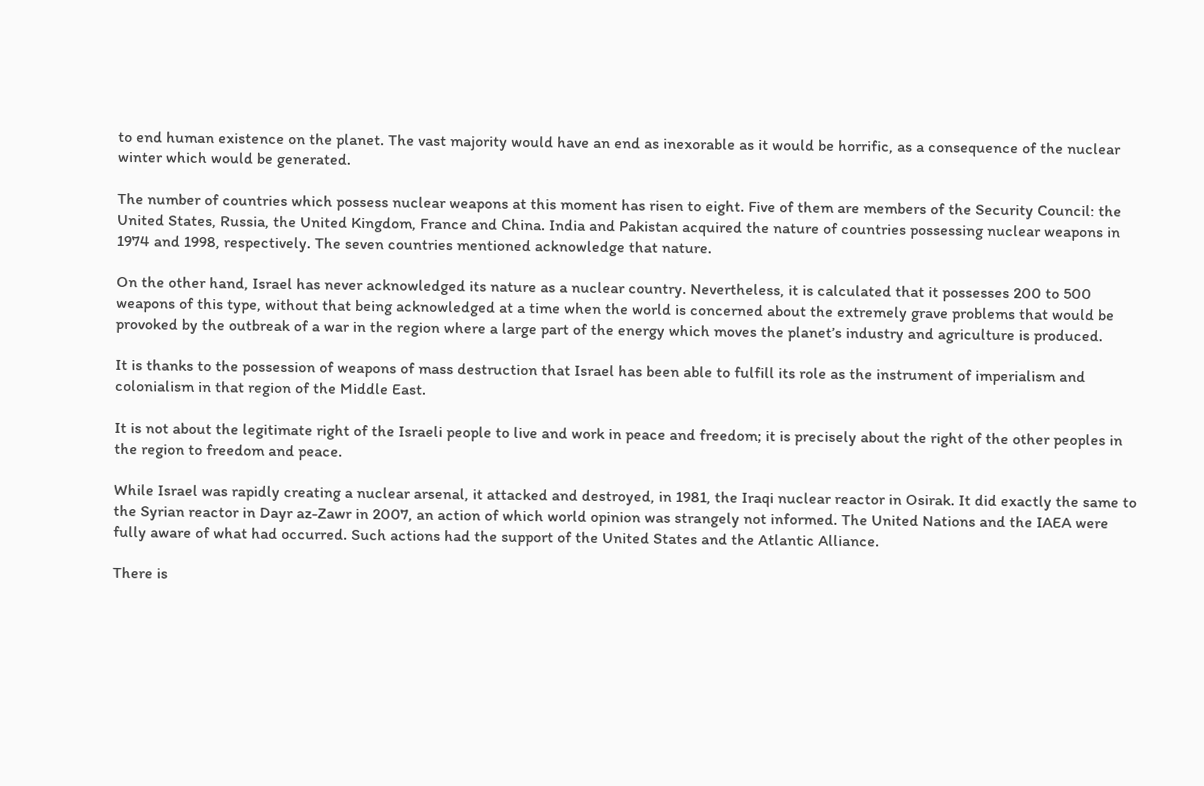to end human existence on the planet. The vast majority would have an end as inexorable as it would be horrific, as a consequence of the nuclear winter which would be generated.

The number of countries which possess nuclear weapons at this moment has risen to eight. Five of them are members of the Security Council: the United States, Russia, the United Kingdom, France and China. India and Pakistan acquired the nature of countries possessing nuclear weapons in 1974 and 1998, respectively. The seven countries mentioned acknowledge that nature.

On the other hand, Israel has never acknowledged its nature as a nuclear country. Nevertheless, it is calculated that it possesses 200 to 500 weapons of this type, without that being acknowledged at a time when the world is concerned about the extremely grave problems that would be provoked by the outbreak of a war in the region where a large part of the energy which moves the planet’s industry and agriculture is produced.

It is thanks to the possession of weapons of mass destruction that Israel has been able to fulfill its role as the instrument of imperialism and colonialism in that region of the Middle East.

It is not about the legitimate right of the Israeli people to live and work in peace and freedom; it is precisely about the right of the other peoples in the region to freedom and peace.

While Israel was rapidly creating a nuclear arsenal, it attacked and destroyed, in 1981, the Iraqi nuclear reactor in Osirak. It did exactly the same to the Syrian reactor in Dayr az-Zawr in 2007, an action of which world opinion was strangely not informed. The United Nations and the IAEA were fully aware of what had occurred. Such actions had the support of the United States and the Atlantic Alliance.

There is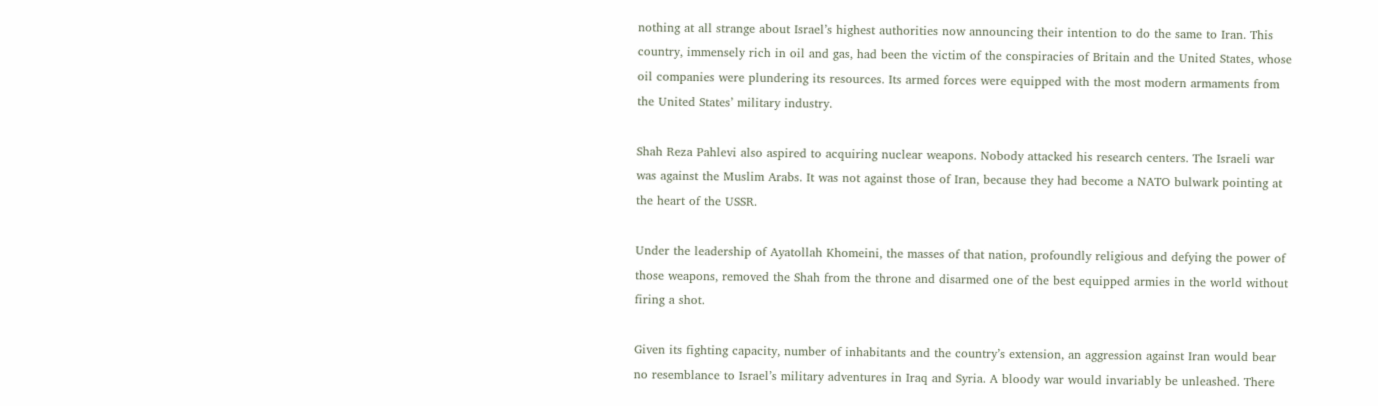nothing at all strange about Israel’s highest authorities now announcing their intention to do the same to Iran. This country, immensely rich in oil and gas, had been the victim of the conspiracies of Britain and the United States, whose oil companies were plundering its resources. Its armed forces were equipped with the most modern armaments from the United States’ military industry.

Shah Reza Pahlevi also aspired to acquiring nuclear weapons. Nobody attacked his research centers. The Israeli war was against the Muslim Arabs. It was not against those of Iran, because they had become a NATO bulwark pointing at the heart of the USSR.

Under the leadership of Ayatollah Khomeini, the masses of that nation, profoundly religious and defying the power of those weapons, removed the Shah from the throne and disarmed one of the best equipped armies in the world without firing a shot.

Given its fighting capacity, number of inhabitants and the country’s extension, an aggression against Iran would bear no resemblance to Israel’s military adventures in Iraq and Syria. A bloody war would invariably be unleashed. There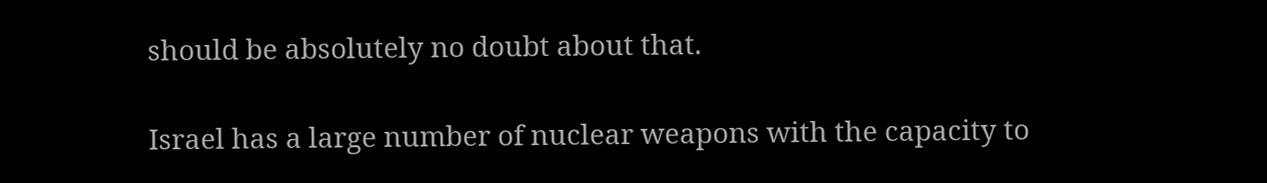should be absolutely no doubt about that.

Israel has a large number of nuclear weapons with the capacity to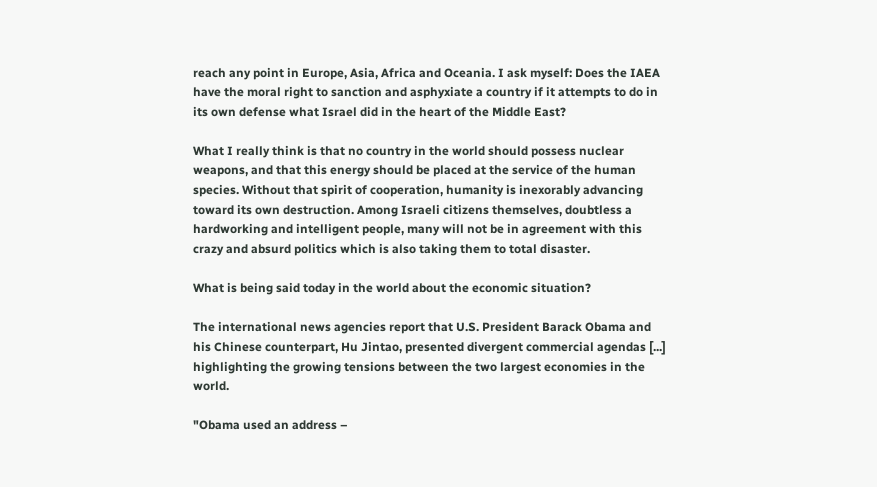reach any point in Europe, Asia, Africa and Oceania. I ask myself: Does the IAEA have the moral right to sanction and asphyxiate a country if it attempts to do in its own defense what Israel did in the heart of the Middle East?

What I really think is that no country in the world should possess nuclear weapons, and that this energy should be placed at the service of the human species. Without that spirit of cooperation, humanity is inexorably advancing toward its own destruction. Among Israeli citizens themselves, doubtless a hardworking and intelligent people, many will not be in agreement with this crazy and absurd politics which is also taking them to total disaster.

What is being said today in the world about the economic situation?

The international news agencies report that U.S. President Barack Obama and his Chinese counterpart, Hu Jintao, presented divergent commercial agendas [...] highlighting the growing tensions between the two largest economies in the world.

"Obama used an address –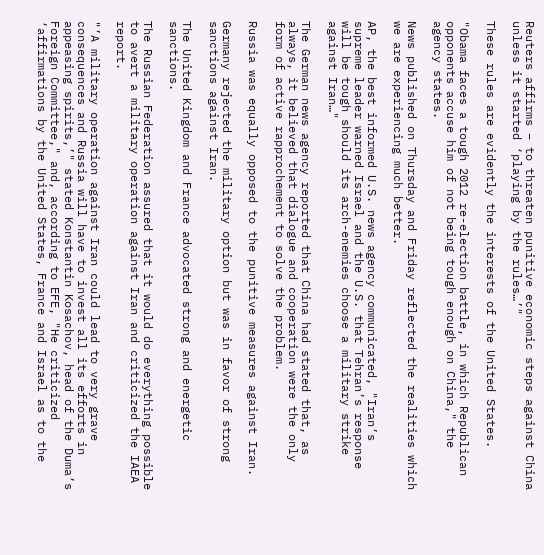Reuters affirms – to threaten punitive economic steps against China unless it started ‘playing by the rules…’"

These rules are evidently the interests of the United States.

"Obama faces a tough 2012 re-election battle, in which Republican opponents accuse him of not being tough enough on China," the agency states.

News published on Thursday and Friday reflected the realities which we are experiencing much better.

AP, the best informed U.S. news agency communicated, "Iran’s supreme leader warned Israel and the U.S. that Tehran’s response will be tough should its arch-enemies choose a military strike against Iran…"

The German news agency reported that China had stated that, as always, it believed that dialogue and cooperation were the only form of active rapprochement to solve the problem.

Russia was equally opposed to the punitive measures against Iran.

Germany rejected the military option but was in favor of strong sanctions against Iran.

The United Kingdom and France advocated strong and energetic sanctions.

The Russian Federation assured that it would do everything possible to avert a military operation against Iran and criticized the IAEA report.

"’A military operation against Iran could lead to very grave consequences and Russia will have to invest all its efforts in appeasing spirits,’" stated Konstantin Kosachov, head of the Duma’s Foreign Committee," and, according to EFE, "He criticized ‘affirmations by the United States, France and Israel as to the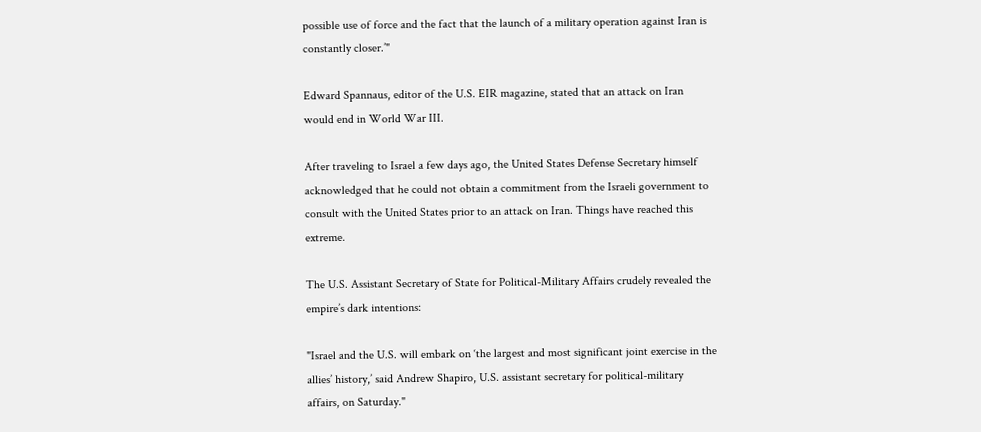possible use of force and the fact that the launch of a military operation against Iran is constantly closer.’"

Edward Spannaus, editor of the U.S. EIR magazine, stated that an attack on Iran would end in World War III.

After traveling to Israel a few days ago, the United States Defense Secretary himself acknowledged that he could not obtain a commitment from the Israeli government to consult with the United States prior to an attack on Iran. Things have reached this extreme.

The U.S. Assistant Secretary of State for Political-Military Affairs crudely revealed the empire’s dark intentions:

"Israel and the U.S. will embark on ‘the largest and most significant joint exercise in the allies’ history,’ said Andrew Shapiro, U.S. assistant secretary for political-military affairs, on Saturday."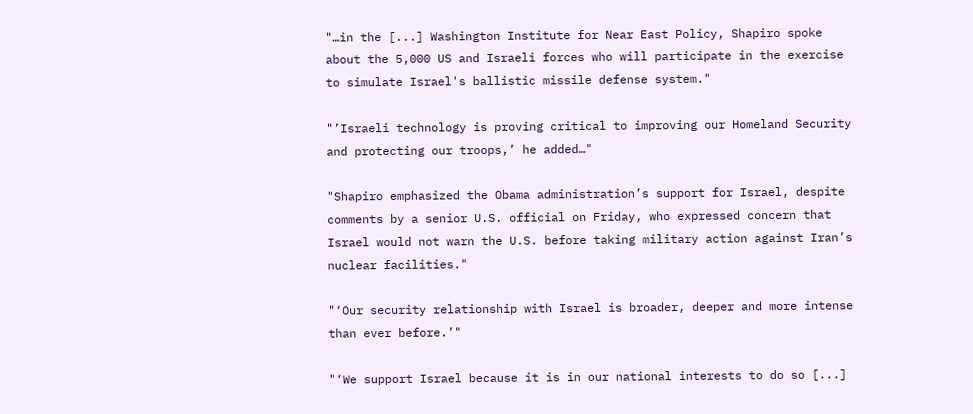"…in the [...] Washington Institute for Near East Policy, Shapiro spoke about the 5,000 US and Israeli forces who will participate in the exercise to simulate Israel's ballistic missile defense system."

"’Israeli technology is proving critical to improving our Homeland Security and protecting our troops,’ he added…"

"Shapiro emphasized the Obama administration’s support for Israel, despite comments by a senior U.S. official on Friday, who expressed concern that Israel would not warn the U.S. before taking military action against Iran’s nuclear facilities."

"‘Our security relationship with Israel is broader, deeper and more intense than ever before.’"

"‘We support Israel because it is in our national interests to do so [...]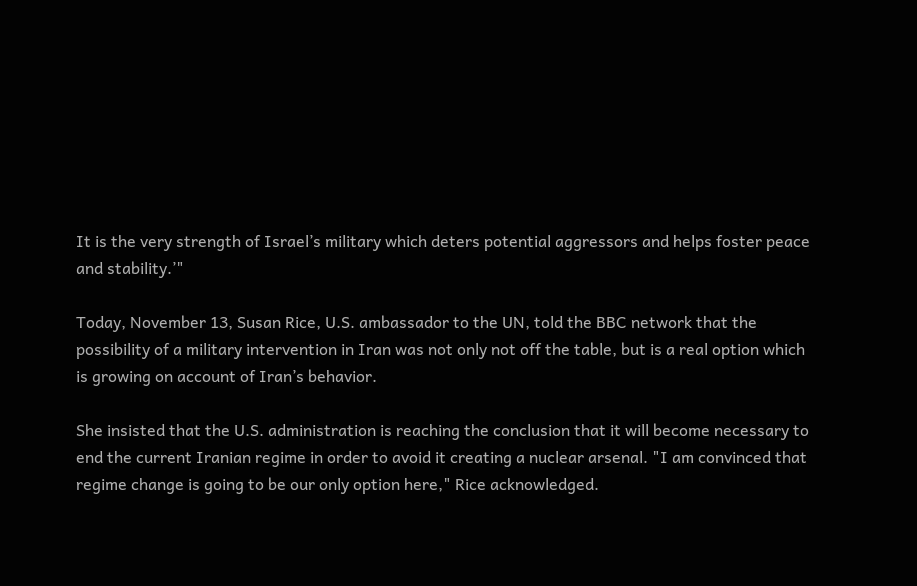It is the very strength of Israel’s military which deters potential aggressors and helps foster peace and stability.’"

Today, November 13, Susan Rice, U.S. ambassador to the UN, told the BBC network that the possibility of a military intervention in Iran was not only not off the table, but is a real option which is growing on account of Iran’s behavior.

She insisted that the U.S. administration is reaching the conclusion that it will become necessary to end the current Iranian regime in order to avoid it creating a nuclear arsenal. "I am convinced that regime change is going to be our only option here," Rice acknowledged.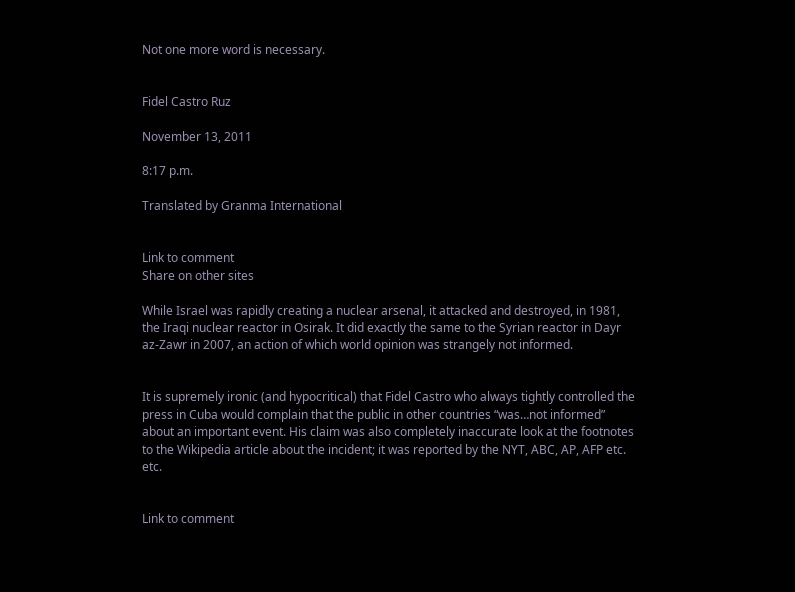Not one more word is necessary.


Fidel Castro Ruz

November 13, 2011

8:17 p.m.

Translated by Granma International


Link to comment
Share on other sites

While Israel was rapidly creating a nuclear arsenal, it attacked and destroyed, in 1981, the Iraqi nuclear reactor in Osirak. It did exactly the same to the Syrian reactor in Dayr az-Zawr in 2007, an action of which world opinion was strangely not informed.


It is supremely ironic (and hypocritical) that Fidel Castro who always tightly controlled the press in Cuba would complain that the public in other countries “was…not informed” about an important event. His claim was also completely inaccurate look at the footnotes to the Wikipedia article about the incident; it was reported by the NYT, ABC, AP, AFP etc. etc.


Link to comment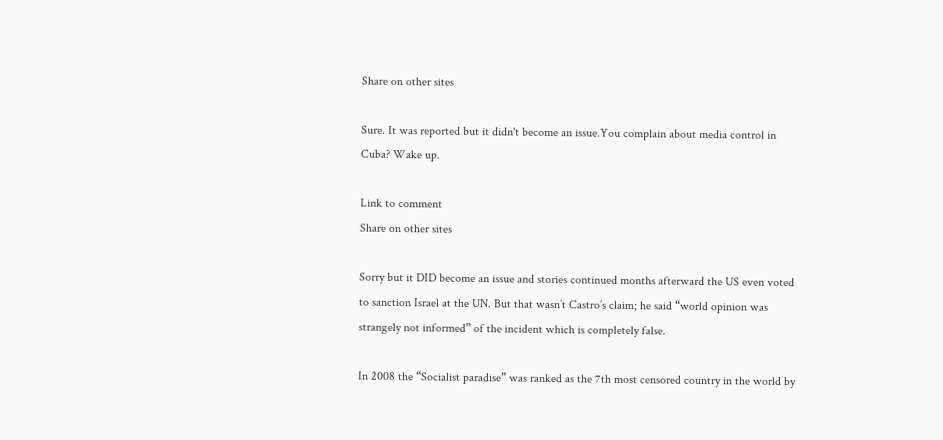Share on other sites

Sure. It was reported but it didn't become an issue.You complain about media control in Cuba? Wake up.

Link to comment
Share on other sites

Sorry but it DID become an issue and stories continued months afterward the US even voted to sanction Israel at the UN. But that wasn’t Castro’s claim; he said “world opinion was strangely not informed” of the incident which is completely false.

In 2008 the “Socialist paradise” was ranked as the 7th most censored country in the world by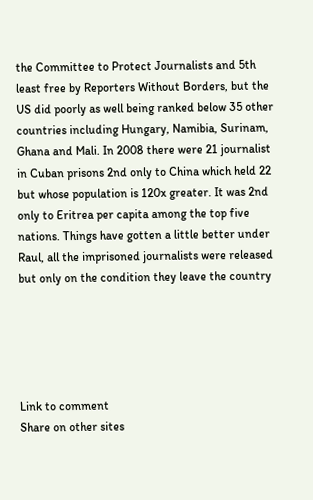the Committee to Protect Journalists and 5th least free by Reporters Without Borders, but the US did poorly as well being ranked below 35 other countries including Hungary, Namibia, Surinam, Ghana and Mali. In 2008 there were 21 journalist in Cuban prisons 2nd only to China which held 22 but whose population is 120x greater. It was 2nd only to Eritrea per capita among the top five nations. Things have gotten a little better under Raul, all the imprisoned journalists were released but only on the condition they leave the country





Link to comment
Share on other sites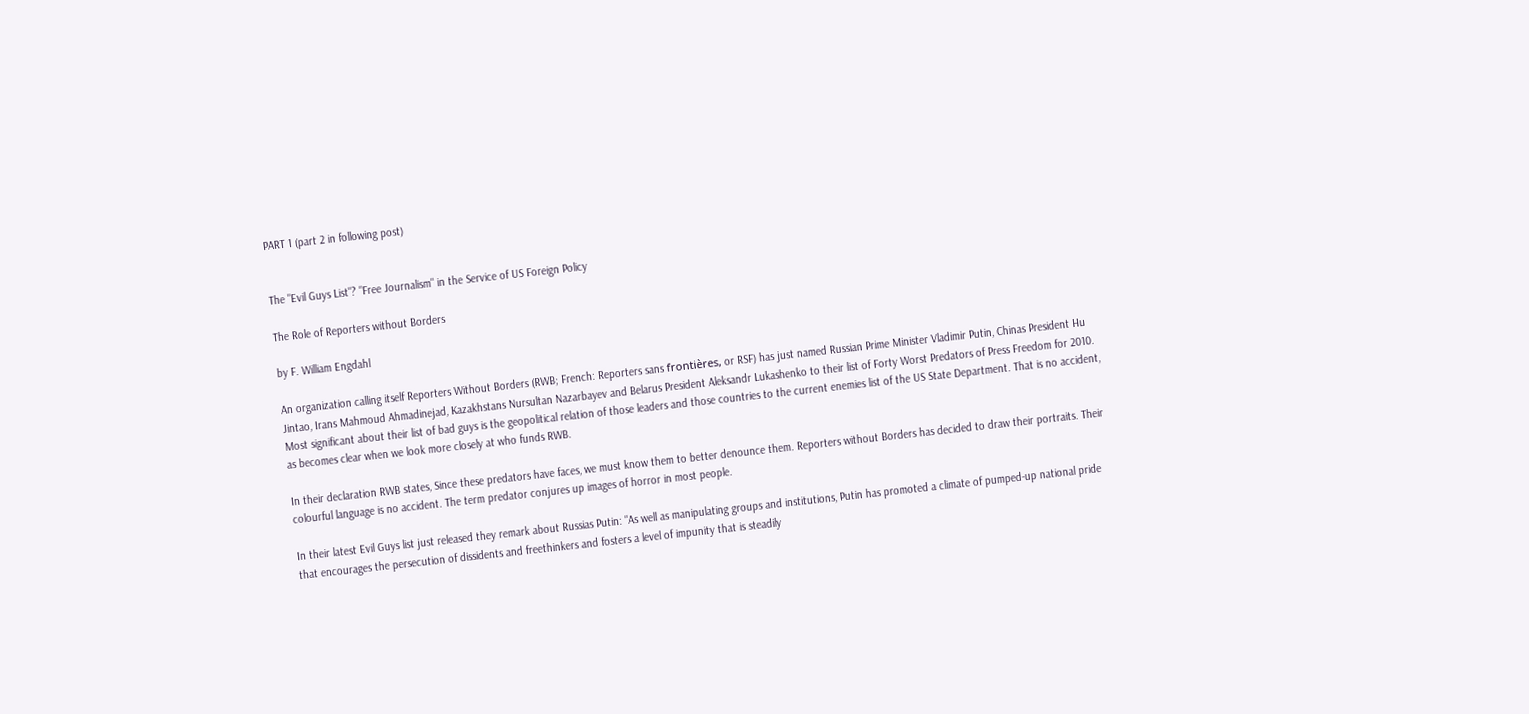PART 1 (part 2 in following post)


The "Evil Guys List"? "Free Journalism" in the Service of US Foreign Policy

The Role of Reporters without Borders

by F. William Engdahl

An organization calling itself Reporters Without Borders (RWB; French: Reporters sans frontières, or RSF) has just named Russian Prime Minister Vladimir Putin, Chinas President Hu Jintao, Irans Mahmoud Ahmadinejad, Kazakhstans Nursultan Nazarbayev and Belarus President Aleksandr Lukashenko to their list of Forty Worst Predators of Press Freedom for 2010. Most significant about their list of bad guys is the geopolitical relation of those leaders and those countries to the current enemies list of the US State Department. That is no accident, as becomes clear when we look more closely at who funds RWB.

In their declaration RWB states, Since these predators have faces, we must know them to better denounce them. Reporters without Borders has decided to draw their portraits. Their colourful language is no accident. The term predator conjures up images of horror in most people.

In their latest Evil Guys list just released they remark about Russias Putin: "As well as manipulating groups and institutions, Putin has promoted a climate of pumped-up national pride that encourages the persecution of dissidents and freethinkers and fosters a level of impunity that is steadily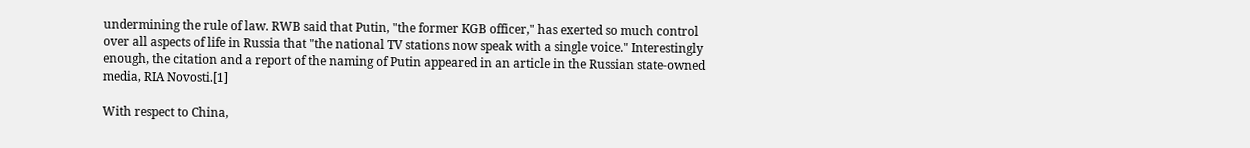undermining the rule of law. RWB said that Putin, "the former KGB officer," has exerted so much control over all aspects of life in Russia that "the national TV stations now speak with a single voice." Interestingly enough, the citation and a report of the naming of Putin appeared in an article in the Russian state-owned media, RIA Novosti.[1]

With respect to China,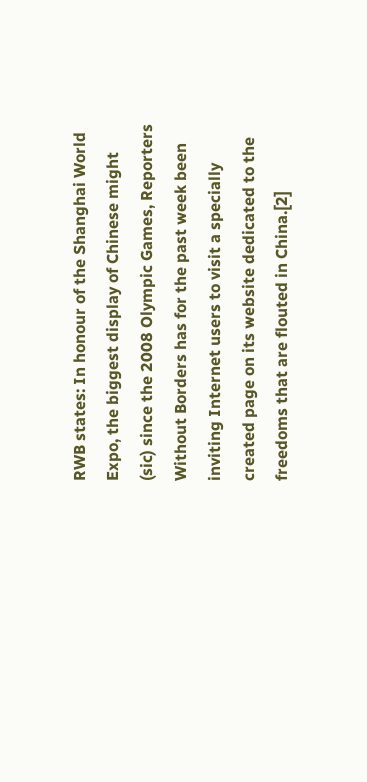RWB states: In honour of the Shanghai World Expo, the biggest display of Chinese might (sic) since the 2008 Olympic Games, Reporters Without Borders has for the past week been inviting Internet users to visit a specially created page on its website dedicated to the freedoms that are flouted in China.[2]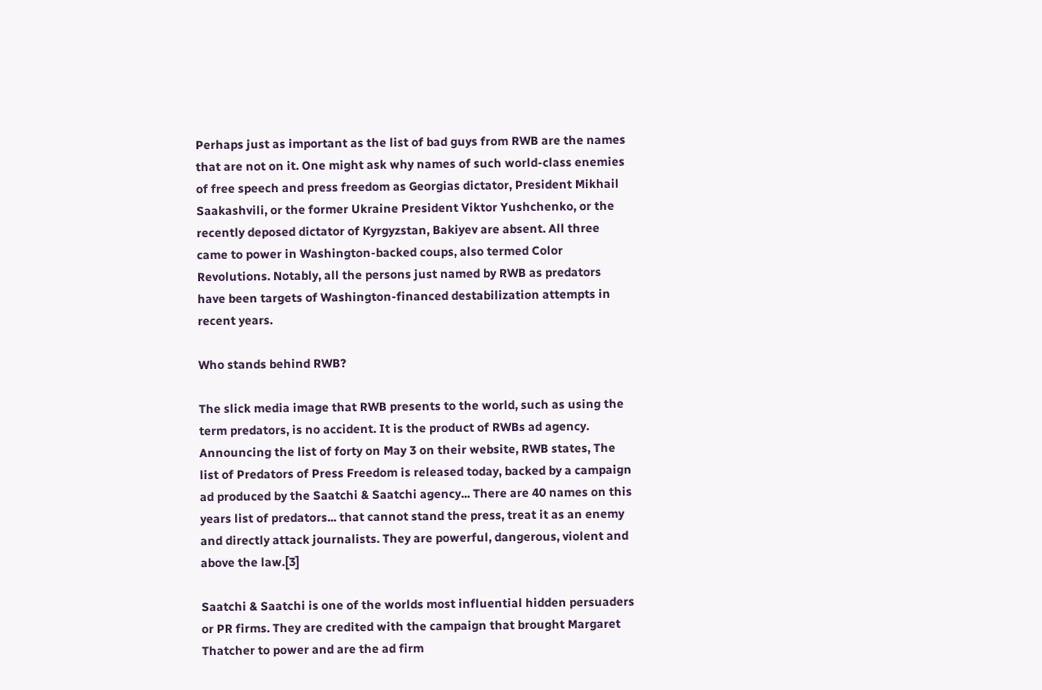Perhaps just as important as the list of bad guys from RWB are the names that are not on it. One might ask why names of such world-class enemies of free speech and press freedom as Georgias dictator, President Mikhail Saakashvili, or the former Ukraine President Viktor Yushchenko, or the recently deposed dictator of Kyrgyzstan, Bakiyev are absent. All three came to power in Washington-backed coups, also termed Color Revolutions. Notably, all the persons just named by RWB as predators have been targets of Washington-financed destabilization attempts in recent years.

Who stands behind RWB?

The slick media image that RWB presents to the world, such as using the term predators, is no accident. It is the product of RWBs ad agency. Announcing the list of forty on May 3 on their website, RWB states, The list of Predators of Press Freedom is released today, backed by a campaign ad produced by the Saatchi & Saatchi agency... There are 40 names on this years list of predators... that cannot stand the press, treat it as an enemy and directly attack journalists. They are powerful, dangerous, violent and above the law.[3]

Saatchi & Saatchi is one of the worlds most influential hidden persuaders or PR firms. They are credited with the campaign that brought Margaret Thatcher to power and are the ad firm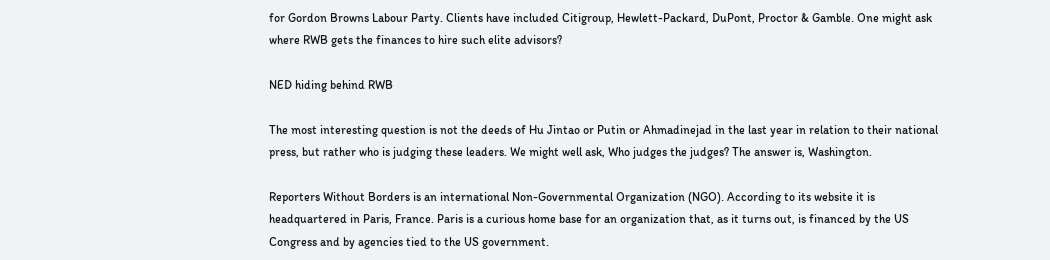for Gordon Browns Labour Party. Clients have included Citigroup, Hewlett-Packard, DuPont, Proctor & Gamble. One might ask where RWB gets the finances to hire such elite advisors?

NED hiding behind RWB

The most interesting question is not the deeds of Hu Jintao or Putin or Ahmadinejad in the last year in relation to their national press, but rather who is judging these leaders. We might well ask, Who judges the judges? The answer is, Washington.

Reporters Without Borders is an international Non-Governmental Organization (NGO). According to its website it is headquartered in Paris, France. Paris is a curious home base for an organization that, as it turns out, is financed by the US Congress and by agencies tied to the US government.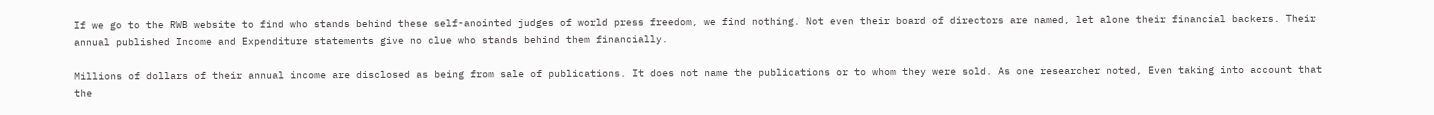If we go to the RWB website to find who stands behind these self-anointed judges of world press freedom, we find nothing. Not even their board of directors are named, let alone their financial backers. Their annual published Income and Expenditure statements give no clue who stands behind them financially.

Millions of dollars of their annual income are disclosed as being from sale of publications. It does not name the publications or to whom they were sold. As one researcher noted, Even taking into account that the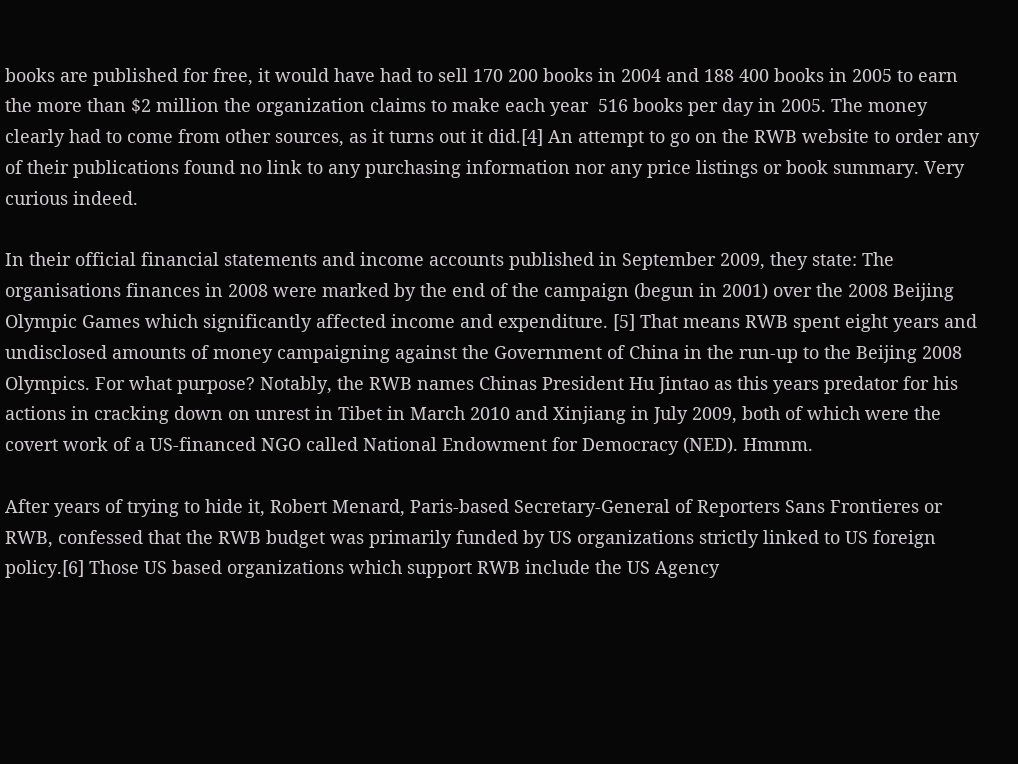books are published for free, it would have had to sell 170 200 books in 2004 and 188 400 books in 2005 to earn the more than $2 million the organization claims to make each year  516 books per day in 2005. The money clearly had to come from other sources, as it turns out it did.[4] An attempt to go on the RWB website to order any of their publications found no link to any purchasing information nor any price listings or book summary. Very curious indeed.

In their official financial statements and income accounts published in September 2009, they state: The organisations finances in 2008 were marked by the end of the campaign (begun in 2001) over the 2008 Beijing Olympic Games which significantly affected income and expenditure. [5] That means RWB spent eight years and undisclosed amounts of money campaigning against the Government of China in the run-up to the Beijing 2008 Olympics. For what purpose? Notably, the RWB names Chinas President Hu Jintao as this years predator for his actions in cracking down on unrest in Tibet in March 2010 and Xinjiang in July 2009, both of which were the covert work of a US-financed NGO called National Endowment for Democracy (NED). Hmmm.

After years of trying to hide it, Robert Menard, Paris-based Secretary-General of Reporters Sans Frontieres or RWB, confessed that the RWB budget was primarily funded by US organizations strictly linked to US foreign policy.[6] Those US based organizations which support RWB include the US Agency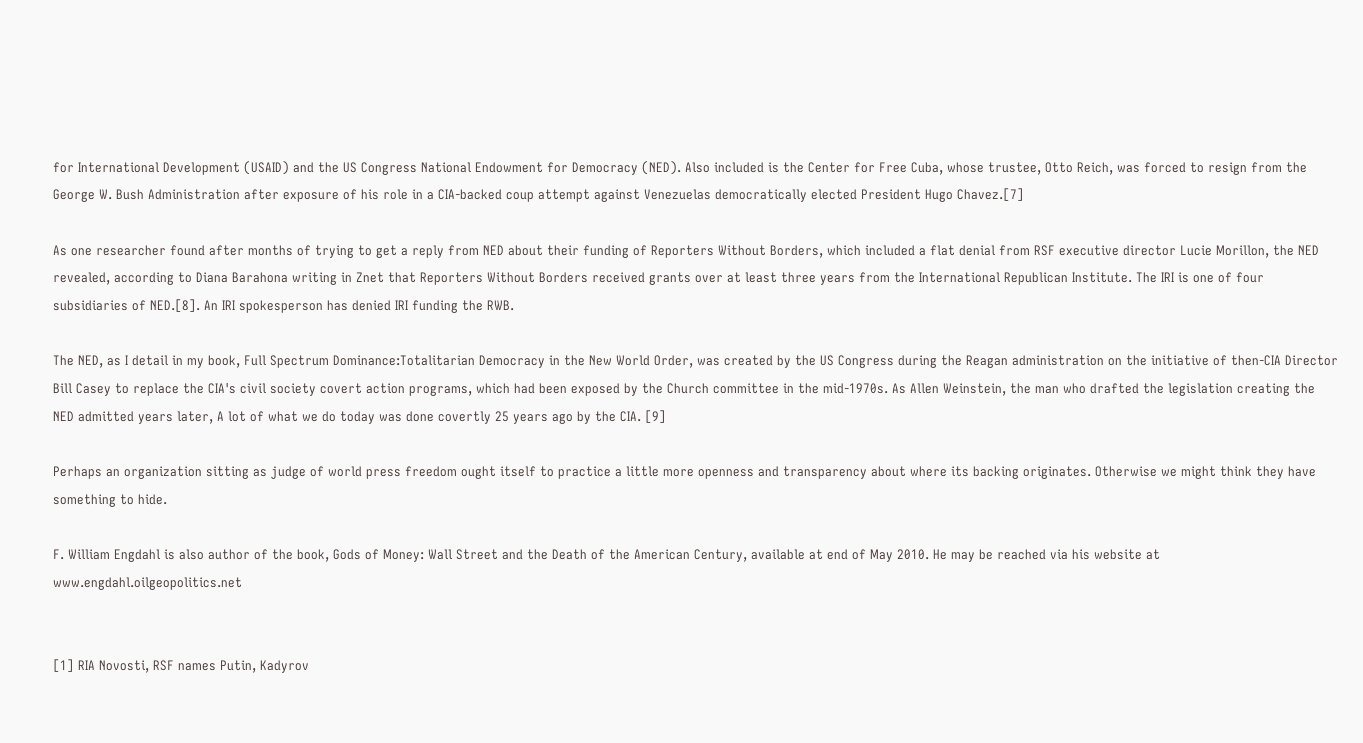for International Development (USAID) and the US Congress National Endowment for Democracy (NED). Also included is the Center for Free Cuba, whose trustee, Otto Reich, was forced to resign from the George W. Bush Administration after exposure of his role in a CIA-backed coup attempt against Venezuelas democratically elected President Hugo Chavez.[7]

As one researcher found after months of trying to get a reply from NED about their funding of Reporters Without Borders, which included a flat denial from RSF executive director Lucie Morillon, the NED revealed, according to Diana Barahona writing in Znet that Reporters Without Borders received grants over at least three years from the International Republican Institute. The IRI is one of four subsidiaries of NED.[8]. An IRI spokesperson has denied IRI funding the RWB.

The NED, as I detail in my book, Full Spectrum Dominance:Totalitarian Democracy in the New World Order, was created by the US Congress during the Reagan administration on the initiative of then-CIA Director Bill Casey to replace the CIA's civil society covert action programs, which had been exposed by the Church committee in the mid-1970s. As Allen Weinstein, the man who drafted the legislation creating the NED admitted years later, A lot of what we do today was done covertly 25 years ago by the CIA. [9]

Perhaps an organization sitting as judge of world press freedom ought itself to practice a little more openness and transparency about where its backing originates. Otherwise we might think they have something to hide.

F. William Engdahl is also author of the book, Gods of Money: Wall Street and the Death of the American Century, available at end of May 2010. He may be reached via his website at www.engdahl.oilgeopolitics.net


[1] RIA Novosti, RSF names Putin, Kadyrov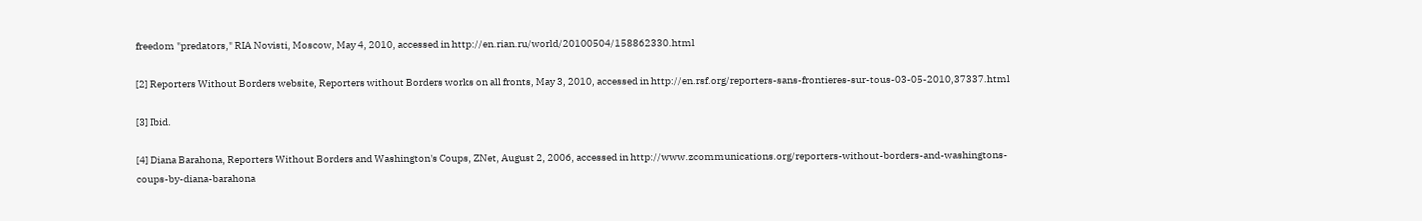freedom "predators," RIA Novisti, Moscow, May 4, 2010, accessed in http://en.rian.ru/world/20100504/158862330.html

[2] Reporters Without Borders website, Reporters without Borders works on all fronts, May 3, 2010, accessed in http://en.rsf.org/reporters-sans-frontieres-sur-tous-03-05-2010,37337.html

[3] Ibid.

[4] Diana Barahona, Reporters Without Borders and Washington's Coups, ZNet, August 2, 2006, accessed in http://www.zcommunications.org/reporters-without-borders-and-washingtons-coups-by-diana-barahona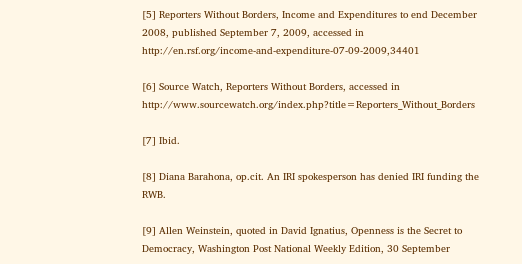[5] Reporters Without Borders, Income and Expenditures to end December 2008, published September 7, 2009, accessed in http://en.rsf.org/income-and-expenditure-07-09-2009,34401

[6] Source Watch, Reporters Without Borders, accessed in http://www.sourcewatch.org/index.php?title=Reporters_Without_Borders

[7] Ibid.

[8] Diana Barahona, op.cit. An IRI spokesperson has denied IRI funding the RWB.

[9] Allen Weinstein, quoted in David Ignatius, Openness is the Secret to Democracy, Washington Post National Weekly Edition, 30 September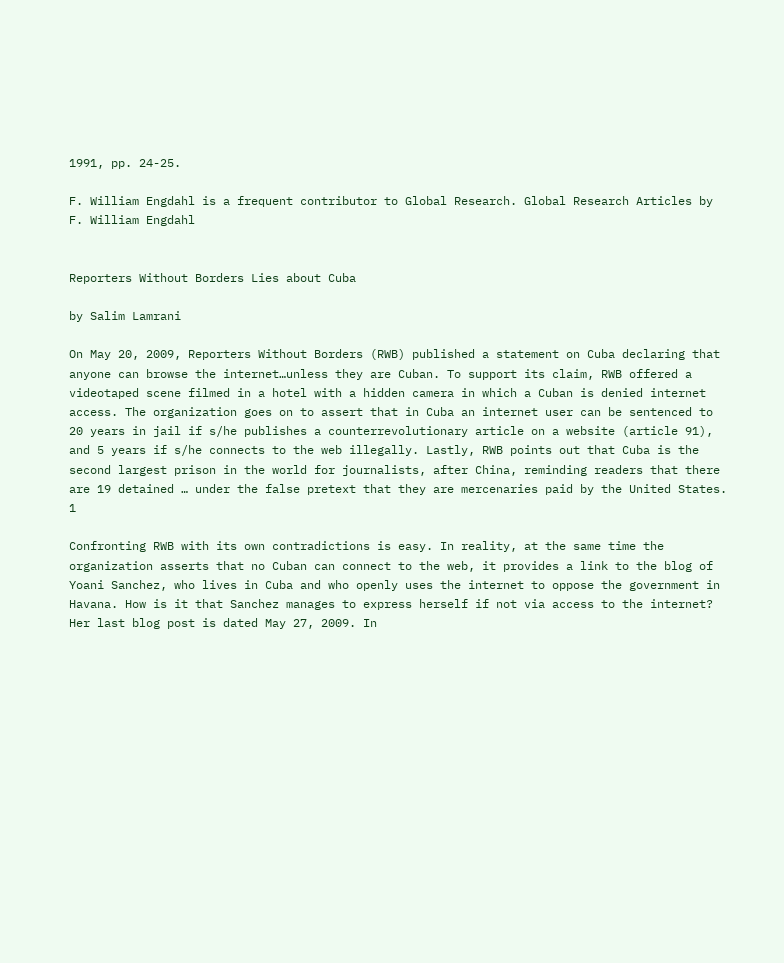1991, pp. 24-25.

F. William Engdahl is a frequent contributor to Global Research. Global Research Articles by F. William Engdahl


Reporters Without Borders Lies about Cuba

by Salim Lamrani

On May 20, 2009, Reporters Without Borders (RWB) published a statement on Cuba declaring that anyone can browse the internet…unless they are Cuban. To support its claim, RWB offered a videotaped scene filmed in a hotel with a hidden camera in which a Cuban is denied internet access. The organization goes on to assert that in Cuba an internet user can be sentenced to 20 years in jail if s/he publishes a counterrevolutionary article on a website (article 91), and 5 years if s/he connects to the web illegally. Lastly, RWB points out that Cuba is the second largest prison in the world for journalists, after China, reminding readers that there are 19 detained … under the false pretext that they are mercenaries paid by the United States. 1

Confronting RWB with its own contradictions is easy. In reality, at the same time the organization asserts that no Cuban can connect to the web, it provides a link to the blog of Yoani Sanchez, who lives in Cuba and who openly uses the internet to oppose the government in Havana. How is it that Sanchez manages to express herself if not via access to the internet? Her last blog post is dated May 27, 2009. In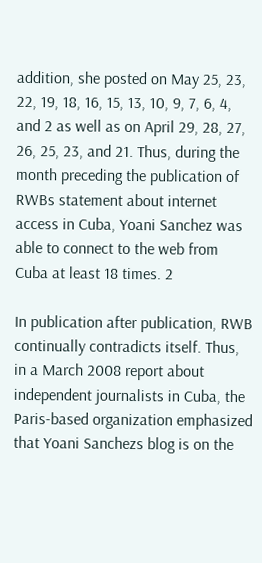addition, she posted on May 25, 23, 22, 19, 18, 16, 15, 13, 10, 9, 7, 6, 4, and 2 as well as on April 29, 28, 27, 26, 25, 23, and 21. Thus, during the month preceding the publication of RWBs statement about internet access in Cuba, Yoani Sanchez was able to connect to the web from Cuba at least 18 times. 2

In publication after publication, RWB continually contradicts itself. Thus, in a March 2008 report about independent journalists in Cuba, the Paris-based organization emphasized that Yoani Sanchezs blog is on the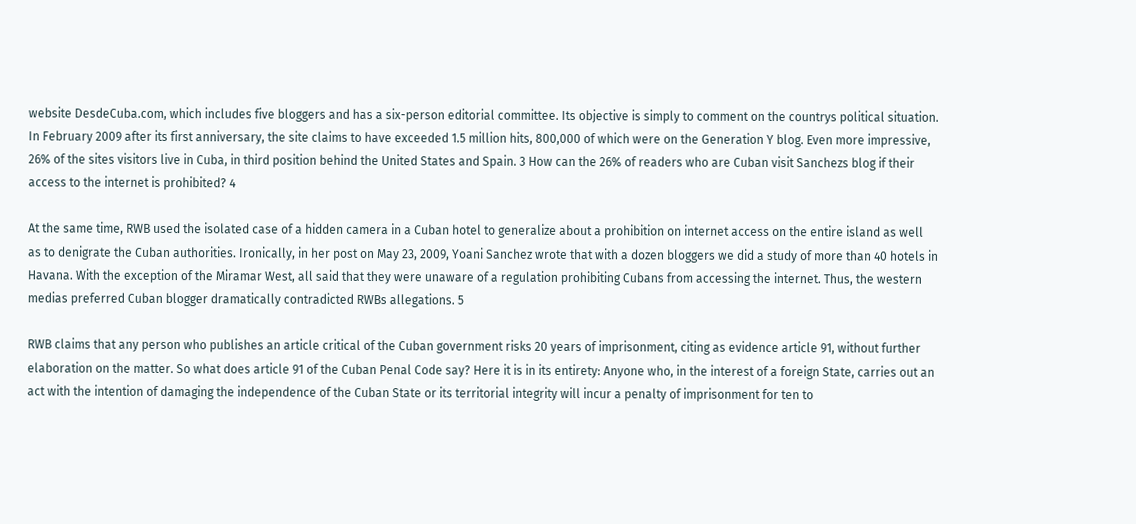website DesdeCuba.com, which includes five bloggers and has a six-person editorial committee. Its objective is simply to comment on the countrys political situation. In February 2009 after its first anniversary, the site claims to have exceeded 1.5 million hits, 800,000 of which were on the Generation Y blog. Even more impressive, 26% of the sites visitors live in Cuba, in third position behind the United States and Spain. 3 How can the 26% of readers who are Cuban visit Sanchezs blog if their access to the internet is prohibited? 4

At the same time, RWB used the isolated case of a hidden camera in a Cuban hotel to generalize about a prohibition on internet access on the entire island as well as to denigrate the Cuban authorities. Ironically, in her post on May 23, 2009, Yoani Sanchez wrote that with a dozen bloggers we did a study of more than 40 hotels in Havana. With the exception of the Miramar West, all said that they were unaware of a regulation prohibiting Cubans from accessing the internet. Thus, the western medias preferred Cuban blogger dramatically contradicted RWBs allegations. 5

RWB claims that any person who publishes an article critical of the Cuban government risks 20 years of imprisonment, citing as evidence article 91, without further elaboration on the matter. So what does article 91 of the Cuban Penal Code say? Here it is in its entirety: Anyone who, in the interest of a foreign State, carries out an act with the intention of damaging the independence of the Cuban State or its territorial integrity will incur a penalty of imprisonment for ten to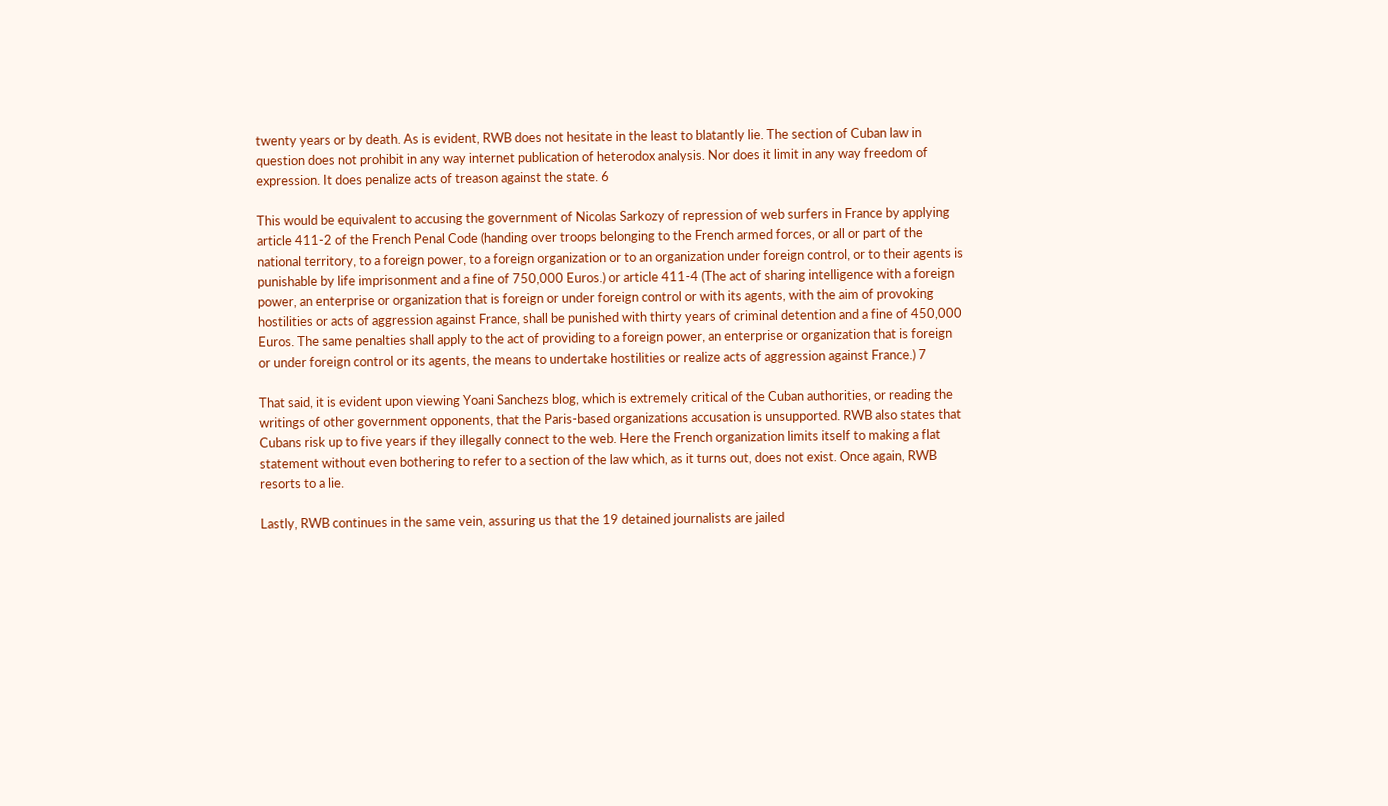twenty years or by death. As is evident, RWB does not hesitate in the least to blatantly lie. The section of Cuban law in question does not prohibit in any way internet publication of heterodox analysis. Nor does it limit in any way freedom of expression. It does penalize acts of treason against the state. 6

This would be equivalent to accusing the government of Nicolas Sarkozy of repression of web surfers in France by applying article 411-2 of the French Penal Code (handing over troops belonging to the French armed forces, or all or part of the national territory, to a foreign power, to a foreign organization or to an organization under foreign control, or to their agents is punishable by life imprisonment and a fine of 750,000 Euros.) or article 411-4 (The act of sharing intelligence with a foreign power, an enterprise or organization that is foreign or under foreign control or with its agents, with the aim of provoking hostilities or acts of aggression against France, shall be punished with thirty years of criminal detention and a fine of 450,000 Euros. The same penalties shall apply to the act of providing to a foreign power, an enterprise or organization that is foreign or under foreign control or its agents, the means to undertake hostilities or realize acts of aggression against France.) 7

That said, it is evident upon viewing Yoani Sanchezs blog, which is extremely critical of the Cuban authorities, or reading the writings of other government opponents, that the Paris-based organizations accusation is unsupported. RWB also states that Cubans risk up to five years if they illegally connect to the web. Here the French organization limits itself to making a flat statement without even bothering to refer to a section of the law which, as it turns out, does not exist. Once again, RWB resorts to a lie.

Lastly, RWB continues in the same vein, assuring us that the 19 detained journalists are jailed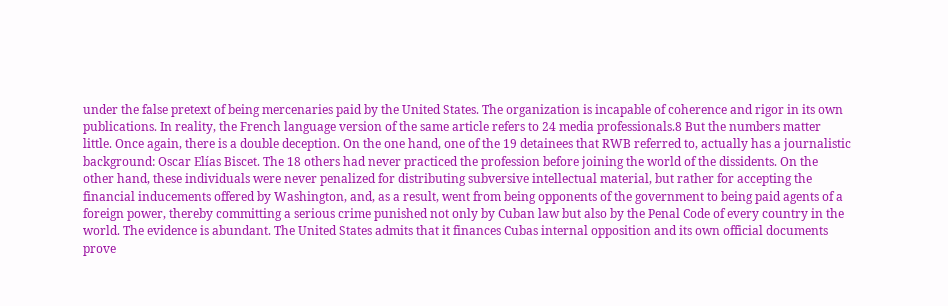under the false pretext of being mercenaries paid by the United States. The organization is incapable of coherence and rigor in its own publications. In reality, the French language version of the same article refers to 24 media professionals.8 But the numbers matter little. Once again, there is a double deception. On the one hand, one of the 19 detainees that RWB referred to, actually has a journalistic background: Oscar Elías Biscet. The 18 others had never practiced the profession before joining the world of the dissidents. On the other hand, these individuals were never penalized for distributing subversive intellectual material, but rather for accepting the financial inducements offered by Washington, and, as a result, went from being opponents of the government to being paid agents of a foreign power, thereby committing a serious crime punished not only by Cuban law but also by the Penal Code of every country in the world. The evidence is abundant. The United States admits that it finances Cubas internal opposition and its own official documents prove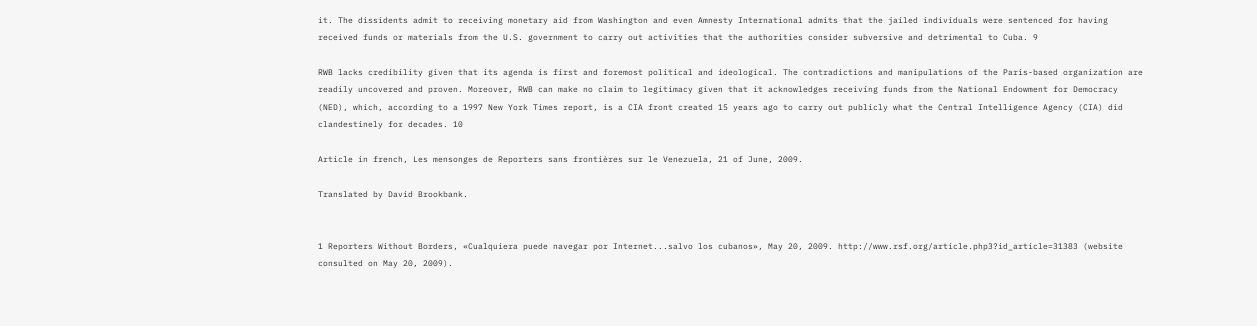it. The dissidents admit to receiving monetary aid from Washington and even Amnesty International admits that the jailed individuals were sentenced for having received funds or materials from the U.S. government to carry out activities that the authorities consider subversive and detrimental to Cuba. 9

RWB lacks credibility given that its agenda is first and foremost political and ideological. The contradictions and manipulations of the Paris-based organization are readily uncovered and proven. Moreover, RWB can make no claim to legitimacy given that it acknowledges receiving funds from the National Endowment for Democracy (NED), which, according to a 1997 New York Times report, is a CIA front created 15 years ago to carry out publicly what the Central Intelligence Agency (CIA) did clandestinely for decades. 10

Article in french, Les mensonges de Reporters sans frontières sur le Venezuela, 21 of June, 2009.

Translated by David Brookbank.


1 Reporters Without Borders, «Cualquiera puede navegar por Internet...salvo los cubanos», May 20, 2009. http://www.rsf.org/article.php3?id_article=31383 (website consulted on May 20, 2009).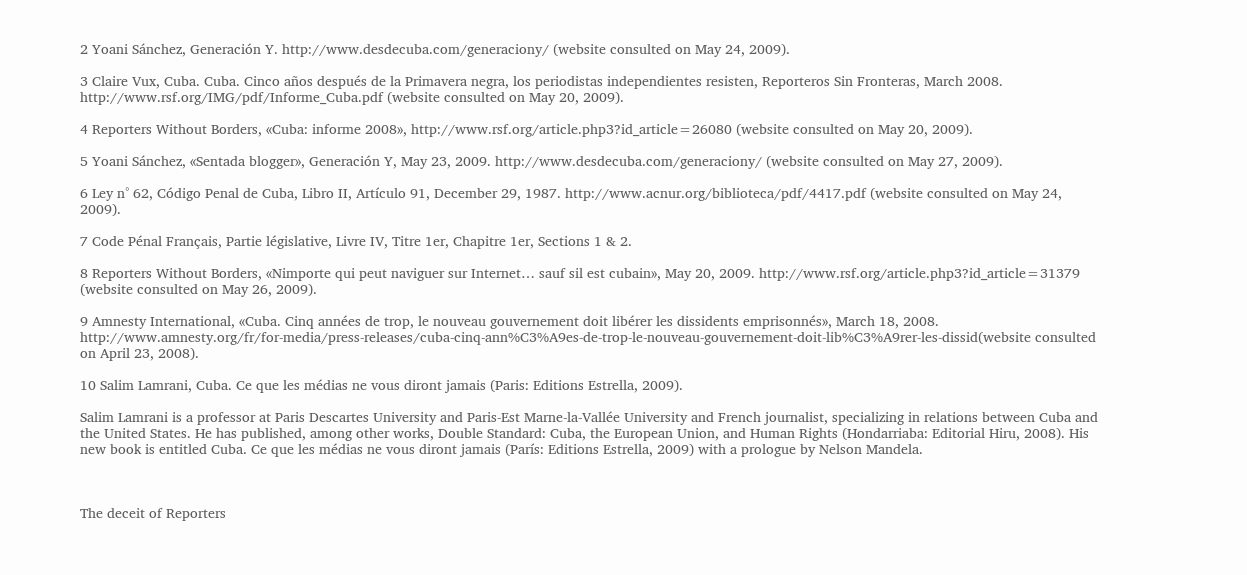2 Yoani Sánchez, Generación Y. http://www.desdecuba.com/generaciony/ (website consulted on May 24, 2009).

3 Claire Vux, Cuba. Cuba. Cinco años después de la Primavera negra, los periodistas independientes resisten, Reporteros Sin Fronteras, March 2008. http://www.rsf.org/IMG/pdf/Informe_Cuba.pdf (website consulted on May 20, 2009).

4 Reporters Without Borders, «Cuba: informe 2008», http://www.rsf.org/article.php3?id_article=26080 (website consulted on May 20, 2009).

5 Yoani Sánchez, «Sentada blogger», Generación Y, May 23, 2009. http://www.desdecuba.com/generaciony/ (website consulted on May 27, 2009).

6 Ley n° 62, Código Penal de Cuba, Libro II, Artículo 91, December 29, 1987. http://www.acnur.org/biblioteca/pdf/4417.pdf (website consulted on May 24, 2009).

7 Code Pénal Français, Partie législative, Livre IV, Titre 1er, Chapitre 1er, Sections 1 & 2.

8 Reporters Without Borders, «Nimporte qui peut naviguer sur Internet… sauf sil est cubain», May 20, 2009. http://www.rsf.org/article.php3?id_article=31379 (website consulted on May 26, 2009).

9 Amnesty International, «Cuba. Cinq années de trop, le nouveau gouvernement doit libérer les dissidents emprisonnés», March 18, 2008. http://www.amnesty.org/fr/for-media/press-releases/cuba-cinq-ann%C3%A9es-de-trop-le-nouveau-gouvernement-doit-lib%C3%A9rer-les-dissid(website consulted on April 23, 2008).

10 Salim Lamrani, Cuba. Ce que les médias ne vous diront jamais (Paris: Editions Estrella, 2009).

Salim Lamrani is a professor at Paris Descartes University and Paris-Est Marne-la-Vallée University and French journalist, specializing in relations between Cuba and the United States. He has published, among other works, Double Standard: Cuba, the European Union, and Human Rights (Hondarriaba: Editorial Hiru, 2008). His new book is entitled Cuba. Ce que les médias ne vous diront jamais (París: Editions Estrella, 2009) with a prologue by Nelson Mandela.



The deceit of Reporters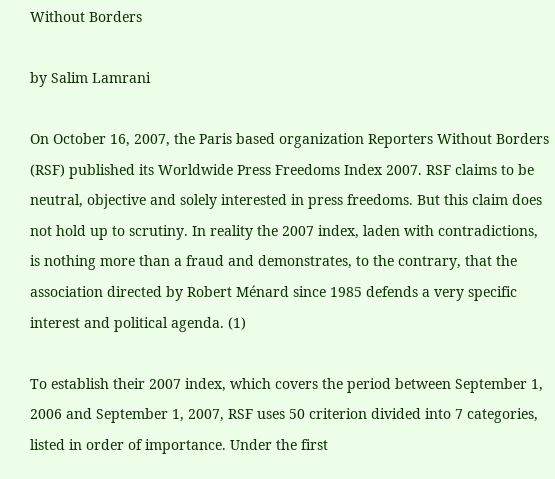Without Borders

by Salim Lamrani

On October 16, 2007, the Paris based organization Reporters Without Borders (RSF) published its Worldwide Press Freedoms Index 2007. RSF claims to be neutral, objective and solely interested in press freedoms. But this claim does not hold up to scrutiny. In reality the 2007 index, laden with contradictions, is nothing more than a fraud and demonstrates, to the contrary, that the association directed by Robert Ménard since 1985 defends a very specific interest and political agenda. (1)

To establish their 2007 index, which covers the period between September 1, 2006 and September 1, 2007, RSF uses 50 criterion divided into 7 categories, listed in order of importance. Under the first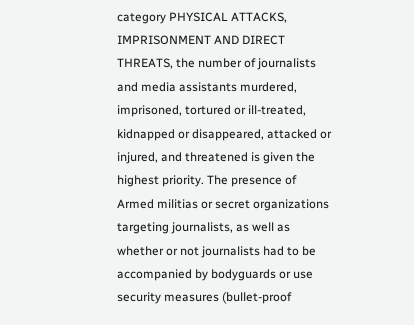category PHYSICAL ATTACKS, IMPRISONMENT AND DIRECT THREATS, the number of journalists and media assistants murdered, imprisoned, tortured or ill-treated, kidnapped or disappeared, attacked or injured, and threatened is given the highest priority. The presence of Armed militias or secret organizations targeting journalists, as well as whether or not journalists had to be accompanied by bodyguards or use security measures (bullet-proof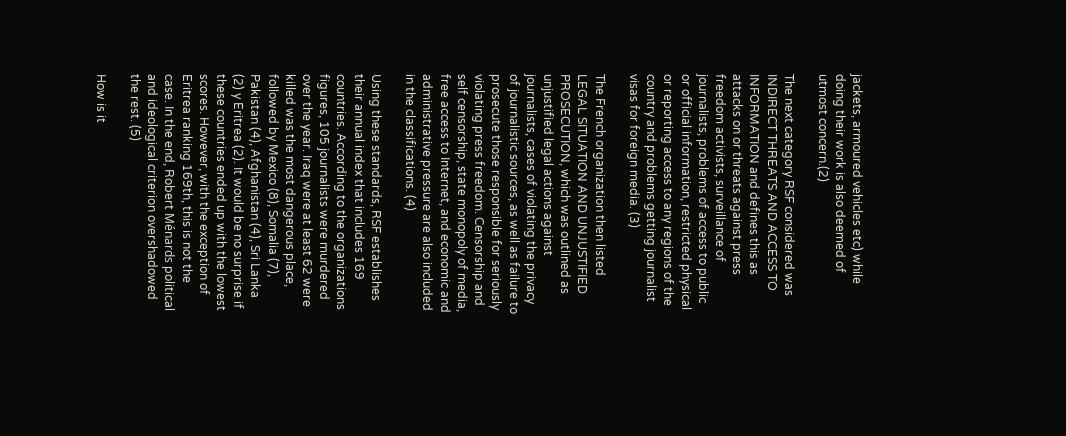jackets, armoured vehicles etc) while doing their work is also deemed of utmost concern.(2)

The next category RSF considered was INDIRECT THREATS AND ACCESS TO INFORMATION and defines this as attacks on or threats against press freedom activists, surveillance of journalists, problems of access to public or official information, restricted physical or reporting access to any regions of the country and problems getting journalist visas for foreign media. (3)

The French organization then listed LEGAL SITUATION AND UNJUSTIFIED PROSECUTION, which was outlined as unjustified legal actions against journalists, cases of violating the privacy of journalistic sources, as well as failure to prosecute those responsible for seriously violating press freedom. Censorship and self censorship, state monopoly of media, free access to Internet, and economic and administrative pressure are also included in the classifications. (4)

Using these standards, RSF establishes their annual index that includes 169 countries. According to the organizations figures, 105 journalists were murdered over the year. Iraq were at least 62 were killed was the most dangerous place, followed by Mexico (8), Somalia (7), Pakistan (4), Afghanistan (4), Sri Lanka (2) y Eritrea (2). It would be no surprise if these countries ended up with the lowest scores. However, with the exception of Eritrea ranking 169th, this is not the case. In the end, Robert Ménards political and ideological criterion overshadowed the rest. (5)

How is it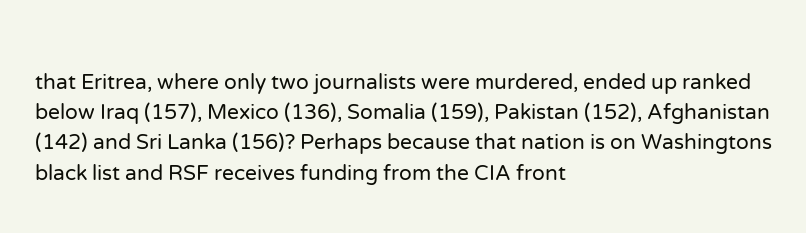that Eritrea, where only two journalists were murdered, ended up ranked below Iraq (157), Mexico (136), Somalia (159), Pakistan (152), Afghanistan (142) and Sri Lanka (156)? Perhaps because that nation is on Washingtons black list and RSF receives funding from the CIA front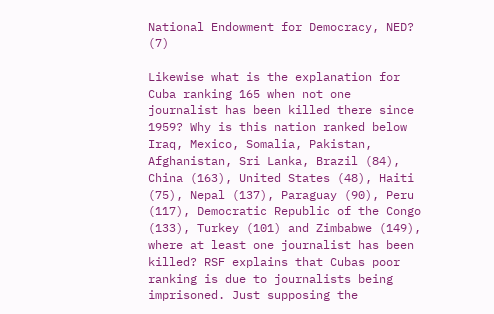National Endowment for Democracy, NED? (7)

Likewise what is the explanation for Cuba ranking 165 when not one journalist has been killed there since 1959? Why is this nation ranked below Iraq, Mexico, Somalia, Pakistan, Afghanistan, Sri Lanka, Brazil (84), China (163), United States (48), Haiti (75), Nepal (137), Paraguay (90), Peru (117), Democratic Republic of the Congo (133), Turkey (101) and Zimbabwe (149), where at least one journalist has been killed? RSF explains that Cubas poor ranking is due to journalists being imprisoned. Just supposing the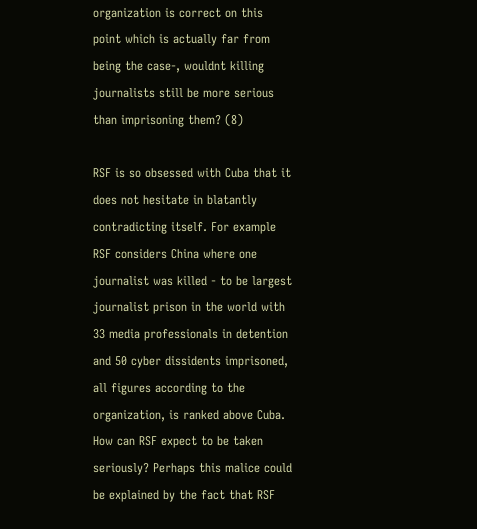organization is correct on this point which is actually far from being the case-, wouldnt killing journalists still be more serious than imprisoning them? (8)

RSF is so obsessed with Cuba that it does not hesitate in blatantly contradicting itself. For example RSF considers China where one journalist was killed - to be largest journalist prison in the world with 33 media professionals in detention and 50 cyber dissidents imprisoned, all figures according to the organization, is ranked above Cuba. How can RSF expect to be taken seriously? Perhaps this malice could be explained by the fact that RSF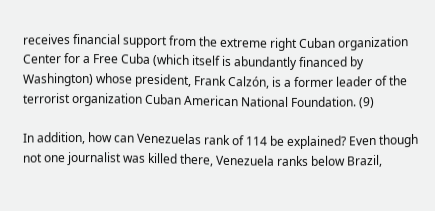receives financial support from the extreme right Cuban organization Center for a Free Cuba (which itself is abundantly financed by Washington) whose president, Frank Calzón, is a former leader of the terrorist organization Cuban American National Foundation. (9)

In addition, how can Venezuelas rank of 114 be explained? Even though not one journalist was killed there, Venezuela ranks below Brazil,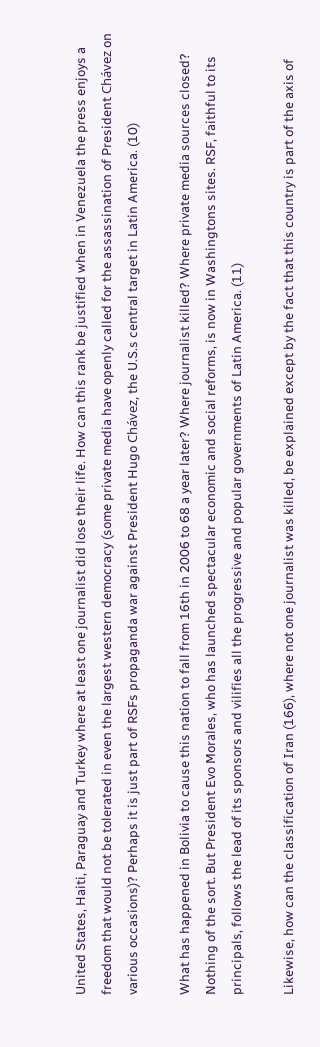United States, Haiti, Paraguay and Turkey where at least one journalist did lose their life. How can this rank be justified when in Venezuela the press enjoys a freedom that would not be tolerated in even the largest western democracy (some private media have openly called for the assassination of President Chávez on various occasions)? Perhaps it is just part of RSFs propaganda war against President Hugo Chávez, the U.S.s central target in Latin America. (10)

What has happened in Bolivia to cause this nation to fall from 16th in 2006 to 68 a year later? Where journalist killed? Where private media sources closed? Nothing of the sort. But President Evo Morales, who has launched spectacular economic and social reforms, is now in Washingtons sites. RSF, faithful to its principals, follows the lead of its sponsors and vilifies all the progressive and popular governments of Latin America. (11)

Likewise, how can the classification of Iran (166), where not one journalist was killed, be explained except by the fact that this country is part of the axis of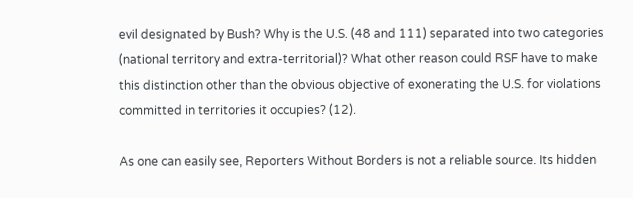evil designated by Bush? Why is the U.S. (48 and 111) separated into two categories (national territory and extra-territorial)? What other reason could RSF have to make this distinction other than the obvious objective of exonerating the U.S. for violations committed in territories it occupies? (12).

As one can easily see, Reporters Without Borders is not a reliable source. Its hidden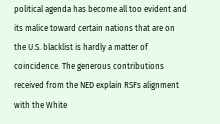political agenda has become all too evident and its malice toward certain nations that are on the U.S. blacklist is hardly a matter of coincidence. The generous contributions received from the NED explain RSFs alignment with the White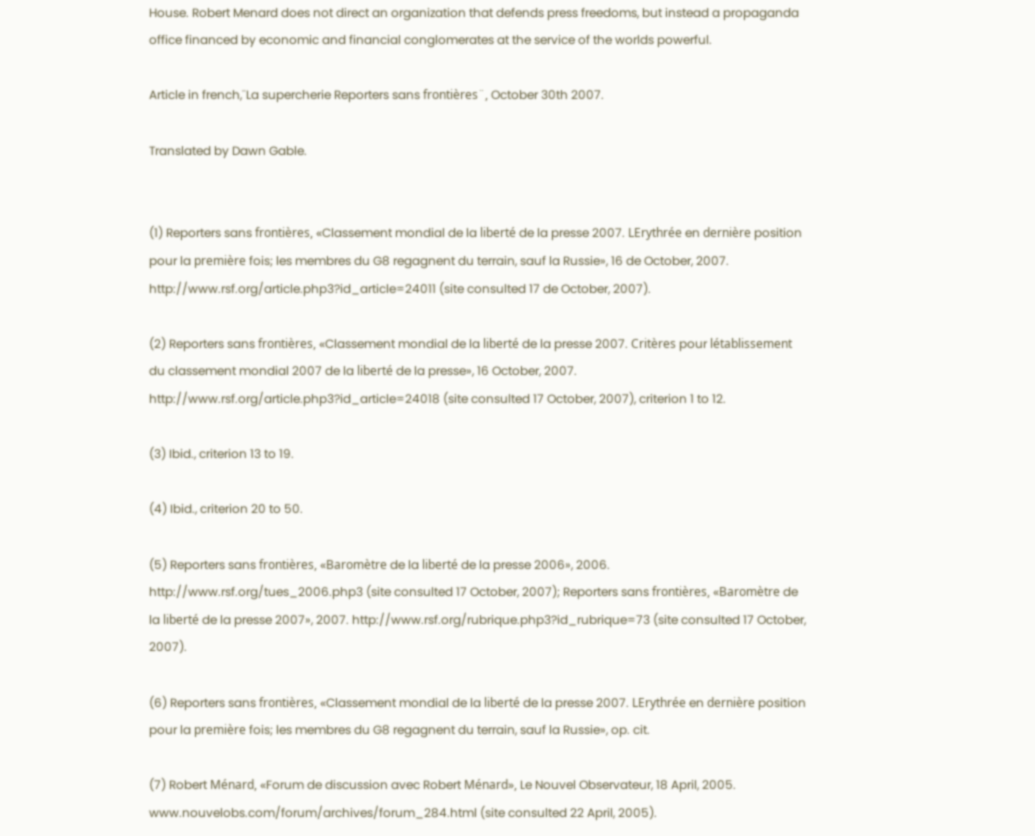House. Robert Menard does not direct an organization that defends press freedoms, but instead a propaganda office financed by economic and financial conglomerates at the service of the worlds powerful.

Article in french,¨La supercherie Reporters sans frontières¨, October 30th 2007.

Translated by Dawn Gable.


(1) Reporters sans frontières, «Classement mondial de la liberté de la presse 2007. LErythrée en dernière position pour la première fois; les membres du G8 regagnent du terrain, sauf la Russie», 16 de October, 2007. http://www.rsf.org/article.php3?id_article=24011 (site consulted 17 de October, 2007).

(2) Reporters sans frontières, «Classement mondial de la liberté de la presse 2007. Critères pour létablissement du classement mondial 2007 de la liberté de la presse», 16 October, 2007. http://www.rsf.org/article.php3?id_article=24018 (site consulted 17 October, 2007), criterion 1 to 12.

(3) Ibid., criterion 13 to 19.

(4) Ibid., criterion 20 to 50.

(5) Reporters sans frontières, «Baromètre de la liberté de la presse 2006», 2006. http://www.rsf.org/tues_2006.php3 (site consulted 17 October, 2007); Reporters sans frontières, «Baromètre de la liberté de la presse 2007», 2007. http://www.rsf.org/rubrique.php3?id_rubrique=73 (site consulted 17 October, 2007).

(6) Reporters sans frontières, «Classement mondial de la liberté de la presse 2007. LErythrée en dernière position pour la première fois; les membres du G8 regagnent du terrain, sauf la Russie», op. cit.

(7) Robert Ménard, «Forum de discussion avec Robert Ménard», Le Nouvel Observateur, 18 April, 2005. www.nouvelobs.com/forum/archives/forum_284.html (site consulted 22 April, 2005).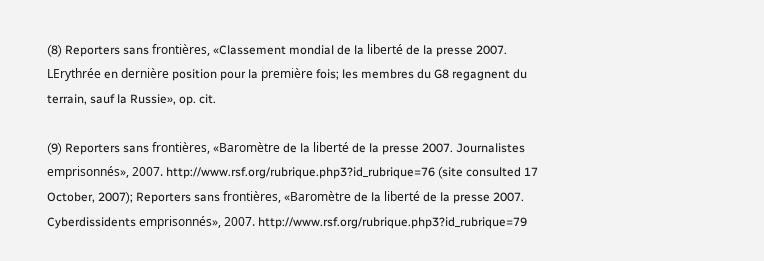(8) Reporters sans frontières, «Classement mondial de la liberté de la presse 2007. LErythrée en dernière position pour la première fois; les membres du G8 regagnent du terrain, sauf la Russie», op. cit.

(9) Reporters sans frontières, «Baromètre de la liberté de la presse 2007. Journalistes emprisonnés», 2007. http://www.rsf.org/rubrique.php3?id_rubrique=76 (site consulted 17 October, 2007); Reporters sans frontières, «Baromètre de la liberté de la presse 2007. Cyberdissidents emprisonnés», 2007. http://www.rsf.org/rubrique.php3?id_rubrique=79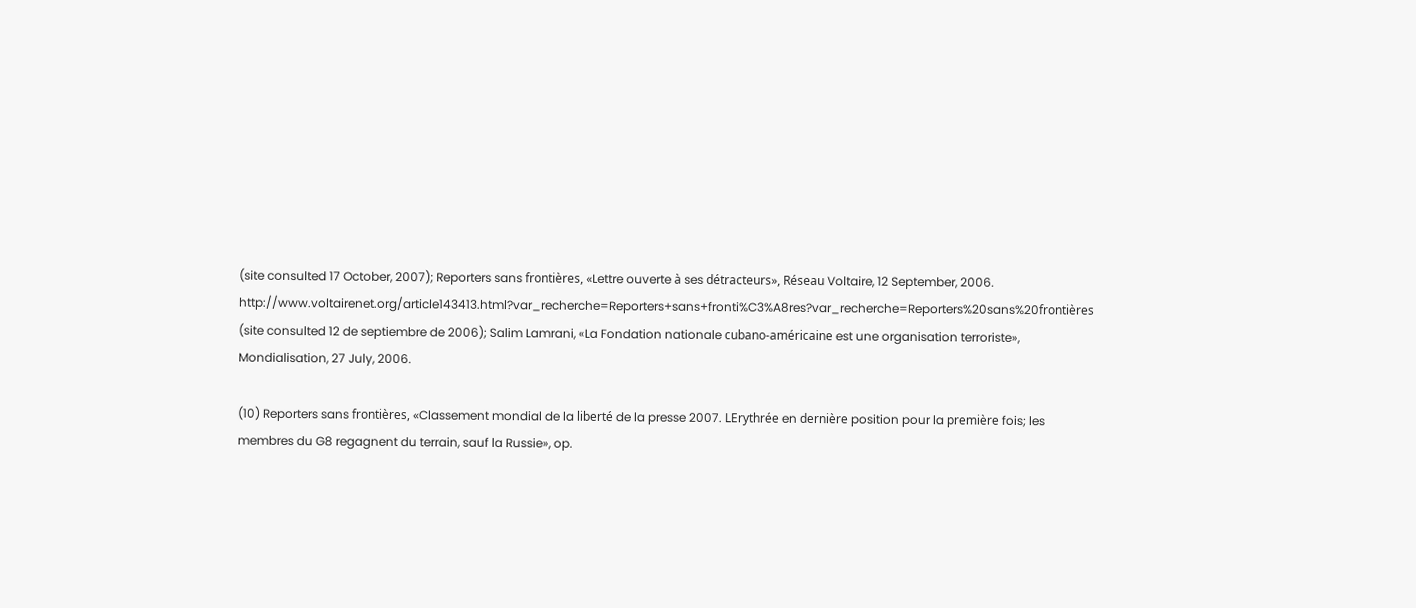(site consulted 17 October, 2007); Reporters sans frontières, «Lettre ouverte à ses détracteurs», Réseau Voltaire, 12 September, 2006. http://www.voltairenet.org/article143413.html?var_recherche=Reporters+sans+fronti%C3%A8res?var_recherche=Reporters%20sans%20frontières (site consulted 12 de septiembre de 2006); Salim Lamrani, «La Fondation nationale cubano-américaine est une organisation terroriste», Mondialisation, 27 July, 2006.

(10) Reporters sans frontières, «Classement mondial de la liberté de la presse 2007. LErythrée en dernière position pour la première fois; les membres du G8 regagnent du terrain, sauf la Russie», op.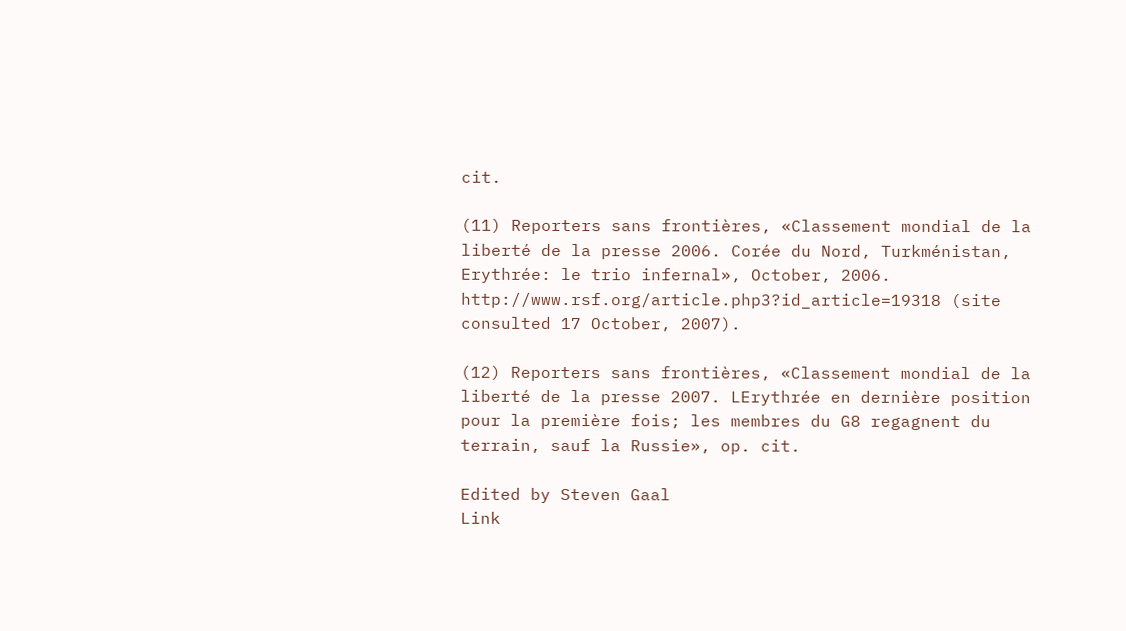cit.

(11) Reporters sans frontières, «Classement mondial de la liberté de la presse 2006. Corée du Nord, Turkménistan, Erythrée: le trio infernal», October, 2006. http://www.rsf.org/article.php3?id_article=19318 (site consulted 17 October, 2007).

(12) Reporters sans frontières, «Classement mondial de la liberté de la presse 2007. LErythrée en dernière position pour la première fois; les membres du G8 regagnent du terrain, sauf la Russie», op. cit.

Edited by Steven Gaal
Link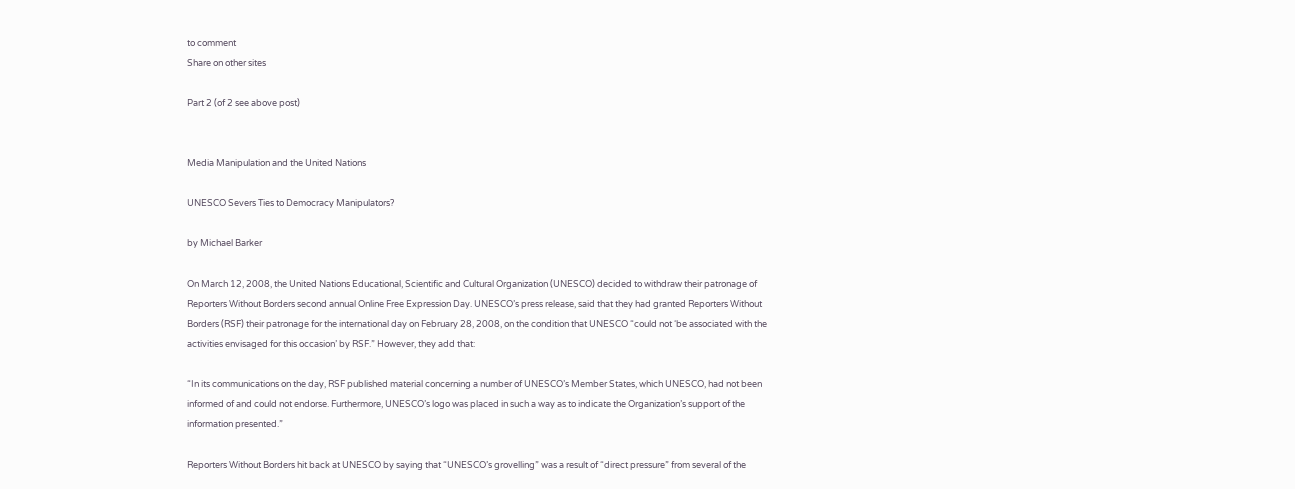to comment
Share on other sites

Part 2 (of 2 see above post)


Media Manipulation and the United Nations

UNESCO Severs Ties to Democracy Manipulators?

by Michael Barker

On March 12, 2008, the United Nations Educational, Scientific and Cultural Organization (UNESCO) decided to withdraw their patronage of Reporters Without Borders second annual Online Free Expression Day. UNESCO’s press release, said that they had granted Reporters Without Borders (RSF) their patronage for the international day on February 28, 2008, on the condition that UNESCO “could not ‘be associated with the activities envisaged for this occasion’ by RSF.” However, they add that:

“In its communications on the day, RSF published material concerning a number of UNESCO’s Member States, which UNESCO, had not been informed of and could not endorse. Furthermore, UNESCO’s logo was placed in such a way as to indicate the Organization’s support of the information presented.”

Reporters Without Borders hit back at UNESCO by saying that “UNESCO’s grovelling” was a result of “direct pressure” from several of the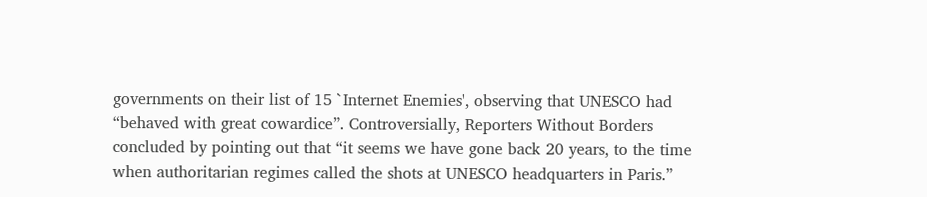governments on their list of 15 `Internet Enemies', observing that UNESCO had “behaved with great cowardice”. Controversially, Reporters Without Borders concluded by pointing out that “it seems we have gone back 20 years, to the time when authoritarian regimes called the shots at UNESCO headquarters in Paris.”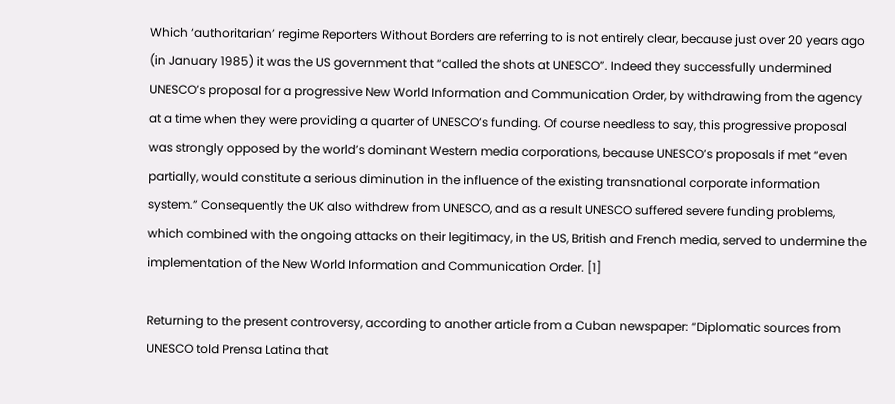Which ‘authoritarian’ regime Reporters Without Borders are referring to is not entirely clear, because just over 20 years ago (in January 1985) it was the US government that “called the shots at UNESCO”. Indeed they successfully undermined UNESCO’s proposal for a progressive New World Information and Communication Order, by withdrawing from the agency at a time when they were providing a quarter of UNESCO’s funding. Of course needless to say, this progressive proposal was strongly opposed by the world’s dominant Western media corporations, because UNESCO’s proposals if met “even partially, would constitute a serious diminution in the influence of the existing transnational corporate information system.” Consequently the UK also withdrew from UNESCO, and as a result UNESCO suffered severe funding problems, which combined with the ongoing attacks on their legitimacy, in the US, British and French media, served to undermine the implementation of the New World Information and Communication Order. [1]

Returning to the present controversy, according to another article from a Cuban newspaper: “Diplomatic sources from UNESCO told Prensa Latina that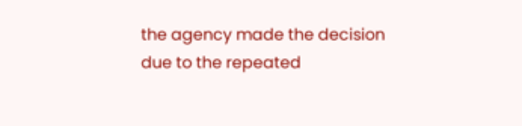the agency made the decision due to the repeated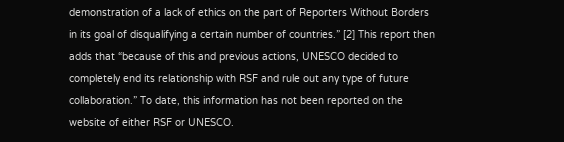demonstration of a lack of ethics on the part of Reporters Without Borders in its goal of disqualifying a certain number of countries.” [2] This report then adds that “because of this and previous actions, UNESCO decided to completely end its relationship with RSF and rule out any type of future collaboration.” To date, this information has not been reported on the website of either RSF or UNESCO.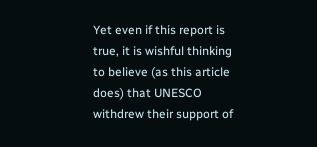Yet even if this report is true, it is wishful thinking to believe (as this article does) that UNESCO withdrew their support of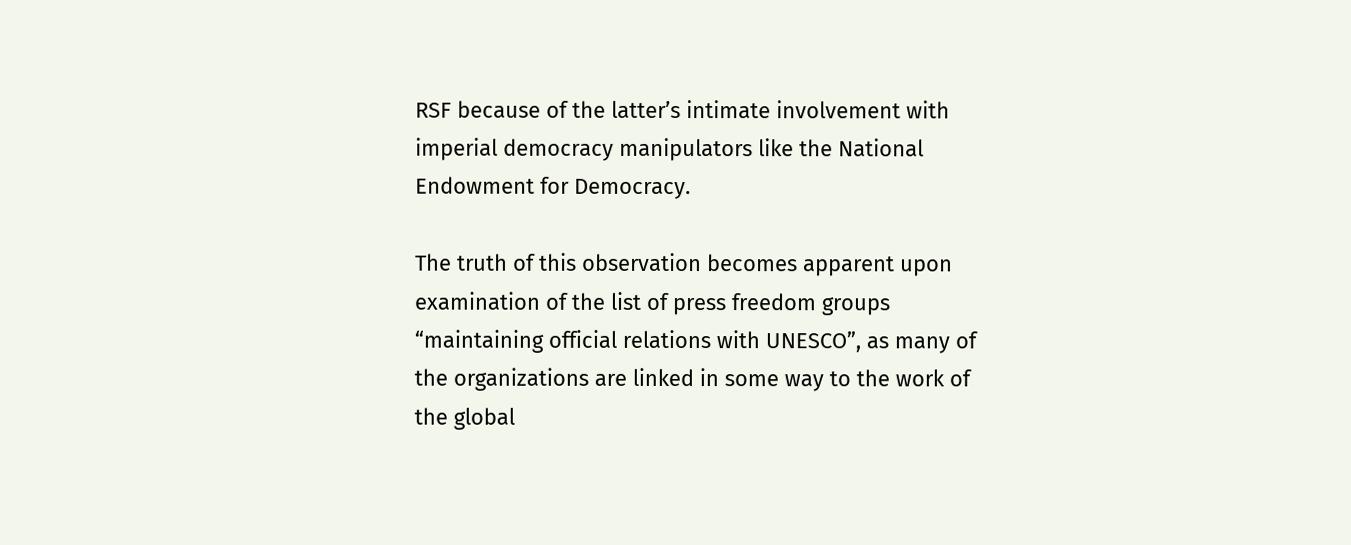RSF because of the latter’s intimate involvement with imperial democracy manipulators like the National Endowment for Democracy.

The truth of this observation becomes apparent upon examination of the list of press freedom groups “maintaining official relations with UNESCO”, as many of the organizations are linked in some way to the work of the global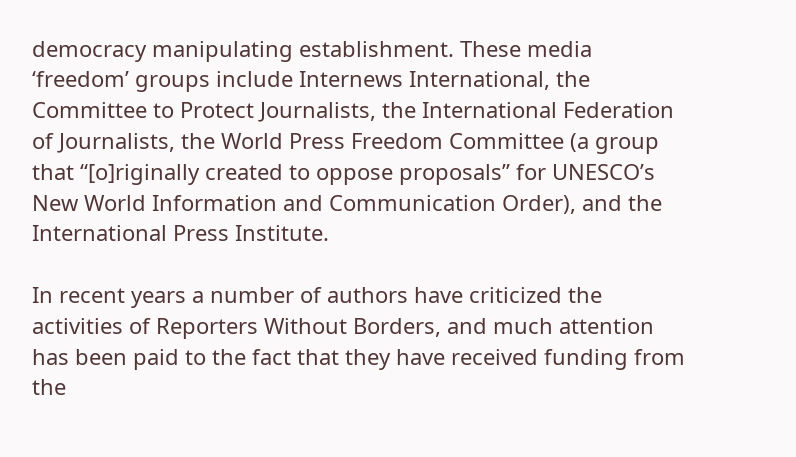democracy manipulating establishment. These media ‘freedom’ groups include Internews International, the Committee to Protect Journalists, the International Federation of Journalists, the World Press Freedom Committee (a group that “[o]riginally created to oppose proposals” for UNESCO’s New World Information and Communication Order), and the International Press Institute.

In recent years a number of authors have criticized the activities of Reporters Without Borders, and much attention has been paid to the fact that they have received funding from the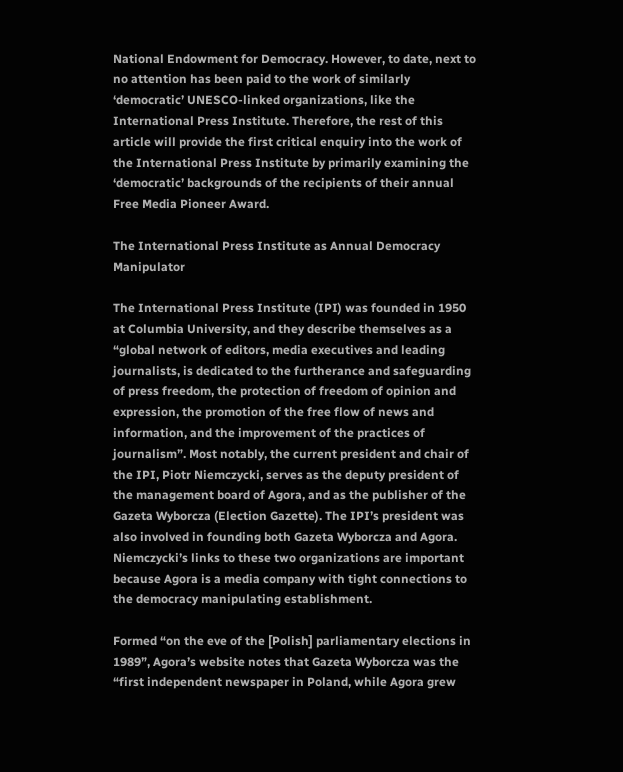National Endowment for Democracy. However, to date, next to no attention has been paid to the work of similarly ‘democratic’ UNESCO-linked organizations, like the International Press Institute. Therefore, the rest of this article will provide the first critical enquiry into the work of the International Press Institute by primarily examining the ‘democratic’ backgrounds of the recipients of their annual Free Media Pioneer Award.

The International Press Institute as Annual Democracy Manipulator

The International Press Institute (IPI) was founded in 1950 at Columbia University, and they describe themselves as a “global network of editors, media executives and leading journalists, is dedicated to the furtherance and safeguarding of press freedom, the protection of freedom of opinion and expression, the promotion of the free flow of news and information, and the improvement of the practices of journalism”. Most notably, the current president and chair of the IPI, Piotr Niemczycki, serves as the deputy president of the management board of Agora, and as the publisher of the Gazeta Wyborcza (Election Gazette). The IPI’s president was also involved in founding both Gazeta Wyborcza and Agora. Niemczycki’s links to these two organizations are important because Agora is a media company with tight connections to the democracy manipulating establishment.

Formed “on the eve of the [Polish] parliamentary elections in 1989”, Agora’s website notes that Gazeta Wyborcza was the “first independent newspaper in Poland, while Agora grew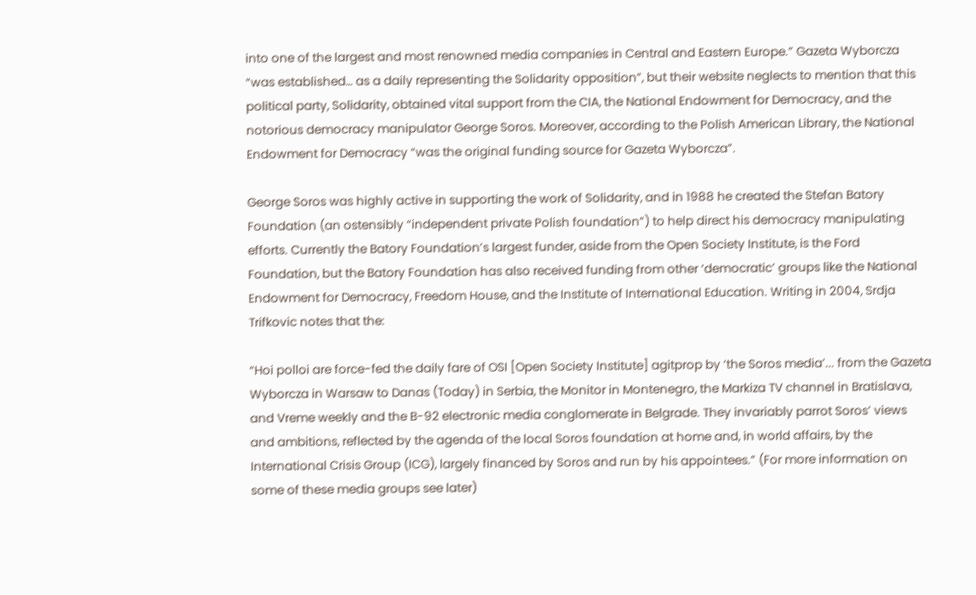into one of the largest and most renowned media companies in Central and Eastern Europe.” Gazeta Wyborcza “was established… as a daily representing the Solidarity opposition”, but their website neglects to mention that this political party, Solidarity, obtained vital support from the CIA, the National Endowment for Democracy, and the notorious democracy manipulator George Soros. Moreover, according to the Polish American Library, the National Endowment for Democracy “was the original funding source for Gazeta Wyborcza”.

George Soros was highly active in supporting the work of Solidarity, and in 1988 he created the Stefan Batory Foundation (an ostensibly “independent private Polish foundation”) to help direct his democracy manipulating efforts. Currently the Batory Foundation’s largest funder, aside from the Open Society Institute, is the Ford Foundation, but the Batory Foundation has also received funding from other ‘democratic’ groups like the National Endowment for Democracy, Freedom House, and the Institute of International Education. Writing in 2004, Srdja Trifkovic notes that the:

“Hoi polloi are force-fed the daily fare of OSI [Open Society Institute] agitprop by ‘the Soros media’... from the Gazeta Wyborcza in Warsaw to Danas (Today) in Serbia, the Monitor in Montenegro, the Markiza TV channel in Bratislava, and Vreme weekly and the B-92 electronic media conglomerate in Belgrade. They invariably parrot Soros’ views and ambitions, reflected by the agenda of the local Soros foundation at home and, in world affairs, by the International Crisis Group (ICG), largely financed by Soros and run by his appointees.” (For more information on some of these media groups see later)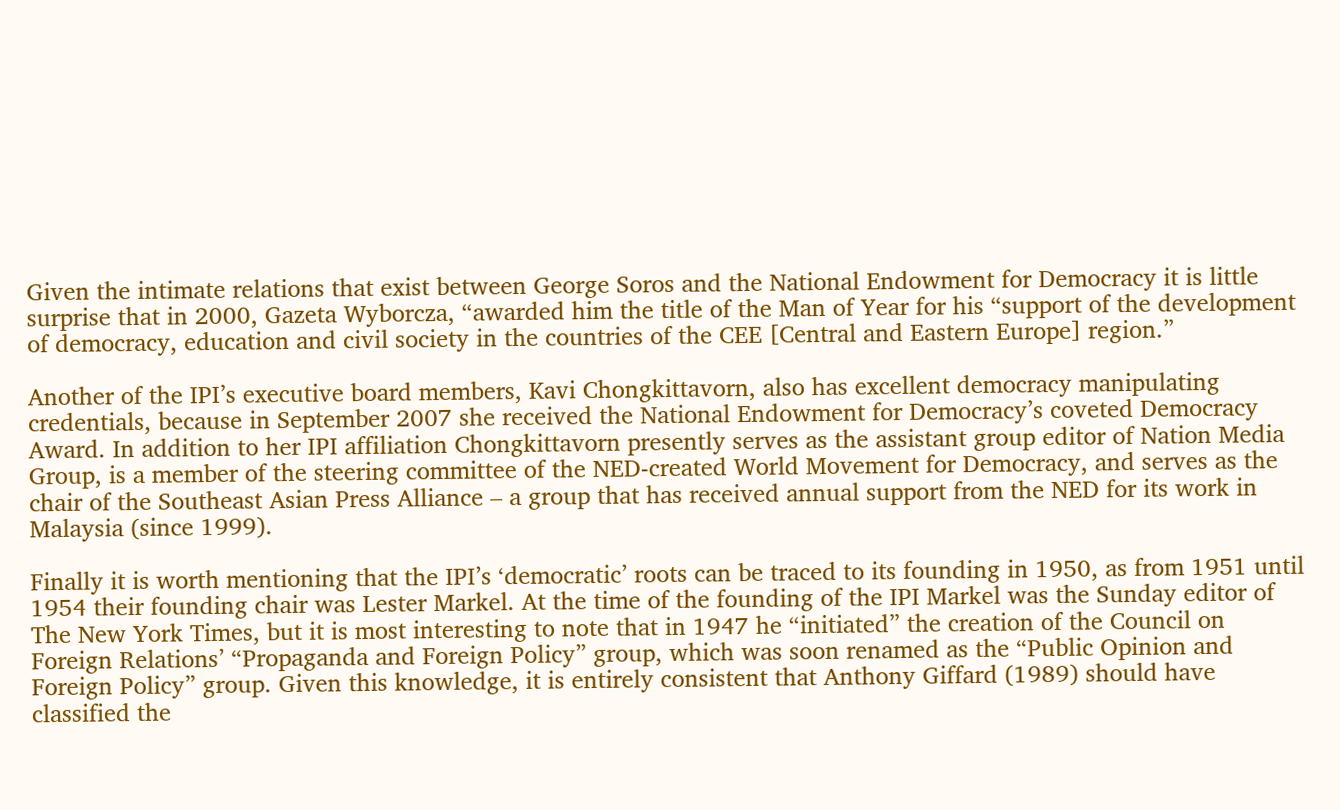Given the intimate relations that exist between George Soros and the National Endowment for Democracy it is little surprise that in 2000, Gazeta Wyborcza, “awarded him the title of the Man of Year for his “support of the development of democracy, education and civil society in the countries of the CEE [Central and Eastern Europe] region.”

Another of the IPI’s executive board members, Kavi Chongkittavorn, also has excellent democracy manipulating credentials, because in September 2007 she received the National Endowment for Democracy’s coveted Democracy Award. In addition to her IPI affiliation Chongkittavorn presently serves as the assistant group editor of Nation Media Group, is a member of the steering committee of the NED-created World Movement for Democracy, and serves as the chair of the Southeast Asian Press Alliance – a group that has received annual support from the NED for its work in Malaysia (since 1999).

Finally it is worth mentioning that the IPI’s ‘democratic’ roots can be traced to its founding in 1950, as from 1951 until 1954 their founding chair was Lester Markel. At the time of the founding of the IPI Markel was the Sunday editor of The New York Times, but it is most interesting to note that in 1947 he “initiated” the creation of the Council on Foreign Relations’ “Propaganda and Foreign Policy” group, which was soon renamed as the “Public Opinion and Foreign Policy” group. Given this knowledge, it is entirely consistent that Anthony Giffard (1989) should have classified the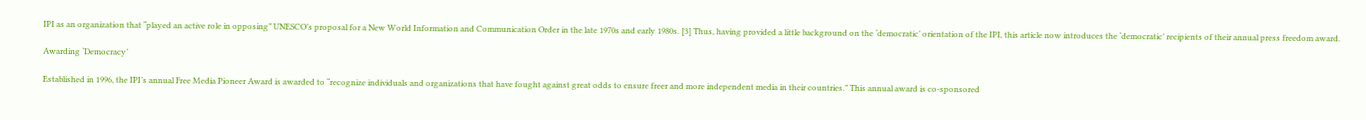IPI as an organization that “played an active role in opposing” UNESCO’s proposal for a New World Information and Communication Order in the late 1970s and early 1980s. [3] Thus, having provided a little background on the ‘democratic’ orientation of the IPI, this article now introduces the ‘democratic’ recipients of their annual press freedom award.

Awarding ‘Democracy’

Established in 1996, the IPI’s annual Free Media Pioneer Award is awarded to “recognize individuals and organizations that have fought against great odds to ensure freer and more independent media in their countries.” This annual award is co-sponsored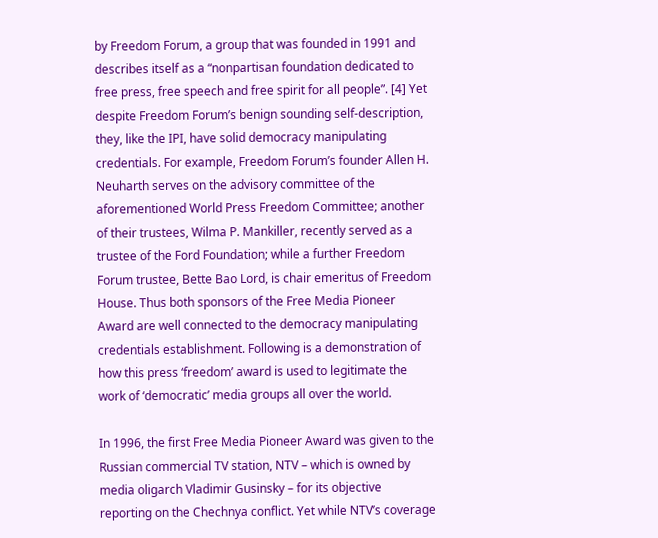by Freedom Forum, a group that was founded in 1991 and describes itself as a “nonpartisan foundation dedicated to free press, free speech and free spirit for all people”. [4] Yet despite Freedom Forum’s benign sounding self-description, they, like the IPI, have solid democracy manipulating credentials. For example, Freedom Forum’s founder Allen H. Neuharth serves on the advisory committee of the aforementioned World Press Freedom Committee; another of their trustees, Wilma P. Mankiller, recently served as a trustee of the Ford Foundation; while a further Freedom Forum trustee, Bette Bao Lord, is chair emeritus of Freedom House. Thus both sponsors of the Free Media Pioneer Award are well connected to the democracy manipulating credentials establishment. Following is a demonstration of how this press ‘freedom’ award is used to legitimate the work of ‘democratic’ media groups all over the world.

In 1996, the first Free Media Pioneer Award was given to the Russian commercial TV station, NTV – which is owned by media oligarch Vladimir Gusinsky – for its objective reporting on the Chechnya conflict. Yet while NTV’s coverage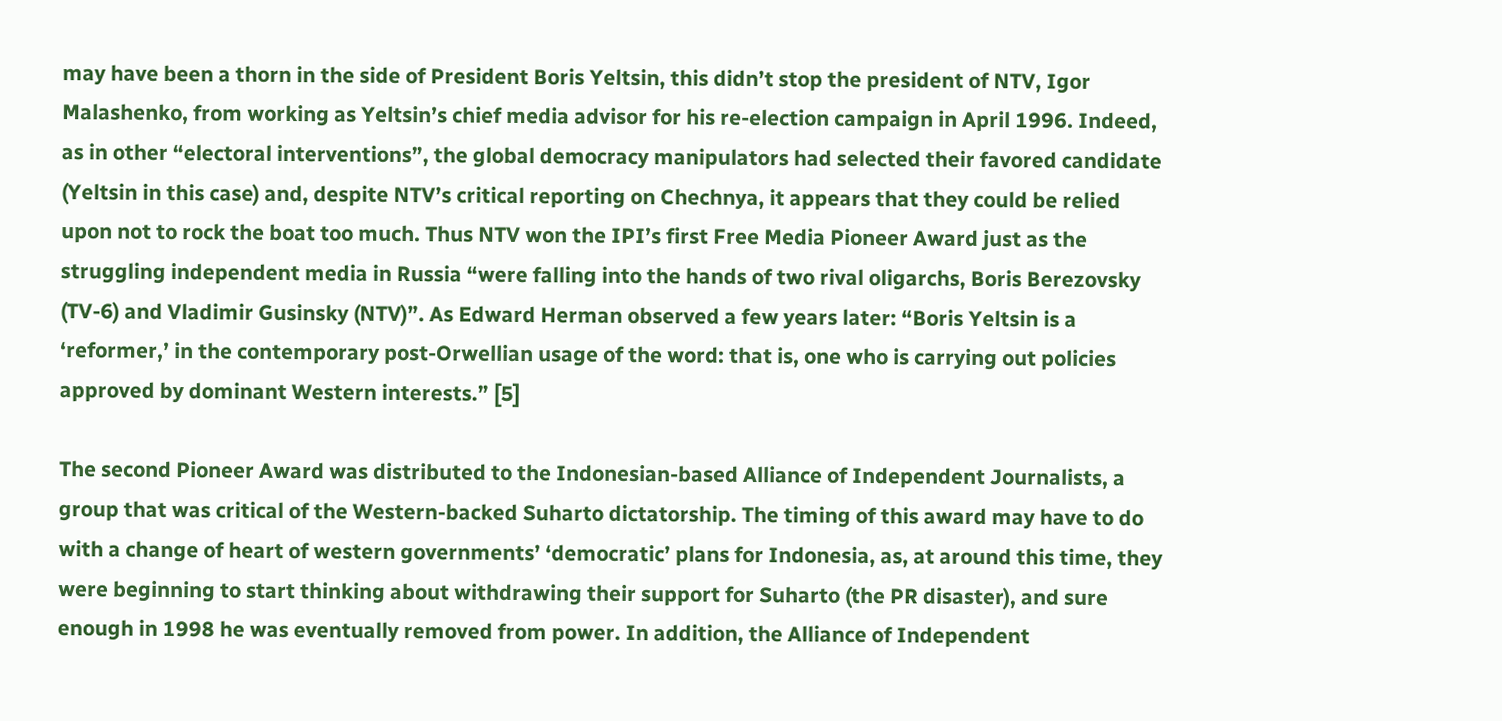may have been a thorn in the side of President Boris Yeltsin, this didn’t stop the president of NTV, Igor Malashenko, from working as Yeltsin’s chief media advisor for his re-election campaign in April 1996. Indeed, as in other “electoral interventions”, the global democracy manipulators had selected their favored candidate (Yeltsin in this case) and, despite NTV’s critical reporting on Chechnya, it appears that they could be relied upon not to rock the boat too much. Thus NTV won the IPI’s first Free Media Pioneer Award just as the struggling independent media in Russia “were falling into the hands of two rival oligarchs, Boris Berezovsky (TV-6) and Vladimir Gusinsky (NTV)”. As Edward Herman observed a few years later: “Boris Yeltsin is a ‘reformer,’ in the contemporary post-Orwellian usage of the word: that is, one who is carrying out policies approved by dominant Western interests.” [5]

The second Pioneer Award was distributed to the Indonesian-based Alliance of Independent Journalists, a group that was critical of the Western-backed Suharto dictatorship. The timing of this award may have to do with a change of heart of western governments’ ‘democratic’ plans for Indonesia, as, at around this time, they were beginning to start thinking about withdrawing their support for Suharto (the PR disaster), and sure enough in 1998 he was eventually removed from power. In addition, the Alliance of Independent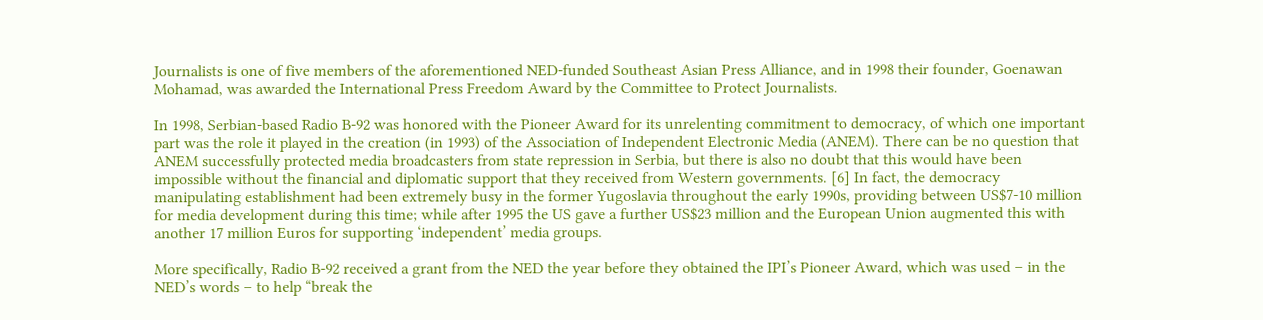Journalists is one of five members of the aforementioned NED-funded Southeast Asian Press Alliance, and in 1998 their founder, Goenawan Mohamad, was awarded the International Press Freedom Award by the Committee to Protect Journalists.

In 1998, Serbian-based Radio B-92 was honored with the Pioneer Award for its unrelenting commitment to democracy, of which one important part was the role it played in the creation (in 1993) of the Association of Independent Electronic Media (ANEM). There can be no question that ANEM successfully protected media broadcasters from state repression in Serbia, but there is also no doubt that this would have been impossible without the financial and diplomatic support that they received from Western governments. [6] In fact, the democracy manipulating establishment had been extremely busy in the former Yugoslavia throughout the early 1990s, providing between US$7-10 million for media development during this time; while after 1995 the US gave a further US$23 million and the European Union augmented this with another 17 million Euros for supporting ‘independent’ media groups.

More specifically, Radio B-92 received a grant from the NED the year before they obtained the IPI’s Pioneer Award, which was used – in the NED’s words – to help “break the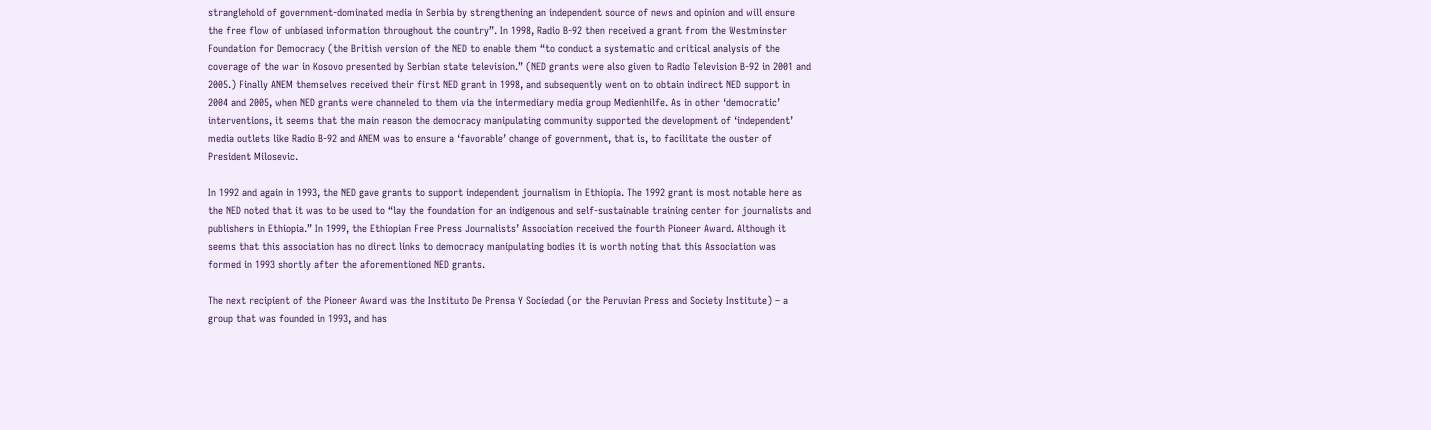stranglehold of government-dominated media in Serbia by strengthening an independent source of news and opinion and will ensure the free flow of unbiased information throughout the country”. In 1998, Radio B-92 then received a grant from the Westminster Foundation for Democracy (the British version of the NED to enable them “to conduct a systematic and critical analysis of the coverage of the war in Kosovo presented by Serbian state television.” (NED grants were also given to Radio Television B-92 in 2001 and 2005.) Finally ANEM themselves received their first NED grant in 1998, and subsequently went on to obtain indirect NED support in 2004 and 2005, when NED grants were channeled to them via the intermediary media group Medienhilfe. As in other ‘democratic’ interventions, it seems that the main reason the democracy manipulating community supported the development of ‘independent’ media outlets like Radio B-92 and ANEM was to ensure a ‘favorable’ change of government, that is, to facilitate the ouster of President Milosevic.

In 1992 and again in 1993, the NED gave grants to support independent journalism in Ethiopia. The 1992 grant is most notable here as the NED noted that it was to be used to “lay the foundation for an indigenous and self-sustainable training center for journalists and publishers in Ethiopia.” In 1999, the Ethiopian Free Press Journalists’ Association received the fourth Pioneer Award. Although it seems that this association has no direct links to democracy manipulating bodies it is worth noting that this Association was formed in 1993 shortly after the aforementioned NED grants.

The next recipient of the Pioneer Award was the Instituto De Prensa Y Sociedad (or the Peruvian Press and Society Institute) – a group that was founded in 1993, and has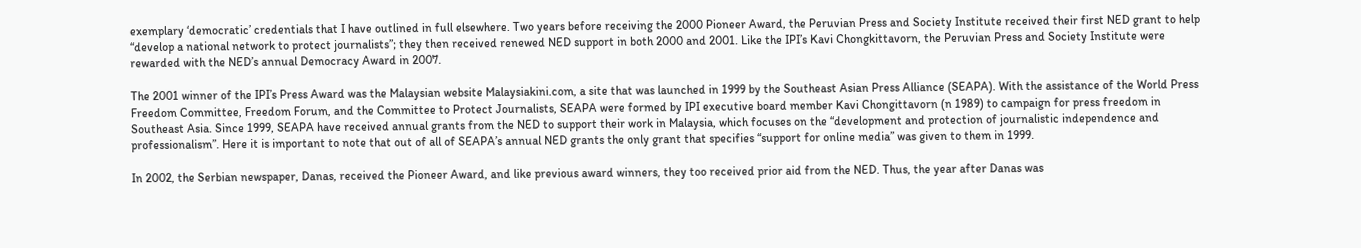exemplary ‘democratic’ credentials that I have outlined in full elsewhere. Two years before receiving the 2000 Pioneer Award, the Peruvian Press and Society Institute received their first NED grant to help “develop a national network to protect journalists”; they then received renewed NED support in both 2000 and 2001. Like the IPI’s Kavi Chongkittavorn, the Peruvian Press and Society Institute were rewarded with the NED’s annual Democracy Award in 2007.

The 2001 winner of the IPI’s Press Award was the Malaysian website Malaysiakini.com, a site that was launched in 1999 by the Southeast Asian Press Alliance (SEAPA). With the assistance of the World Press Freedom Committee, Freedom Forum, and the Committee to Protect Journalists, SEAPA were formed by IPI executive board member Kavi Chongittavorn (n 1989) to campaign for press freedom in Southeast Asia. Since 1999, SEAPA have received annual grants from the NED to support their work in Malaysia, which focuses on the “development and protection of journalistic independence and professionalism”. Here it is important to note that out of all of SEAPA’s annual NED grants the only grant that specifies “support for online media” was given to them in 1999.

In 2002, the Serbian newspaper, Danas, received the Pioneer Award, and like previous award winners, they too received prior aid from the NED. Thus, the year after Danas was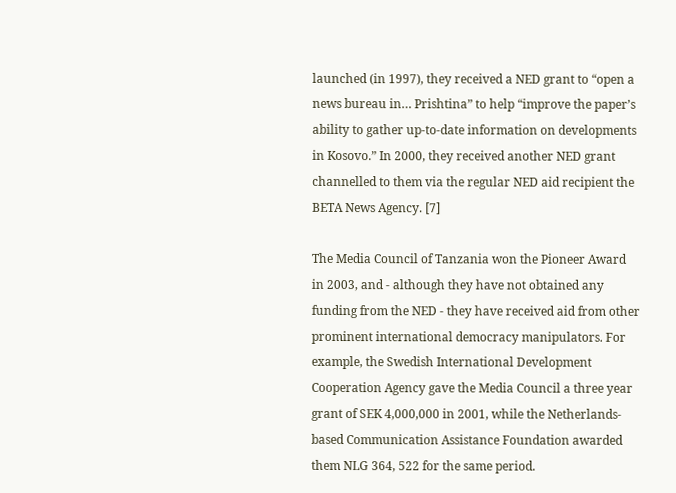launched (in 1997), they received a NED grant to “open a news bureau in… Prishtina” to help “improve the paper’s ability to gather up-to-date information on developments in Kosovo.” In 2000, they received another NED grant channelled to them via the regular NED aid recipient the BETA News Agency. [7]

The Media Council of Tanzania won the Pioneer Award in 2003, and - although they have not obtained any funding from the NED - they have received aid from other prominent international democracy manipulators. For example, the Swedish International Development Cooperation Agency gave the Media Council a three year grant of SEK 4,000,000 in 2001, while the Netherlands-based Communication Assistance Foundation awarded them NLG 364, 522 for the same period.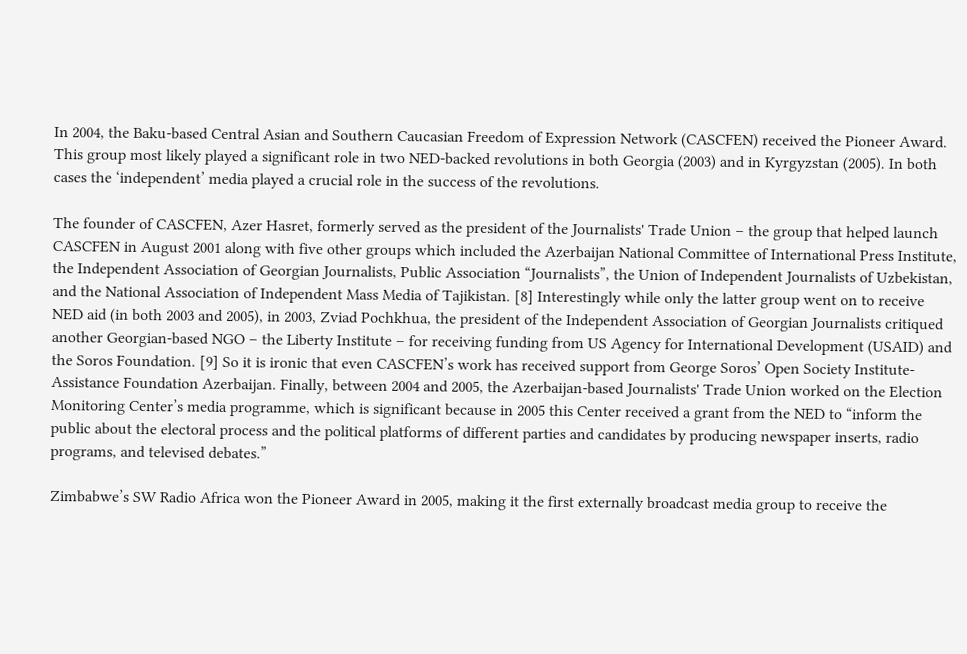In 2004, the Baku-based Central Asian and Southern Caucasian Freedom of Expression Network (CASCFEN) received the Pioneer Award. This group most likely played a significant role in two NED-backed revolutions in both Georgia (2003) and in Kyrgyzstan (2005). In both cases the ‘independent’ media played a crucial role in the success of the revolutions.

The founder of CASCFEN, Azer Hasret, formerly served as the president of the Journalists' Trade Union – the group that helped launch CASCFEN in August 2001 along with five other groups which included the Azerbaijan National Committee of International Press Institute, the Independent Association of Georgian Journalists, Public Association “Journalists”, the Union of Independent Journalists of Uzbekistan, and the National Association of Independent Mass Media of Tajikistan. [8] Interestingly while only the latter group went on to receive NED aid (in both 2003 and 2005), in 2003, Zviad Pochkhua, the president of the Independent Association of Georgian Journalists critiqued another Georgian-based NGO – the Liberty Institute – for receiving funding from US Agency for International Development (USAID) and the Soros Foundation. [9] So it is ironic that even CASCFEN’s work has received support from George Soros’ Open Society Institute-Assistance Foundation Azerbaijan. Finally, between 2004 and 2005, the Azerbaijan-based Journalists' Trade Union worked on the Election Monitoring Center’s media programme, which is significant because in 2005 this Center received a grant from the NED to “inform the public about the electoral process and the political platforms of different parties and candidates by producing newspaper inserts, radio programs, and televised debates.”

Zimbabwe’s SW Radio Africa won the Pioneer Award in 2005, making it the first externally broadcast media group to receive the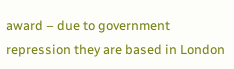award – due to government repression they are based in London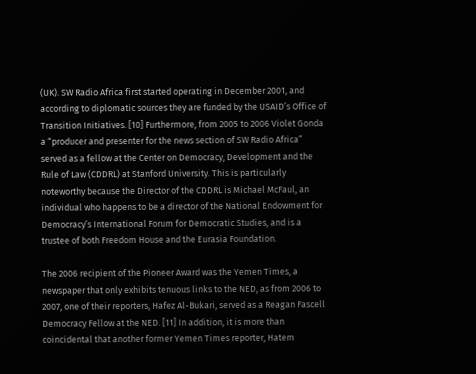(UK). SW Radio Africa first started operating in December 2001, and according to diplomatic sources they are funded by the USAID’s Office of Transition Initiatives. [10] Furthermore, from 2005 to 2006 Violet Gonda a “producer and presenter for the news section of SW Radio Africa” served as a fellow at the Center on Democracy, Development and the Rule of Law (CDDRL) at Stanford University. This is particularly noteworthy because the Director of the CDDRL is Michael McFaul, an individual who happens to be a director of the National Endowment for Democracy’s International Forum for Democratic Studies, and is a trustee of both Freedom House and the Eurasia Foundation.

The 2006 recipient of the Pioneer Award was the Yemen Times, a newspaper that only exhibits tenuous links to the NED, as from 2006 to 2007, one of their reporters, Hafez Al-Bukari, served as a Reagan Fascell Democracy Fellow at the NED. [11] In addition, it is more than coincidental that another former Yemen Times reporter, Hatem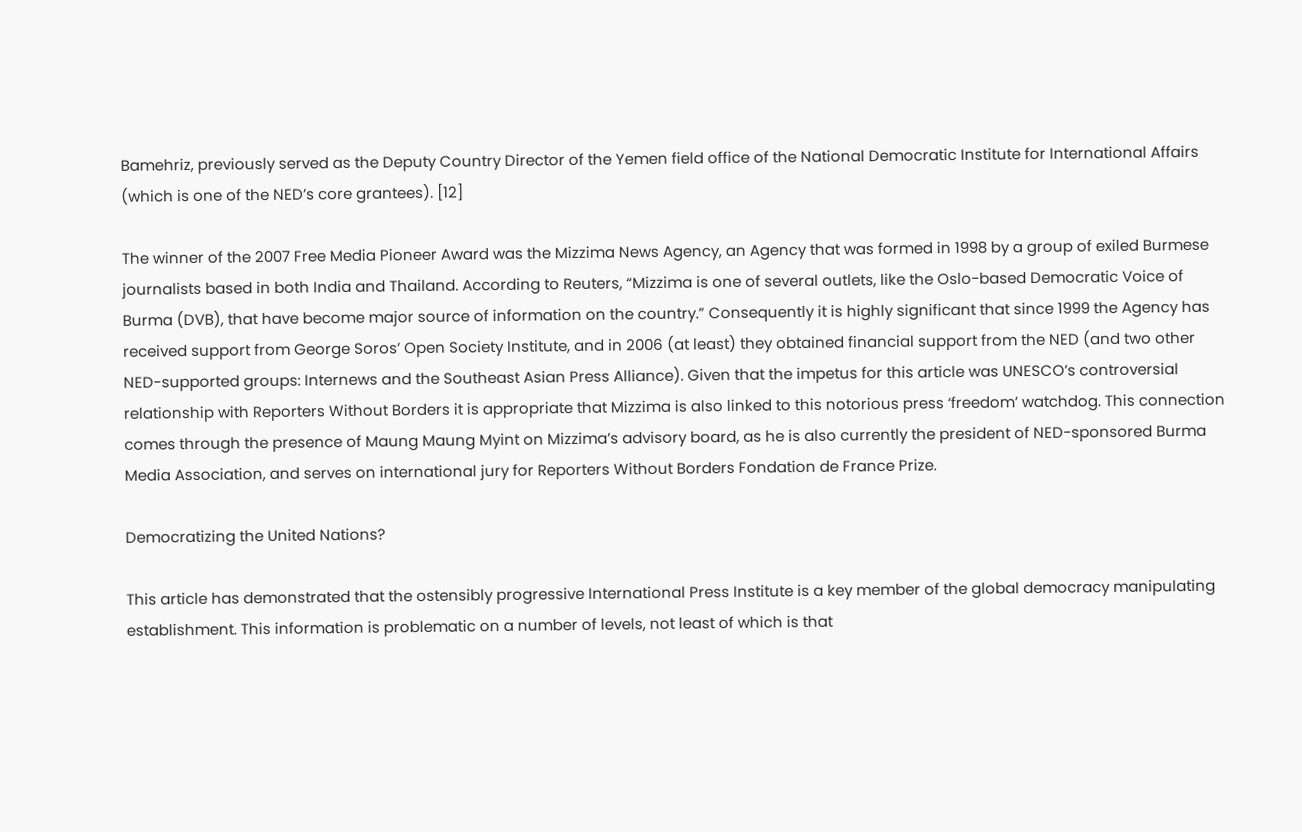Bamehriz, previously served as the Deputy Country Director of the Yemen field office of the National Democratic Institute for International Affairs (which is one of the NED’s core grantees). [12]

The winner of the 2007 Free Media Pioneer Award was the Mizzima News Agency, an Agency that was formed in 1998 by a group of exiled Burmese journalists based in both India and Thailand. According to Reuters, “Mizzima is one of several outlets, like the Oslo-based Democratic Voice of Burma (DVB), that have become major source of information on the country.” Consequently it is highly significant that since 1999 the Agency has received support from George Soros’ Open Society Institute, and in 2006 (at least) they obtained financial support from the NED (and two other NED-supported groups: Internews and the Southeast Asian Press Alliance). Given that the impetus for this article was UNESCO’s controversial relationship with Reporters Without Borders it is appropriate that Mizzima is also linked to this notorious press ‘freedom’ watchdog. This connection comes through the presence of Maung Maung Myint on Mizzima’s advisory board, as he is also currently the president of NED-sponsored Burma Media Association, and serves on international jury for Reporters Without Borders Fondation de France Prize.

Democratizing the United Nations?

This article has demonstrated that the ostensibly progressive International Press Institute is a key member of the global democracy manipulating establishment. This information is problematic on a number of levels, not least of which is that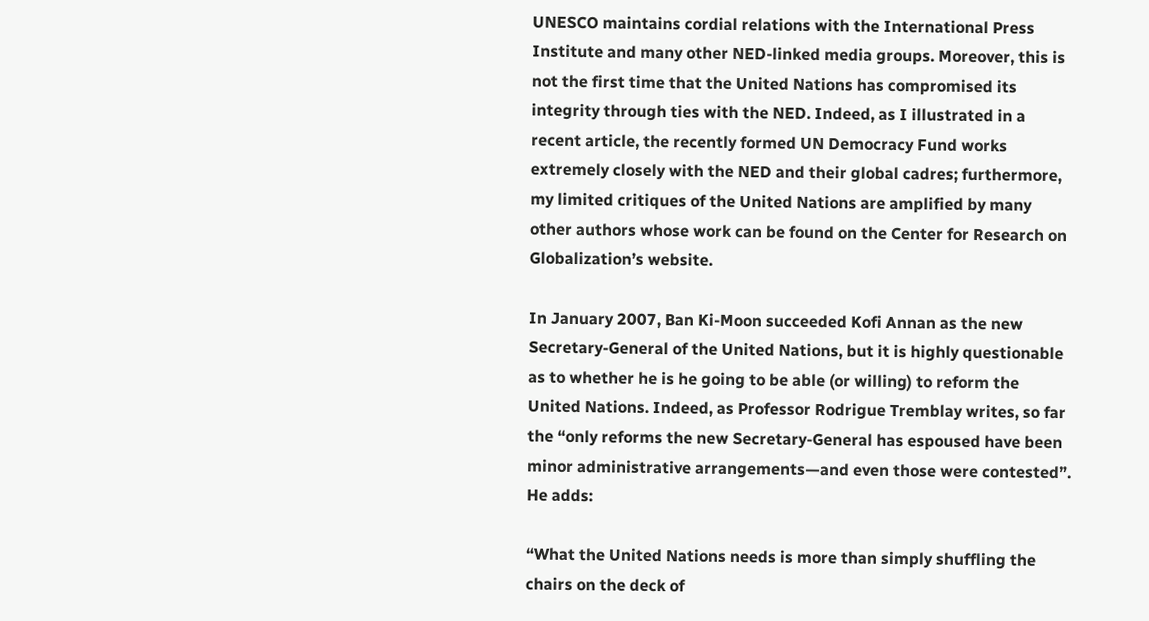UNESCO maintains cordial relations with the International Press Institute and many other NED-linked media groups. Moreover, this is not the first time that the United Nations has compromised its integrity through ties with the NED. Indeed, as I illustrated in a recent article, the recently formed UN Democracy Fund works extremely closely with the NED and their global cadres; furthermore, my limited critiques of the United Nations are amplified by many other authors whose work can be found on the Center for Research on Globalization’s website.

In January 2007, Ban Ki-Moon succeeded Kofi Annan as the new Secretary-General of the United Nations, but it is highly questionable as to whether he is he going to be able (or willing) to reform the United Nations. Indeed, as Professor Rodrigue Tremblay writes, so far the “only reforms the new Secretary-General has espoused have been minor administrative arrangements—and even those were contested”. He adds:

“What the United Nations needs is more than simply shuffling the chairs on the deck of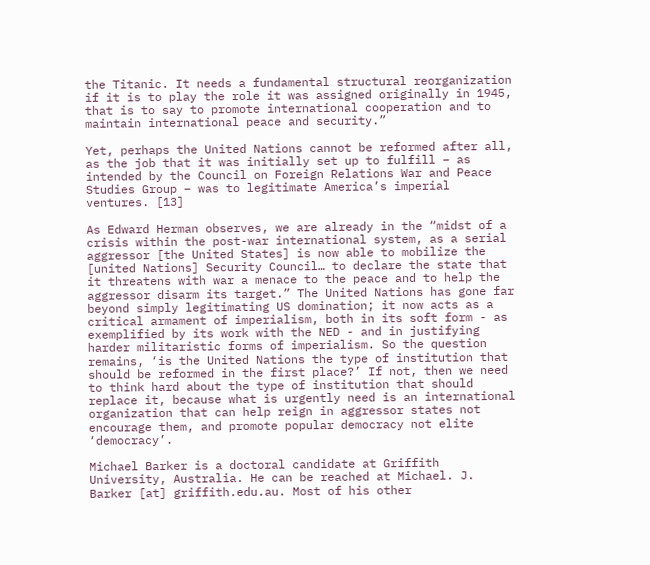the Titanic. It needs a fundamental structural reorganization if it is to play the role it was assigned originally in 1945, that is to say to promote international cooperation and to maintain international peace and security.”

Yet, perhaps the United Nations cannot be reformed after all, as the job that it was initially set up to fulfill – as intended by the Council on Foreign Relations War and Peace Studies Group – was to legitimate America’s imperial ventures. [13]

As Edward Herman observes, we are already in the “midst of a crisis within the post-war international system, as a serial aggressor [the United States] is now able to mobilize the [united Nations] Security Council… to declare the state that it threatens with war a menace to the peace and to help the aggressor disarm its target.” The United Nations has gone far beyond simply legitimating US domination; it now acts as a critical armament of imperialism, both in its soft form - as exemplified by its work with the NED - and in justifying harder militaristic forms of imperialism. So the question remains, ‘is the United Nations the type of institution that should be reformed in the first place?’ If not, then we need to think hard about the type of institution that should replace it, because what is urgently need is an international organization that can help reign in aggressor states not encourage them, and promote popular democracy not elite ‘democracy’.

Michael Barker is a doctoral candidate at Griffith University, Australia. He can be reached at Michael. J. Barker [at] griffith.edu.au. Most of his other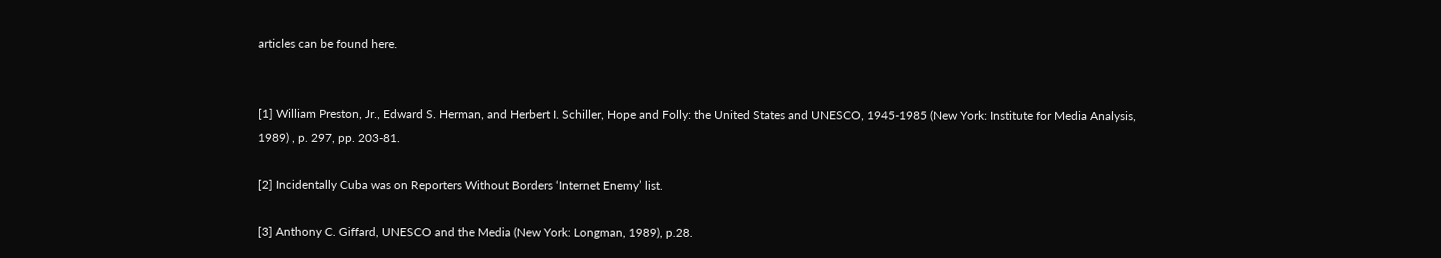articles can be found here.


[1] William Preston, Jr., Edward S. Herman, and Herbert I. Schiller, Hope and Folly: the United States and UNESCO, 1945-1985 (New York: Institute for Media Analysis, 1989) , p. 297, pp. 203-81.

[2] Incidentally Cuba was on Reporters Without Borders ‘Internet Enemy’ list.

[3] Anthony C. Giffard, UNESCO and the Media (New York: Longman, 1989), p.28.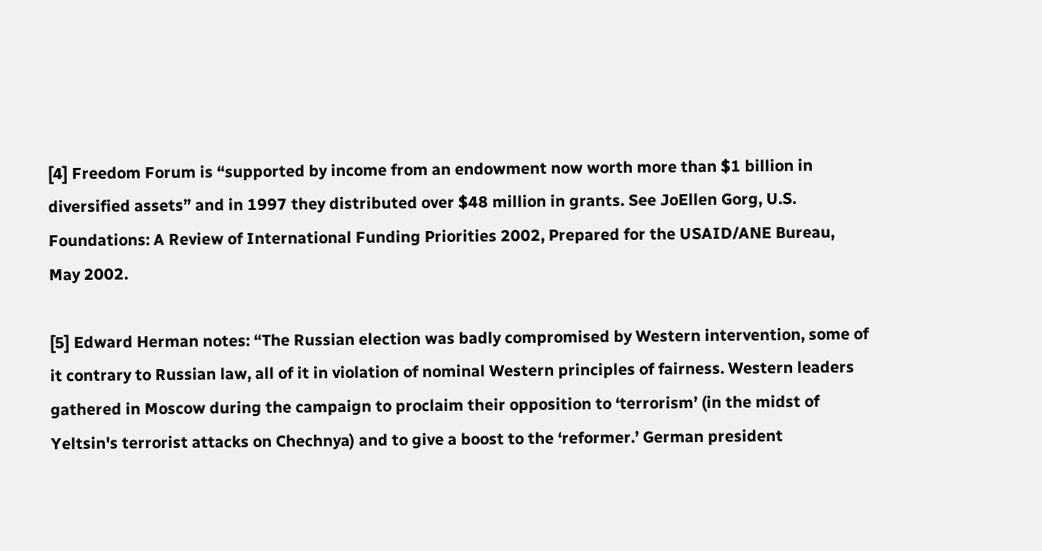[4] Freedom Forum is “supported by income from an endowment now worth more than $1 billion in diversified assets” and in 1997 they distributed over $48 million in grants. See JoEllen Gorg, U.S. Foundations: A Review of International Funding Priorities 2002, Prepared for the USAID/ANE Bureau, May 2002.

[5] Edward Herman notes: “The Russian election was badly compromised by Western intervention, some of it contrary to Russian law, all of it in violation of nominal Western principles of fairness. Western leaders gathered in Moscow during the campaign to proclaim their opposition to ‘terrorism’ (in the midst of Yeltsin's terrorist attacks on Chechnya) and to give a boost to the ‘reformer.’ German president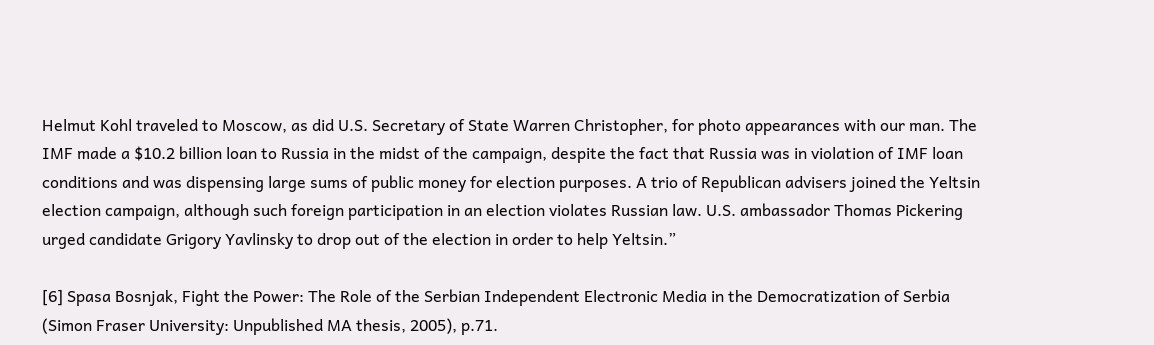Helmut Kohl traveled to Moscow, as did U.S. Secretary of State Warren Christopher, for photo appearances with our man. The IMF made a $10.2 billion loan to Russia in the midst of the campaign, despite the fact that Russia was in violation of IMF loan conditions and was dispensing large sums of public money for election purposes. A trio of Republican advisers joined the Yeltsin election campaign, although such foreign participation in an election violates Russian law. U.S. ambassador Thomas Pickering urged candidate Grigory Yavlinsky to drop out of the election in order to help Yeltsin.”

[6] Spasa Bosnjak, Fight the Power: The Role of the Serbian Independent Electronic Media in the Democratization of Serbia (Simon Fraser University: Unpublished MA thesis, 2005), p.71.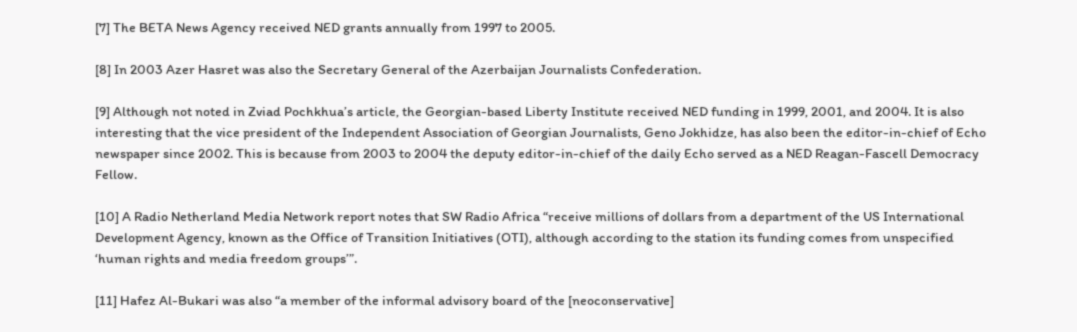[7] The BETA News Agency received NED grants annually from 1997 to 2005.

[8] In 2003 Azer Hasret was also the Secretary General of the Azerbaijan Journalists Confederation.

[9] Although not noted in Zviad Pochkhua’s article, the Georgian-based Liberty Institute received NED funding in 1999, 2001, and 2004. It is also interesting that the vice president of the Independent Association of Georgian Journalists, Geno Jokhidze, has also been the editor-in-chief of Echo newspaper since 2002. This is because from 2003 to 2004 the deputy editor-in-chief of the daily Echo served as a NED Reagan-Fascell Democracy Fellow.

[10] A Radio Netherland Media Network report notes that SW Radio Africa “receive millions of dollars from a department of the US International Development Agency, known as the Office of Transition Initiatives (OTI), although according to the station its funding comes from unspecified ‘human rights and media freedom groups’”.

[11] Hafez Al-Bukari was also “a member of the informal advisory board of the [neoconservative]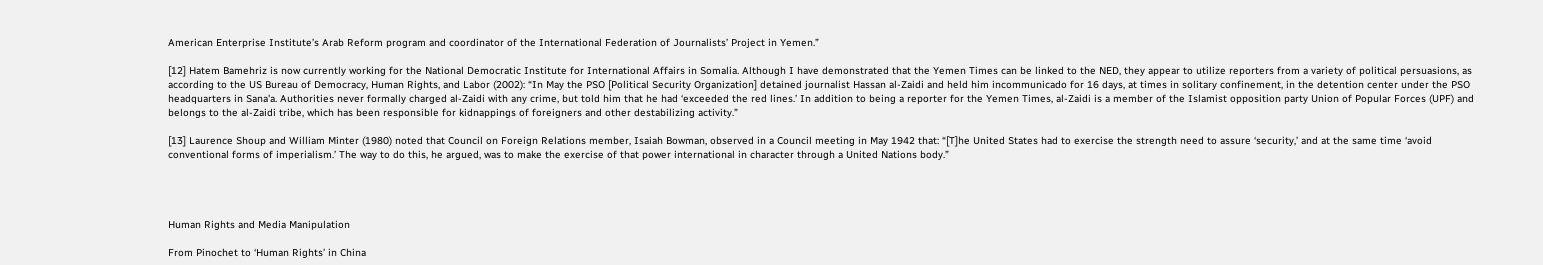American Enterprise Institute’s Arab Reform program and coordinator of the International Federation of Journalists’ Project in Yemen.”

[12] Hatem Bamehriz is now currently working for the National Democratic Institute for International Affairs in Somalia. Although I have demonstrated that the Yemen Times can be linked to the NED, they appear to utilize reporters from a variety of political persuasions, as according to the US Bureau of Democracy, Human Rights, and Labor (2002): “In May the PSO [Political Security Organization] detained journalist Hassan al-Zaidi and held him incommunicado for 16 days, at times in solitary confinement, in the detention center under the PSO headquarters in Sana'a. Authorities never formally charged al-Zaidi with any crime, but told him that he had ‘exceeded the red lines.’ In addition to being a reporter for the Yemen Times, al-Zaidi is a member of the Islamist opposition party Union of Popular Forces (UPF) and belongs to the al-Zaidi tribe, which has been responsible for kidnappings of foreigners and other destabilizing activity.”

[13] Laurence Shoup and William Minter (1980) noted that Council on Foreign Relations member, Isaiah Bowman, observed in a Council meeting in May 1942 that: “[T]he United States had to exercise the strength need to assure ‘security,’ and at the same time ‘avoid conventional forms of imperialism.’ The way to do this, he argued, was to make the exercise of that power international in character through a United Nations body.”




Human Rights and Media Manipulation

From Pinochet to ‘Human Rights’ in China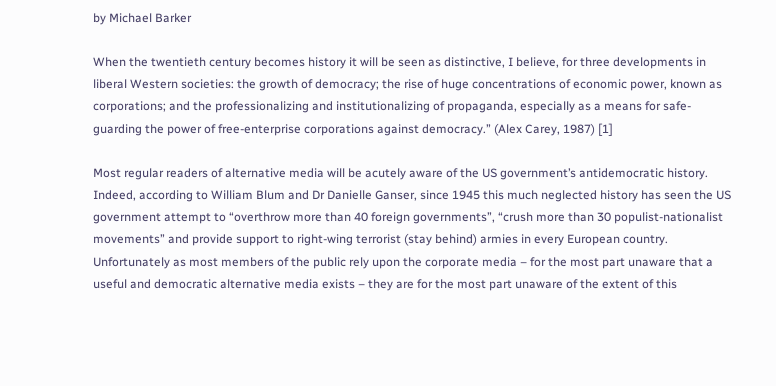by Michael Barker

When the twentieth century becomes history it will be seen as distinctive, I believe, for three developments in liberal Western societies: the growth of democracy; the rise of huge concentrations of economic power, known as corporations; and the professionalizing and institutionalizing of propaganda, especially as a means for safe-guarding the power of free-enterprise corporations against democracy.” (Alex Carey, 1987) [1]

Most regular readers of alternative media will be acutely aware of the US government’s antidemocratic history. Indeed, according to William Blum and Dr Danielle Ganser, since 1945 this much neglected history has seen the US government attempt to “overthrow more than 40 foreign governments”, “crush more than 30 populist-nationalist movements” and provide support to right-wing terrorist (stay behind) armies in every European country. Unfortunately as most members of the public rely upon the corporate media – for the most part unaware that a useful and democratic alternative media exists – they are for the most part unaware of the extent of this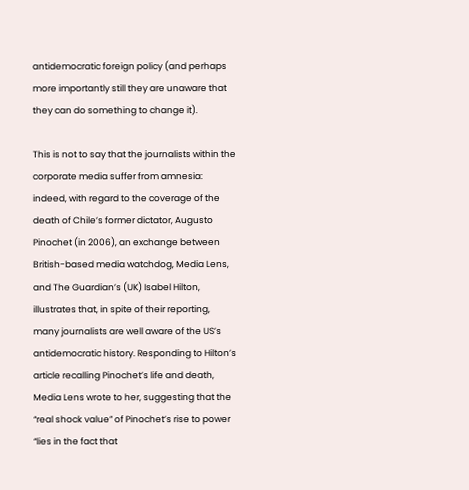antidemocratic foreign policy (and perhaps more importantly still they are unaware that they can do something to change it).

This is not to say that the journalists within the corporate media suffer from amnesia: indeed, with regard to the coverage of the death of Chile’s former dictator, Augusto Pinochet (in 2006), an exchange between British-based media watchdog, Media Lens, and The Guardian’s (UK) Isabel Hilton, illustrates that, in spite of their reporting, many journalists are well aware of the US’s antidemocratic history. Responding to Hilton’s article recalling Pinochet’s life and death, Media Lens wrote to her, suggesting that the “real shock value” of Pinochet’s rise to power “lies in the fact that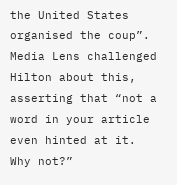the United States organised the coup”. Media Lens challenged Hilton about this, asserting that “not a word in your article even hinted at it. Why not?”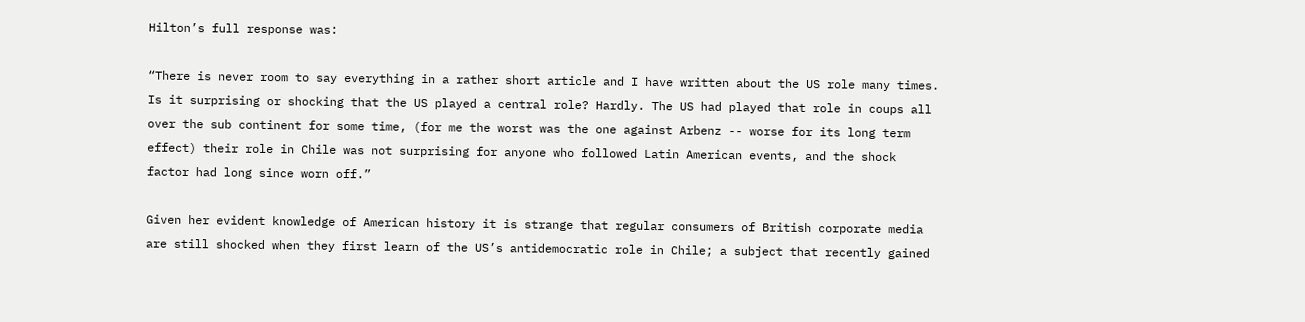Hilton’s full response was:

“There is never room to say everything in a rather short article and I have written about the US role many times. Is it surprising or shocking that the US played a central role? Hardly. The US had played that role in coups all over the sub continent for some time, (for me the worst was the one against Arbenz -- worse for its long term effect) their role in Chile was not surprising for anyone who followed Latin American events, and the shock factor had long since worn off.”

Given her evident knowledge of American history it is strange that regular consumers of British corporate media are still shocked when they first learn of the US’s antidemocratic role in Chile; a subject that recently gained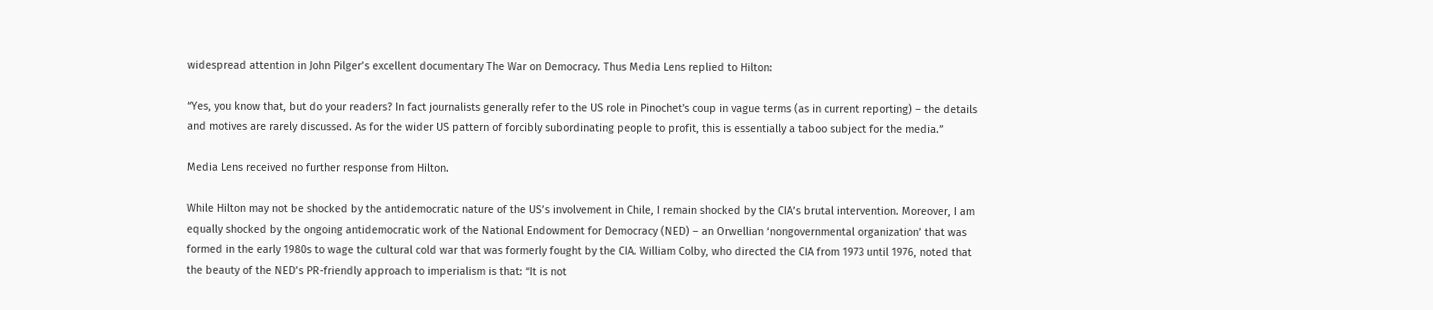widespread attention in John Pilger’s excellent documentary The War on Democracy. Thus Media Lens replied to Hilton:

“Yes, you know that, but do your readers? In fact journalists generally refer to the US role in Pinochet's coup in vague terms (as in current reporting) – the details and motives are rarely discussed. As for the wider US pattern of forcibly subordinating people to profit, this is essentially a taboo subject for the media.”

Media Lens received no further response from Hilton.

While Hilton may not be shocked by the antidemocratic nature of the US’s involvement in Chile, I remain shocked by the CIA’s brutal intervention. Moreover, I am equally shocked by the ongoing antidemocratic work of the National Endowment for Democracy (NED) – an Orwellian ‘nongovernmental organization’ that was formed in the early 1980s to wage the cultural cold war that was formerly fought by the CIA. William Colby, who directed the CIA from 1973 until 1976, noted that the beauty of the NED’s PR-friendly approach to imperialism is that: “It is not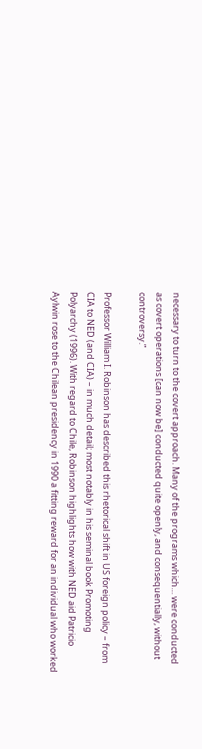necessary to turn to the covert approach. Many of the programs which… were conducted as covert operations [can now be] conducted quite openly, and consequentially, without controversy.”

Professor William I. Robinson has described this rhetorical shift in US foreign policy – from CIA to NED (and CIA) – in much detail; most notably in his seminal book Promoting Polyarchy (1996). With regard to Chile, Robinson highlights how with NED aid Patricio Aylwin rose to the Chilean presidency in 1990 a fitting reward for an individual who worked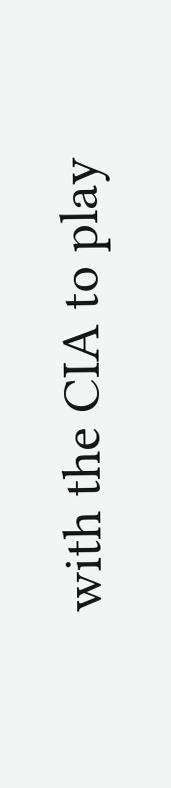with the CIA to play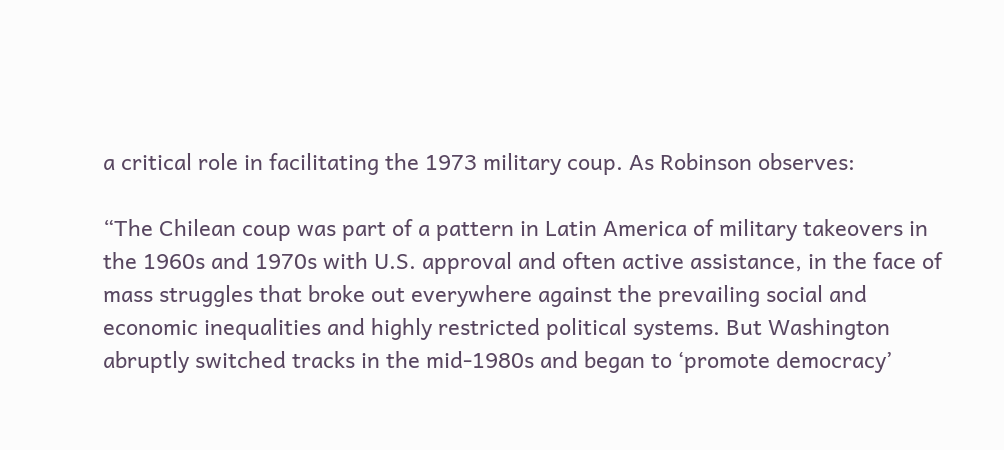a critical role in facilitating the 1973 military coup. As Robinson observes:

“The Chilean coup was part of a pattern in Latin America of military takeovers in the 1960s and 1970s with U.S. approval and often active assistance, in the face of mass struggles that broke out everywhere against the prevailing social and economic inequalities and highly restricted political systems. But Washington abruptly switched tracks in the mid-1980s and began to ‘promote democracy’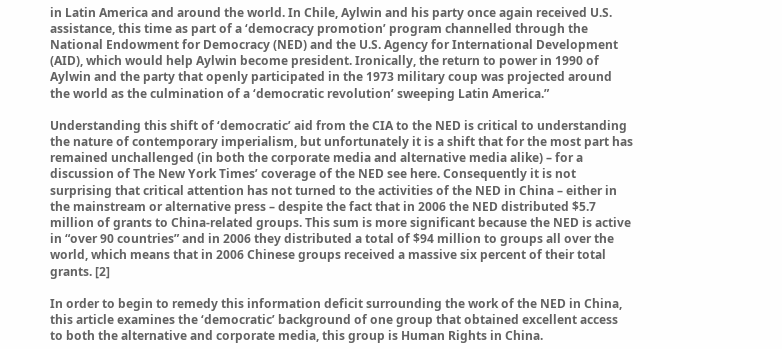in Latin America and around the world. In Chile, Aylwin and his party once again received U.S. assistance, this time as part of a ‘democracy promotion’ program channelled through the National Endowment for Democracy (NED) and the U.S. Agency for International Development (AID), which would help Aylwin become president. Ironically, the return to power in 1990 of Aylwin and the party that openly participated in the 1973 military coup was projected around the world as the culmination of a ‘democratic revolution’ sweeping Latin America.”

Understanding this shift of ‘democratic’ aid from the CIA to the NED is critical to understanding the nature of contemporary imperialism, but unfortunately it is a shift that for the most part has remained unchallenged (in both the corporate media and alternative media alike) – for a discussion of The New York Times’ coverage of the NED see here. Consequently it is not surprising that critical attention has not turned to the activities of the NED in China – either in the mainstream or alternative press – despite the fact that in 2006 the NED distributed $5.7 million of grants to China-related groups. This sum is more significant because the NED is active in “over 90 countries” and in 2006 they distributed a total of $94 million to groups all over the world, which means that in 2006 Chinese groups received a massive six percent of their total grants. [2]

In order to begin to remedy this information deficit surrounding the work of the NED in China, this article examines the ‘democratic’ background of one group that obtained excellent access to both the alternative and corporate media, this group is Human Rights in China.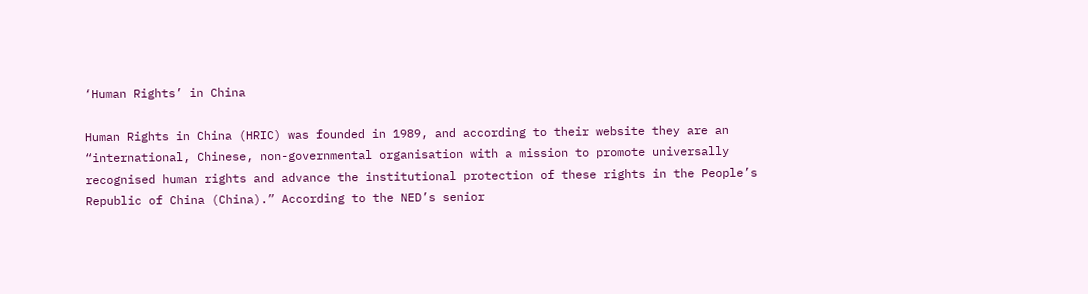‘Human Rights’ in China

Human Rights in China (HRIC) was founded in 1989, and according to their website they are an “international, Chinese, non-governmental organisation with a mission to promote universally recognised human rights and advance the institutional protection of these rights in the People’s Republic of China (China).” According to the NED’s senior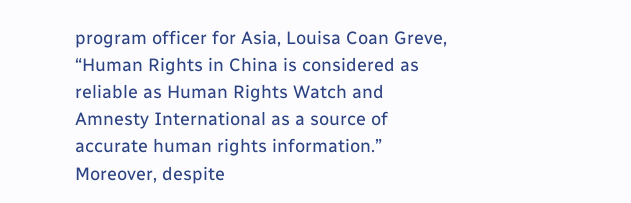program officer for Asia, Louisa Coan Greve, “Human Rights in China is considered as reliable as Human Rights Watch and Amnesty International as a source of accurate human rights information.” Moreover, despite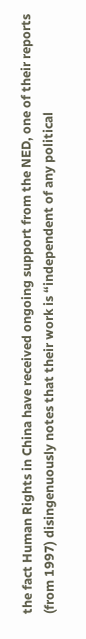the fact Human Rights in China have received ongoing support from the NED, one of their reports (from 1997) disingenuously notes that their work is “independent of any political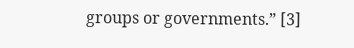groups or governments.” [3]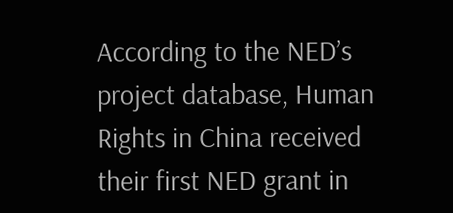According to the NED’s project database, Human Rights in China received their first NED grant in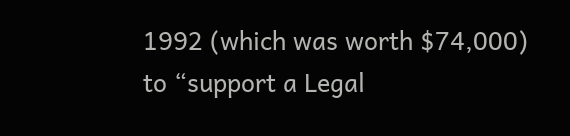1992 (which was worth $74,000) to “support a Legal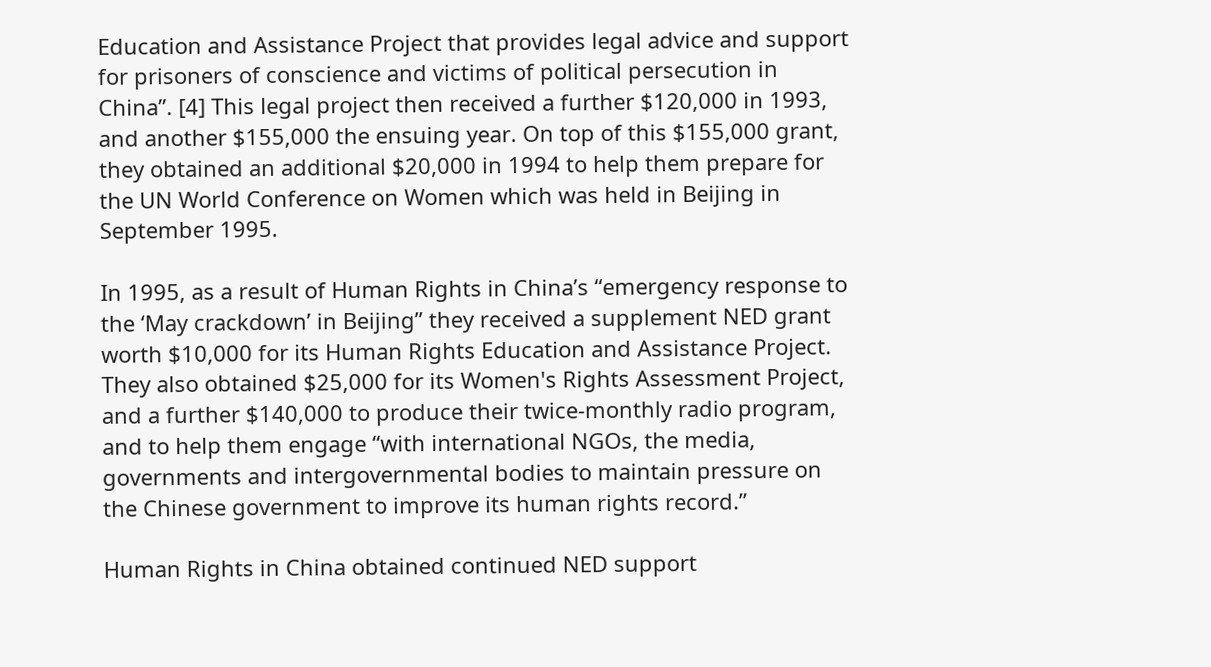Education and Assistance Project that provides legal advice and support for prisoners of conscience and victims of political persecution in China”. [4] This legal project then received a further $120,000 in 1993, and another $155,000 the ensuing year. On top of this $155,000 grant, they obtained an additional $20,000 in 1994 to help them prepare for the UN World Conference on Women which was held in Beijing in September 1995.

In 1995, as a result of Human Rights in China’s “emergency response to the ‘May crackdown’ in Beijing” they received a supplement NED grant worth $10,000 for its Human Rights Education and Assistance Project. They also obtained $25,000 for its Women's Rights Assessment Project, and a further $140,000 to produce their twice-monthly radio program, and to help them engage “with international NGOs, the media, governments and intergovernmental bodies to maintain pressure on the Chinese government to improve its human rights record.”

Human Rights in China obtained continued NED support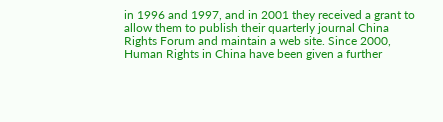in 1996 and 1997, and in 2001 they received a grant to allow them to publish their quarterly journal China Rights Forum and maintain a web site. Since 2000, Human Rights in China have been given a further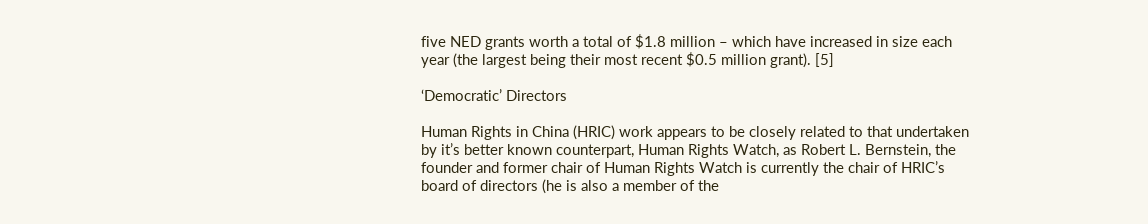five NED grants worth a total of $1.8 million – which have increased in size each year (the largest being their most recent $0.5 million grant). [5]

‘Democratic’ Directors

Human Rights in China (HRIC) work appears to be closely related to that undertaken by it’s better known counterpart, Human Rights Watch, as Robert L. Bernstein, the founder and former chair of Human Rights Watch is currently the chair of HRIC’s board of directors (he is also a member of the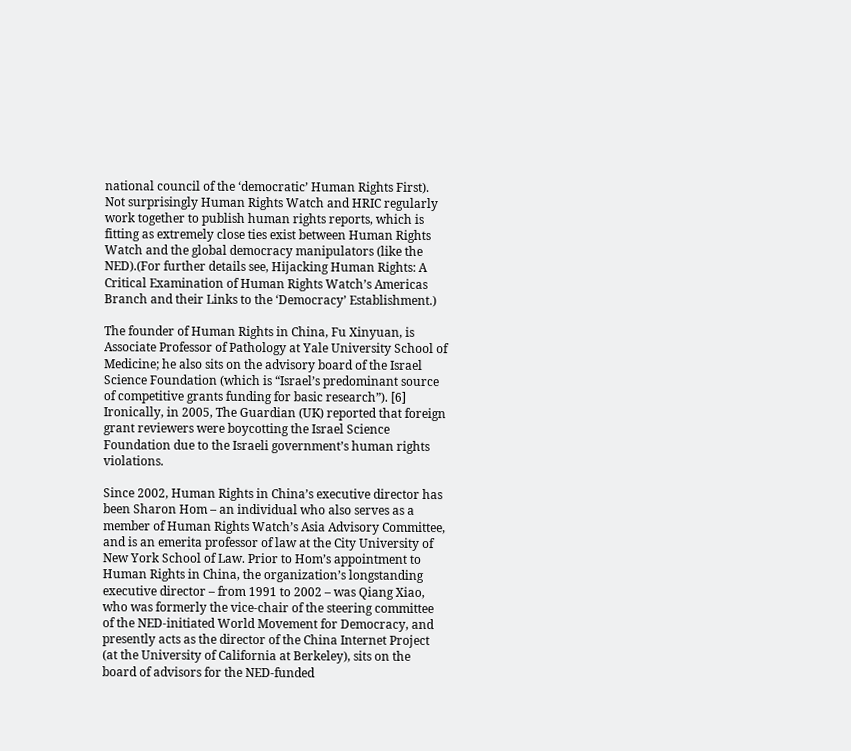national council of the ‘democratic’ Human Rights First). Not surprisingly Human Rights Watch and HRIC regularly work together to publish human rights reports, which is fitting as extremely close ties exist between Human Rights Watch and the global democracy manipulators (like the NED).(For further details see, Hijacking Human Rights: A Critical Examination of Human Rights Watch’s Americas Branch and their Links to the ‘Democracy’ Establishment.)

The founder of Human Rights in China, Fu Xinyuan, is Associate Professor of Pathology at Yale University School of Medicine; he also sits on the advisory board of the Israel Science Foundation (which is “Israel’s predominant source of competitive grants funding for basic research”). [6] Ironically, in 2005, The Guardian (UK) reported that foreign grant reviewers were boycotting the Israel Science Foundation due to the Israeli government’s human rights violations.

Since 2002, Human Rights in China’s executive director has been Sharon Hom – an individual who also serves as a member of Human Rights Watch’s Asia Advisory Committee, and is an emerita professor of law at the City University of New York School of Law. Prior to Hom’s appointment to Human Rights in China, the organization’s longstanding executive director – from 1991 to 2002 – was Qiang Xiao, who was formerly the vice-chair of the steering committee of the NED-initiated World Movement for Democracy, and presently acts as the director of the China Internet Project (at the University of California at Berkeley), sits on the board of advisors for the NED-funded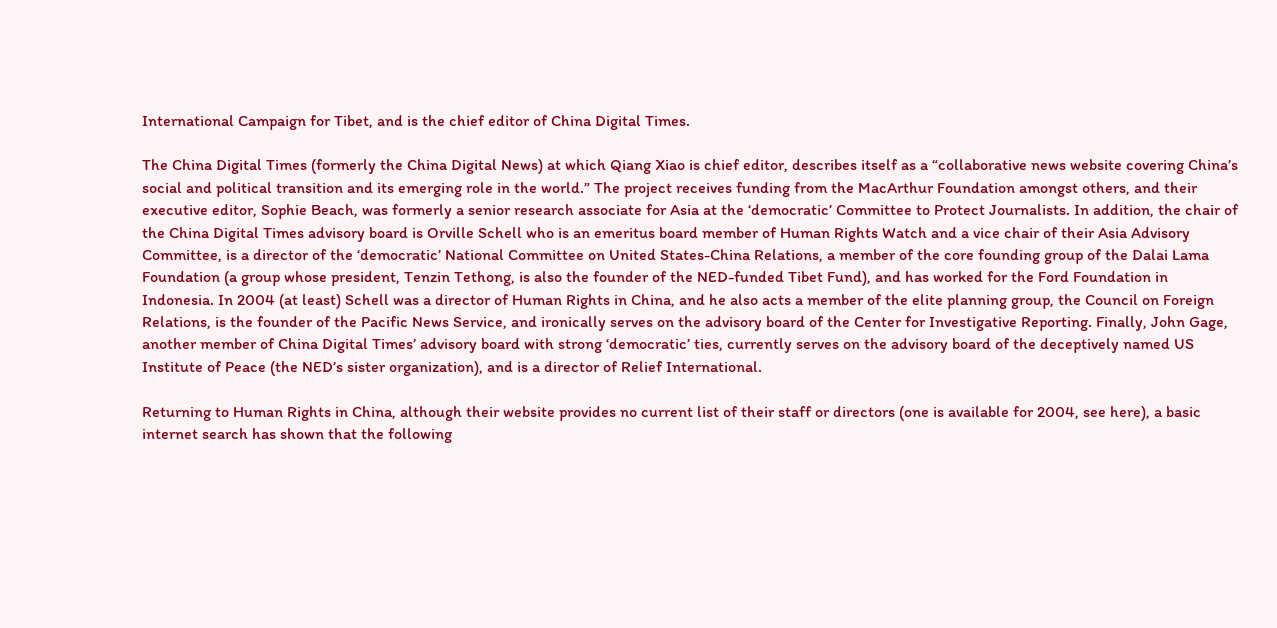International Campaign for Tibet, and is the chief editor of China Digital Times.

The China Digital Times (formerly the China Digital News) at which Qiang Xiao is chief editor, describes itself as a “collaborative news website covering China’s social and political transition and its emerging role in the world.” The project receives funding from the MacArthur Foundation amongst others, and their executive editor, Sophie Beach, was formerly a senior research associate for Asia at the ‘democratic’ Committee to Protect Journalists. In addition, the chair of the China Digital Times advisory board is Orville Schell who is an emeritus board member of Human Rights Watch and a vice chair of their Asia Advisory Committee, is a director of the ‘democratic’ National Committee on United States-China Relations, a member of the core founding group of the Dalai Lama Foundation (a group whose president, Tenzin Tethong, is also the founder of the NED-funded Tibet Fund), and has worked for the Ford Foundation in Indonesia. In 2004 (at least) Schell was a director of Human Rights in China, and he also acts a member of the elite planning group, the Council on Foreign Relations, is the founder of the Pacific News Service, and ironically serves on the advisory board of the Center for Investigative Reporting. Finally, John Gage, another member of China Digital Times’ advisory board with strong ‘democratic’ ties, currently serves on the advisory board of the deceptively named US Institute of Peace (the NED’s sister organization), and is a director of Relief International.

Returning to Human Rights in China, although their website provides no current list of their staff or directors (one is available for 2004, see here), a basic internet search has shown that the following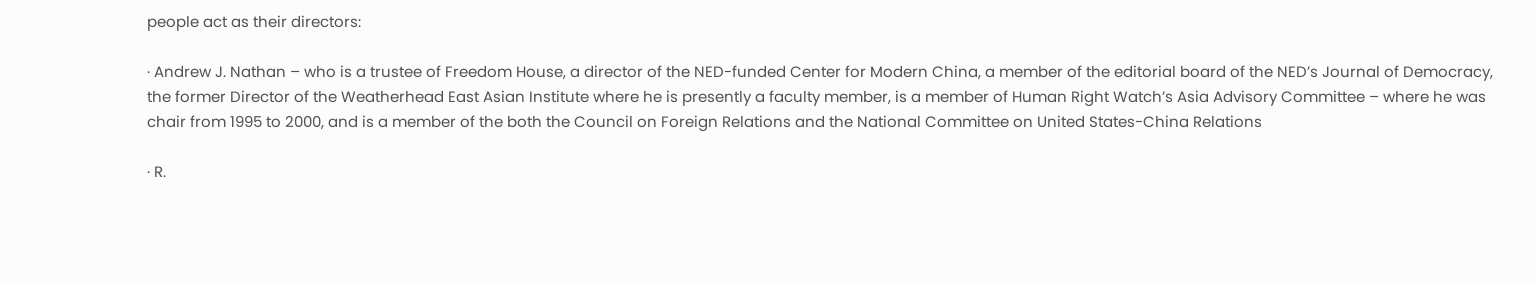people act as their directors:

· Andrew J. Nathan – who is a trustee of Freedom House, a director of the NED-funded Center for Modern China, a member of the editorial board of the NED’s Journal of Democracy, the former Director of the Weatherhead East Asian Institute where he is presently a faculty member, is a member of Human Right Watch’s Asia Advisory Committee – where he was chair from 1995 to 2000, and is a member of the both the Council on Foreign Relations and the National Committee on United States-China Relations

· R.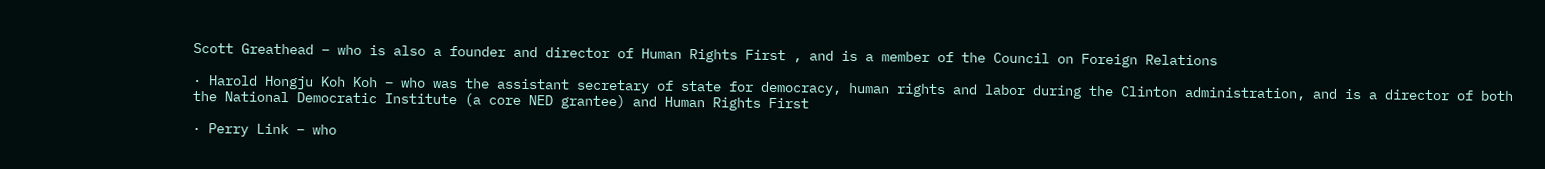Scott Greathead – who is also a founder and director of Human Rights First , and is a member of the Council on Foreign Relations

· Harold Hongju Koh Koh – who was the assistant secretary of state for democracy, human rights and labor during the Clinton administration, and is a director of both the National Democratic Institute (a core NED grantee) and Human Rights First

· Perry Link – who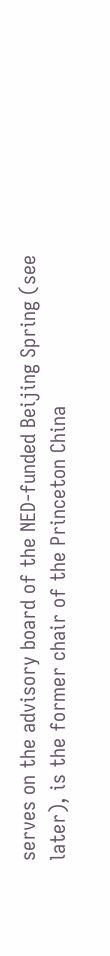serves on the advisory board of the NED-funded Beijing Spring (see later), is the former chair of the Princeton China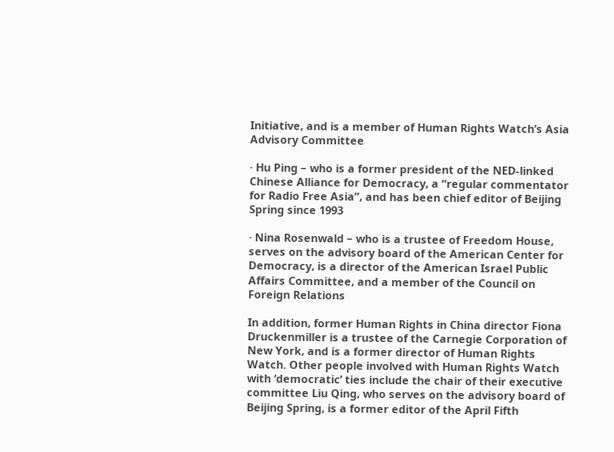Initiative, and is a member of Human Rights Watch’s Asia Advisory Committee

· Hu Ping – who is a former president of the NED-linked Chinese Alliance for Democracy, a “regular commentator for Radio Free Asia”, and has been chief editor of Beijing Spring since 1993

· Nina Rosenwald – who is a trustee of Freedom House, serves on the advisory board of the American Center for Democracy, is a director of the American Israel Public Affairs Committee, and a member of the Council on Foreign Relations

In addition, former Human Rights in China director Fiona Druckenmiller is a trustee of the Carnegie Corporation of New York, and is a former director of Human Rights Watch. Other people involved with Human Rights Watch with ‘democratic’ ties include the chair of their executive committee Liu Qing, who serves on the advisory board of Beijing Spring, is a former editor of the April Fifth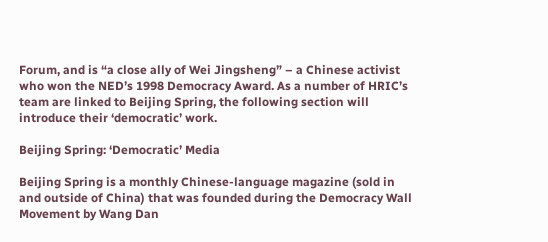Forum, and is “a close ally of Wei Jingsheng” – a Chinese activist who won the NED’s 1998 Democracy Award. As a number of HRIC’s team are linked to Beijing Spring, the following section will introduce their ‘democratic’ work.

Beijing Spring: ‘Democratic’ Media

Beijing Spring is a monthly Chinese-language magazine (sold in and outside of China) that was founded during the Democracy Wall Movement by Wang Dan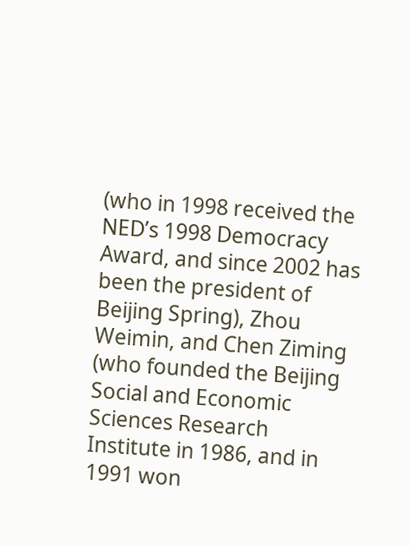(who in 1998 received the NED’s 1998 Democracy Award, and since 2002 has been the president of Beijing Spring), Zhou Weimin, and Chen Ziming (who founded the Beijing Social and Economic Sciences Research Institute in 1986, and in 1991 won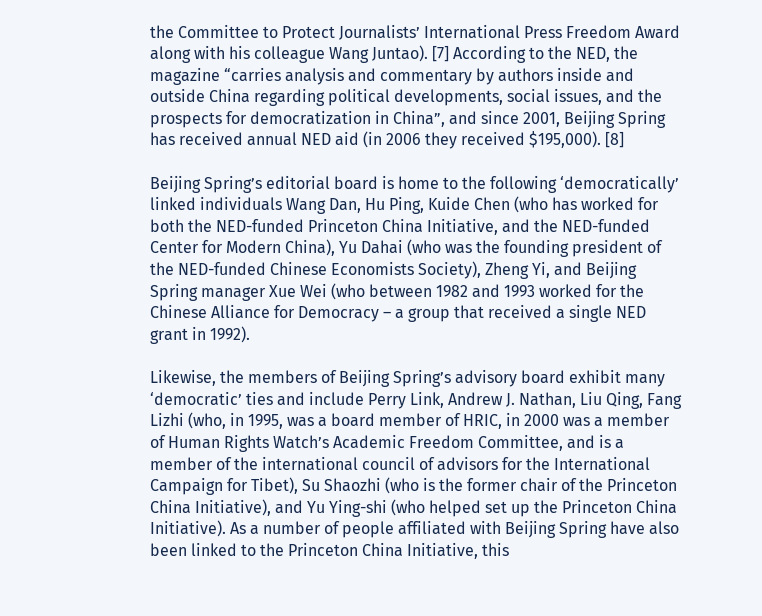the Committee to Protect Journalists’ International Press Freedom Award along with his colleague Wang Juntao). [7] According to the NED, the magazine “carries analysis and commentary by authors inside and outside China regarding political developments, social issues, and the prospects for democratization in China”, and since 2001, Beijing Spring has received annual NED aid (in 2006 they received $195,000). [8]

Beijing Spring’s editorial board is home to the following ‘democratically’ linked individuals Wang Dan, Hu Ping, Kuide Chen (who has worked for both the NED-funded Princeton China Initiative, and the NED-funded Center for Modern China), Yu Dahai (who was the founding president of the NED-funded Chinese Economists Society), Zheng Yi, and Beijing Spring manager Xue Wei (who between 1982 and 1993 worked for the Chinese Alliance for Democracy – a group that received a single NED grant in 1992).

Likewise, the members of Beijing Spring’s advisory board exhibit many ‘democratic’ ties and include Perry Link, Andrew J. Nathan, Liu Qing, Fang Lizhi (who, in 1995, was a board member of HRIC, in 2000 was a member of Human Rights Watch’s Academic Freedom Committee, and is a member of the international council of advisors for the International Campaign for Tibet), Su Shaozhi (who is the former chair of the Princeton China Initiative), and Yu Ying-shi (who helped set up the Princeton China Initiative). As a number of people affiliated with Beijing Spring have also been linked to the Princeton China Initiative, this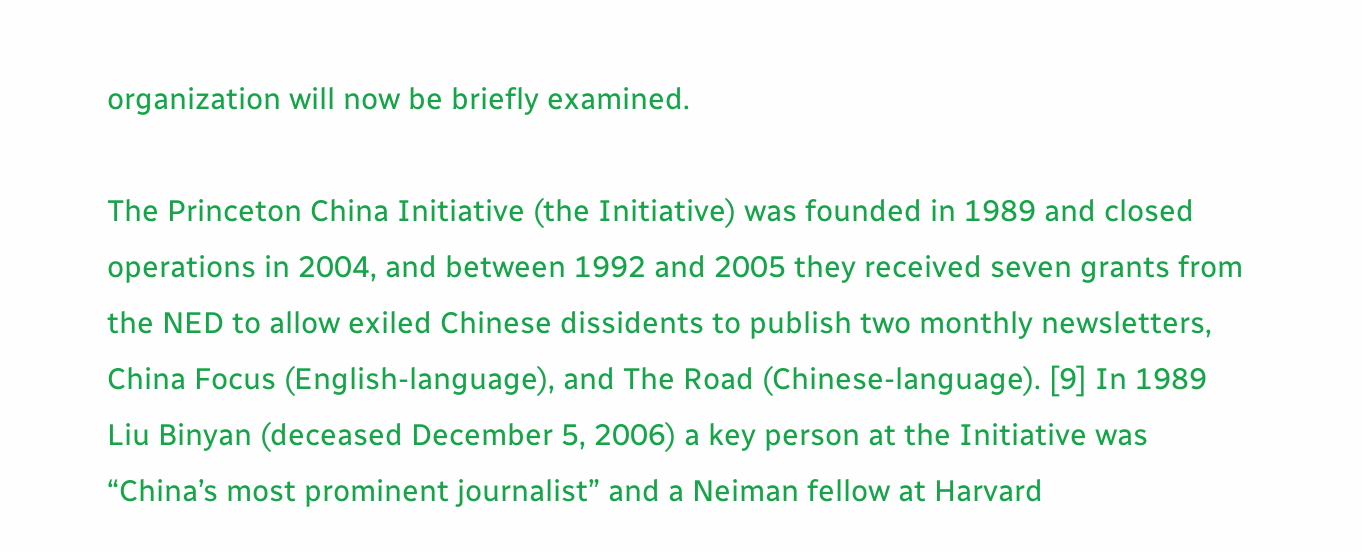organization will now be briefly examined.

The Princeton China Initiative (the Initiative) was founded in 1989 and closed operations in 2004, and between 1992 and 2005 they received seven grants from the NED to allow exiled Chinese dissidents to publish two monthly newsletters, China Focus (English-language), and The Road (Chinese-language). [9] In 1989 Liu Binyan (deceased December 5, 2006) a key person at the Initiative was “China’s most prominent journalist” and a Neiman fellow at Harvard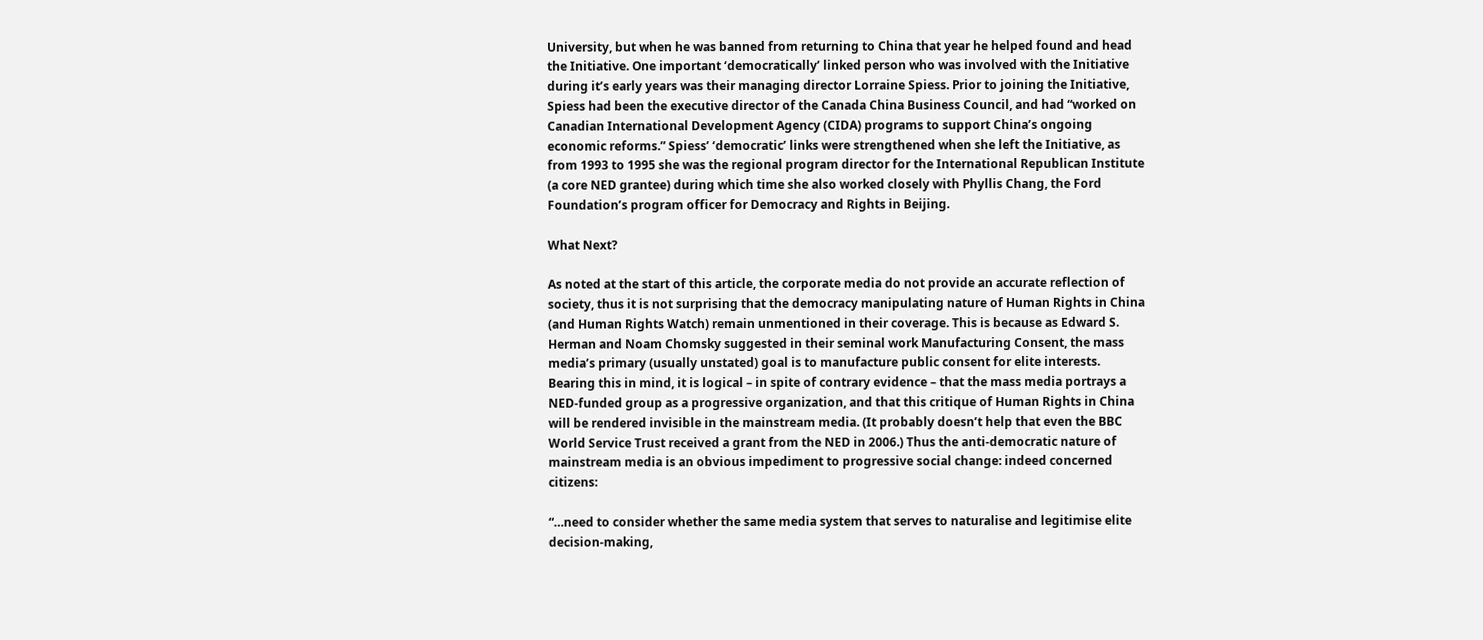University, but when he was banned from returning to China that year he helped found and head the Initiative. One important ‘democratically’ linked person who was involved with the Initiative during it’s early years was their managing director Lorraine Spiess. Prior to joining the Initiative, Spiess had been the executive director of the Canada China Business Council, and had “worked on Canadian International Development Agency (CIDA) programs to support China’s ongoing economic reforms.” Spiess’ ‘democratic’ links were strengthened when she left the Initiative, as from 1993 to 1995 she was the regional program director for the International Republican Institute (a core NED grantee) during which time she also worked closely with Phyllis Chang, the Ford Foundation’s program officer for Democracy and Rights in Beijing.

What Next?

As noted at the start of this article, the corporate media do not provide an accurate reflection of society, thus it is not surprising that the democracy manipulating nature of Human Rights in China (and Human Rights Watch) remain unmentioned in their coverage. This is because as Edward S. Herman and Noam Chomsky suggested in their seminal work Manufacturing Consent, the mass media’s primary (usually unstated) goal is to manufacture public consent for elite interests. Bearing this in mind, it is logical – in spite of contrary evidence – that the mass media portrays a NED-funded group as a progressive organization, and that this critique of Human Rights in China will be rendered invisible in the mainstream media. (It probably doesn’t help that even the BBC World Service Trust received a grant from the NED in 2006.) Thus the anti-democratic nature of mainstream media is an obvious impediment to progressive social change: indeed concerned citizens:

“…need to consider whether the same media system that serves to naturalise and legitimise elite decision-making,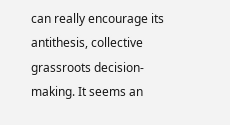can really encourage its antithesis, collective grassroots decision-making. It seems an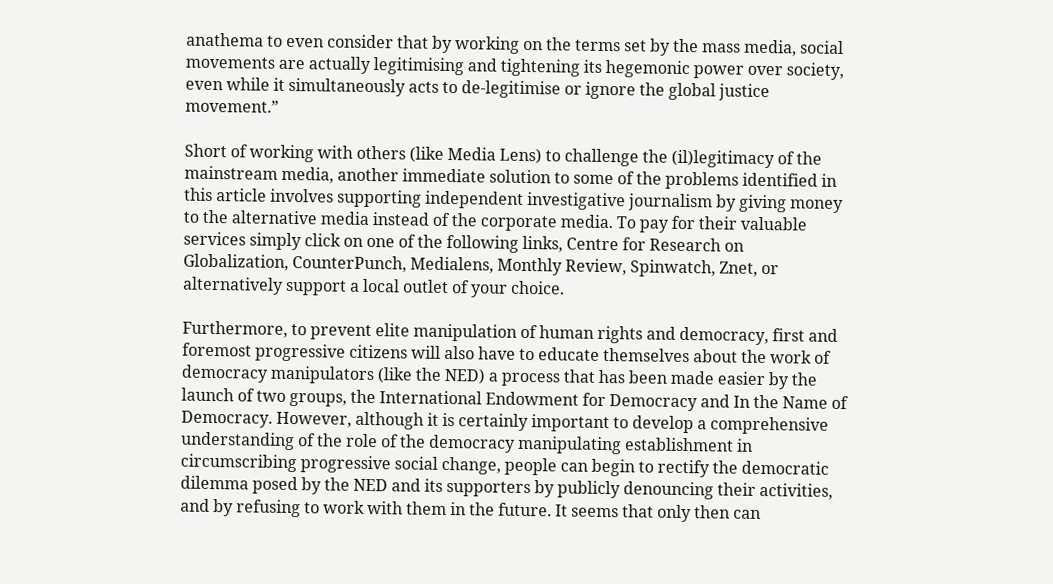anathema to even consider that by working on the terms set by the mass media, social movements are actually legitimising and tightening its hegemonic power over society, even while it simultaneously acts to de-legitimise or ignore the global justice movement.”

Short of working with others (like Media Lens) to challenge the (il)legitimacy of the mainstream media, another immediate solution to some of the problems identified in this article involves supporting independent investigative journalism by giving money to the alternative media instead of the corporate media. To pay for their valuable services simply click on one of the following links, Centre for Research on Globalization, CounterPunch, Medialens, Monthly Review, Spinwatch, Znet, or alternatively support a local outlet of your choice.

Furthermore, to prevent elite manipulation of human rights and democracy, first and foremost progressive citizens will also have to educate themselves about the work of democracy manipulators (like the NED) a process that has been made easier by the launch of two groups, the International Endowment for Democracy and In the Name of Democracy. However, although it is certainly important to develop a comprehensive understanding of the role of the democracy manipulating establishment in circumscribing progressive social change, people can begin to rectify the democratic dilemma posed by the NED and its supporters by publicly denouncing their activities, and by refusing to work with them in the future. It seems that only then can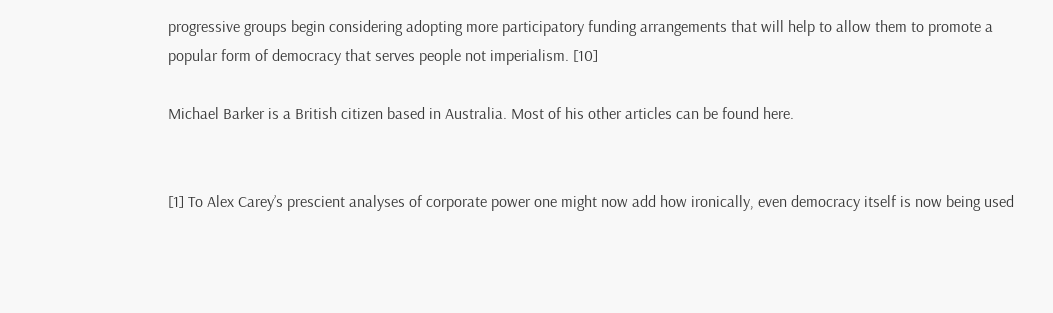progressive groups begin considering adopting more participatory funding arrangements that will help to allow them to promote a popular form of democracy that serves people not imperialism. [10]

Michael Barker is a British citizen based in Australia. Most of his other articles can be found here.


[1] To Alex Carey’s prescient analyses of corporate power one might now add how ironically, even democracy itself is now being used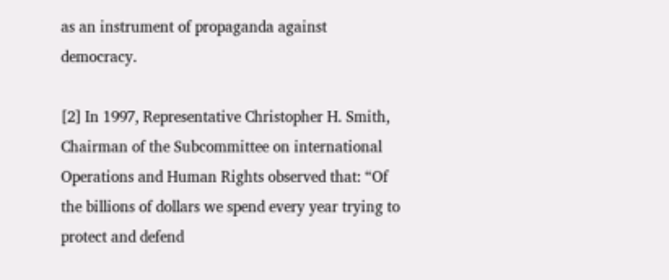as an instrument of propaganda against democracy.

[2] In 1997, Representative Christopher H. Smith, Chairman of the Subcommittee on international Operations and Human Rights observed that: “Of the billions of dollars we spend every year trying to protect and defend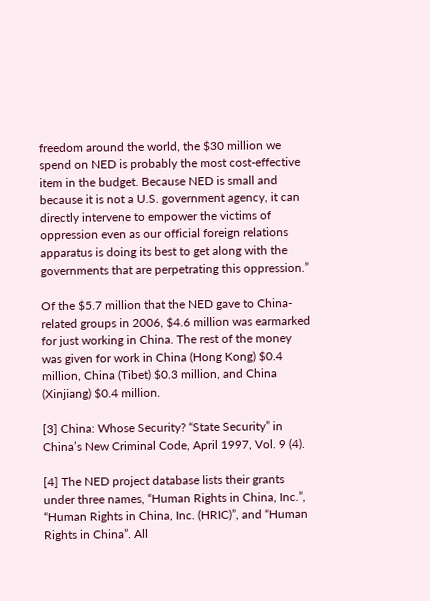freedom around the world, the $30 million we spend on NED is probably the most cost-effective item in the budget. Because NED is small and because it is not a U.S. government agency, it can directly intervene to empower the victims of oppression even as our official foreign relations apparatus is doing its best to get along with the governments that are perpetrating this oppression.”

Of the $5.7 million that the NED gave to China-related groups in 2006, $4.6 million was earmarked for just working in China. The rest of the money was given for work in China (Hong Kong) $0.4 million, China (Tibet) $0.3 million, and China (Xinjiang) $0.4 million.

[3] China: Whose Security? “State Security” in China’s New Criminal Code, April 1997, Vol. 9 (4).

[4] The NED project database lists their grants under three names, “Human Rights in China, Inc.”, “Human Rights in China, Inc. (HRIC)”, and “Human Rights in China”. All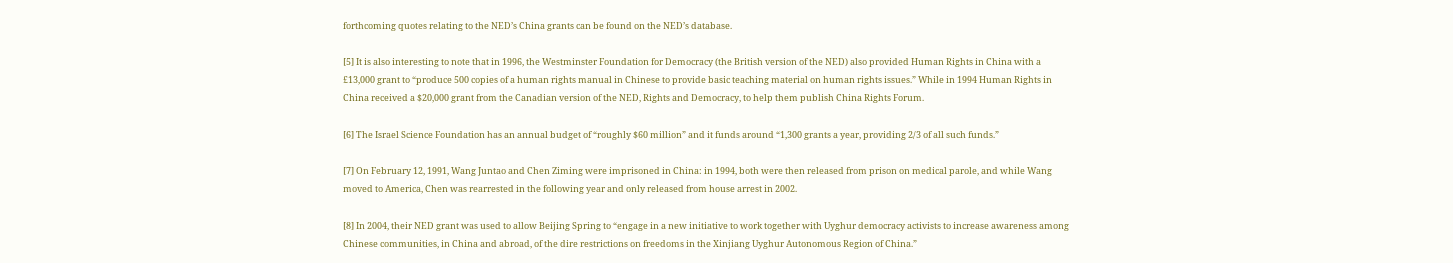forthcoming quotes relating to the NED’s China grants can be found on the NED’s database.

[5] It is also interesting to note that in 1996, the Westminster Foundation for Democracy (the British version of the NED) also provided Human Rights in China with a £13,000 grant to “produce 500 copies of a human rights manual in Chinese to provide basic teaching material on human rights issues.” While in 1994 Human Rights in China received a $20,000 grant from the Canadian version of the NED, Rights and Democracy, to help them publish China Rights Forum.

[6] The Israel Science Foundation has an annual budget of “roughly $60 million” and it funds around “1,300 grants a year, providing 2/3 of all such funds.”

[7] On February 12, 1991, Wang Juntao and Chen Ziming were imprisoned in China: in 1994, both were then released from prison on medical parole, and while Wang moved to America, Chen was rearrested in the following year and only released from house arrest in 2002.

[8] In 2004, their NED grant was used to allow Beijing Spring to “engage in a new initiative to work together with Uyghur democracy activists to increase awareness among Chinese communities, in China and abroad, of the dire restrictions on freedoms in the Xinjiang Uyghur Autonomous Region of China.”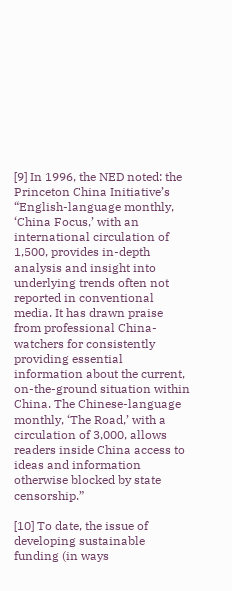[9] In 1996, the NED noted: the Princeton China Initiative’s “English-language monthly, ‘China Focus,’ with an international circulation of 1,500, provides in-depth analysis and insight into underlying trends often not reported in conventional media. It has drawn praise from professional China-watchers for consistently providing essential information about the current, on-the-ground situation within China. The Chinese-language monthly, ‘The Road,’ with a circulation of 3,000, allows readers inside China access to ideas and information otherwise blocked by state censorship.”

[10] To date, the issue of developing sustainable funding (in ways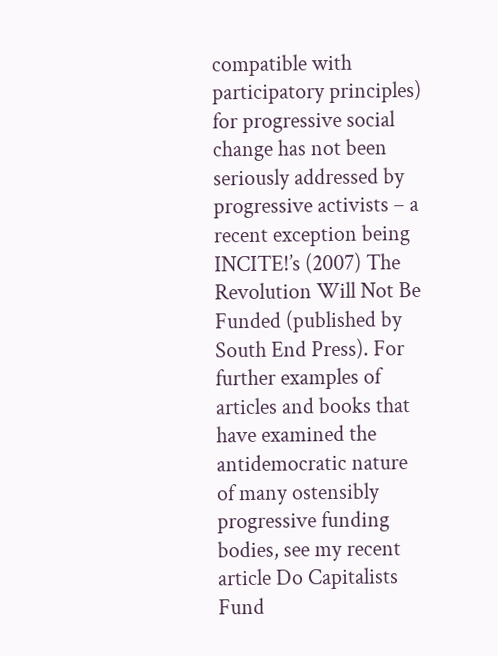compatible with participatory principles) for progressive social change has not been seriously addressed by progressive activists – a recent exception being INCITE!’s (2007) The Revolution Will Not Be Funded (published by South End Press). For further examples of articles and books that have examined the antidemocratic nature of many ostensibly progressive funding bodies, see my recent article Do Capitalists Fund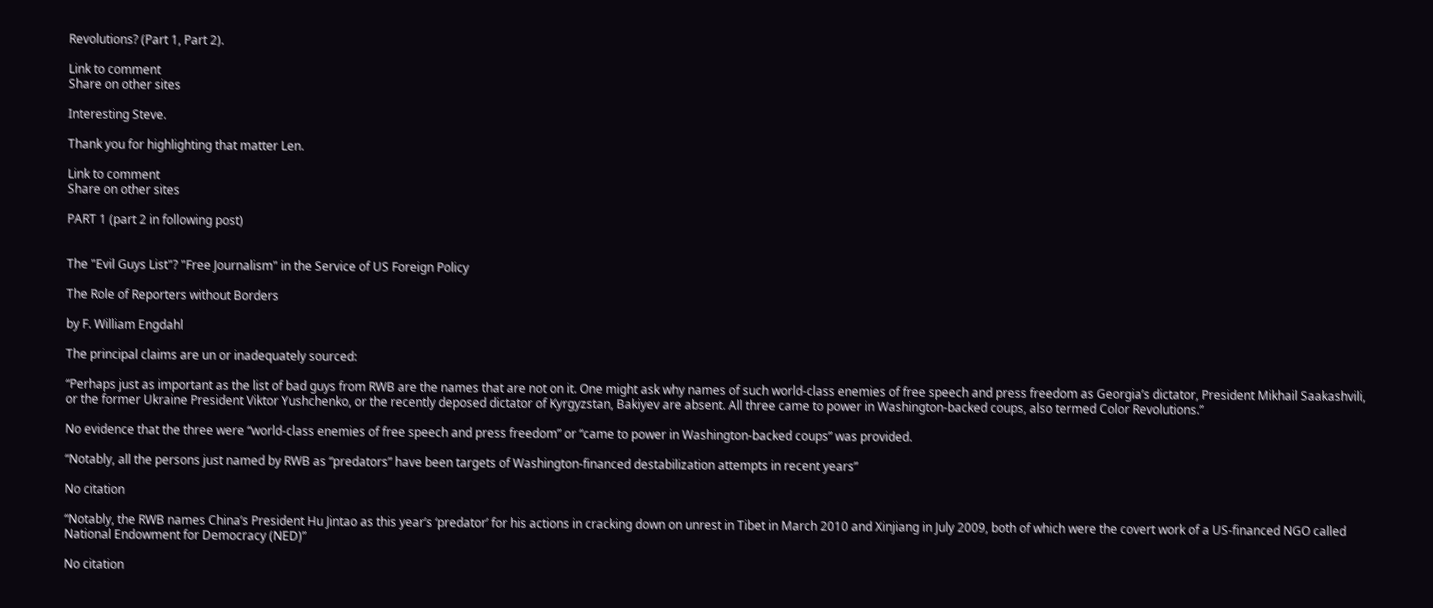Revolutions? (Part 1, Part 2).

Link to comment
Share on other sites

Interesting Steve.

Thank you for highlighting that matter Len.

Link to comment
Share on other sites

PART 1 (part 2 in following post)


The "Evil Guys List"? "Free Journalism" in the Service of US Foreign Policy

The Role of Reporters without Borders

by F. William Engdahl

The principal claims are un or inadequately sourced:

“Perhaps just as important as the list of bad guys from RWB are the names that are not on it. One might ask why names of such world-class enemies of free speech and press freedom as Georgia’s dictator, President Mikhail Saakashvili, or the former Ukraine President Viktor Yushchenko, or the recently deposed dictator of Kyrgyzstan, Bakiyev are absent. All three came to power in Washington-backed coups, also termed Color Revolutions.”

No evidence that the three were “world-class enemies of free speech and press freedom” or “came to power in Washington-backed coups” was provided.

“Notably, all the persons just named by RWB as “predators” have been targets of Washington-financed destabilization attempts in recent years”

No citation

“Notably, the RWB names China’s President Hu Jintao as this year’s ‘predator’ for his actions in cracking down on unrest in Tibet in March 2010 and Xinjiang in July 2009, both of which were the covert work of a US-financed NGO called National Endowment for Democracy (NED)”

No citation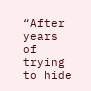“After years of trying to hide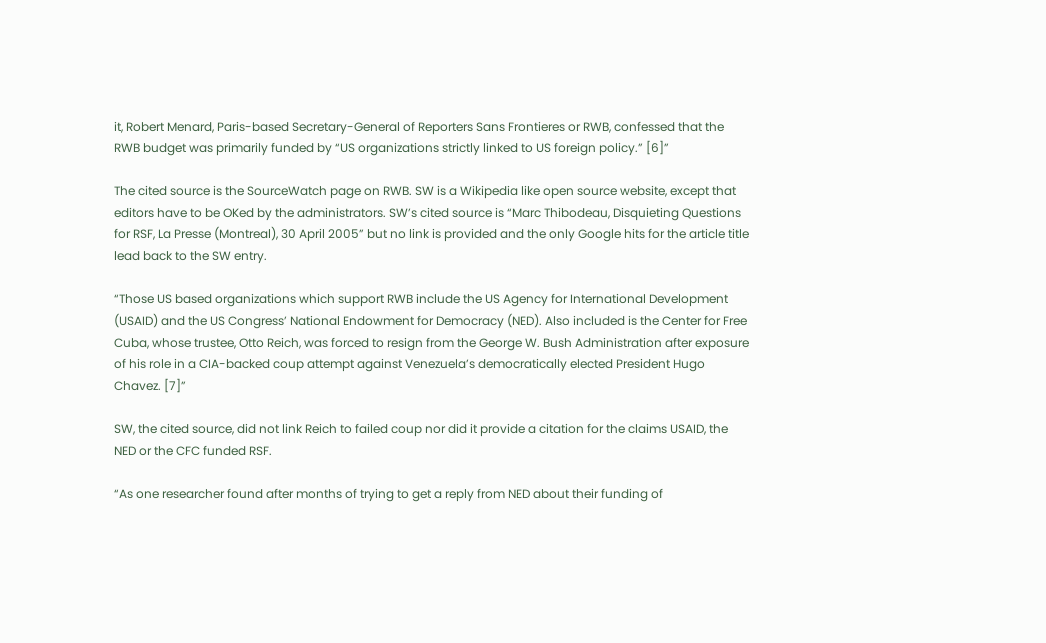it, Robert Menard, Paris-based Secretary-General of Reporters Sans Frontieres or RWB, confessed that the RWB budget was primarily funded by “US organizations strictly linked to US foreign policy.” [6]”

The cited source is the SourceWatch page on RWB. SW is a Wikipedia like open source website, except that editors have to be OKed by the administrators. SW’s cited source is “Marc Thibodeau, Disquieting Questions for RSF, La Presse (Montreal), 30 April 2005” but no link is provided and the only Google hits for the article title lead back to the SW entry.

“Those US based organizations which support RWB include the US Agency for International Development (USAID) and the US Congress’ National Endowment for Democracy (NED). Also included is the Center for Free Cuba, whose trustee, Otto Reich, was forced to resign from the George W. Bush Administration after exposure of his role in a CIA-backed coup attempt against Venezuela’s democratically elected President Hugo Chavez. [7]”

SW, the cited source, did not link Reich to failed coup nor did it provide a citation for the claims USAID, the NED or the CFC funded RSF.

“As one researcher found after months of trying to get a reply from NED about their funding of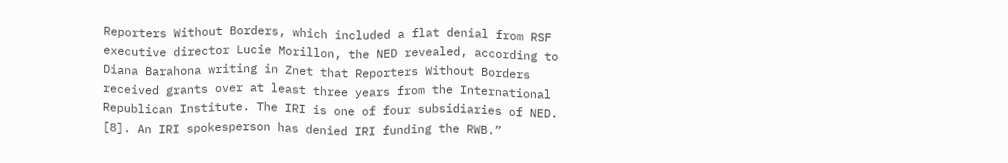Reporters Without Borders, which included a flat denial from RSF executive director Lucie Morillon, the NED revealed, according to Diana Barahona writing in Znet that Reporters Without Borders received grants over at least three years from the International Republican Institute. The IRI is one of four subsidiaries of NED. [8]. An IRI spokesperson has denied IRI funding the RWB.”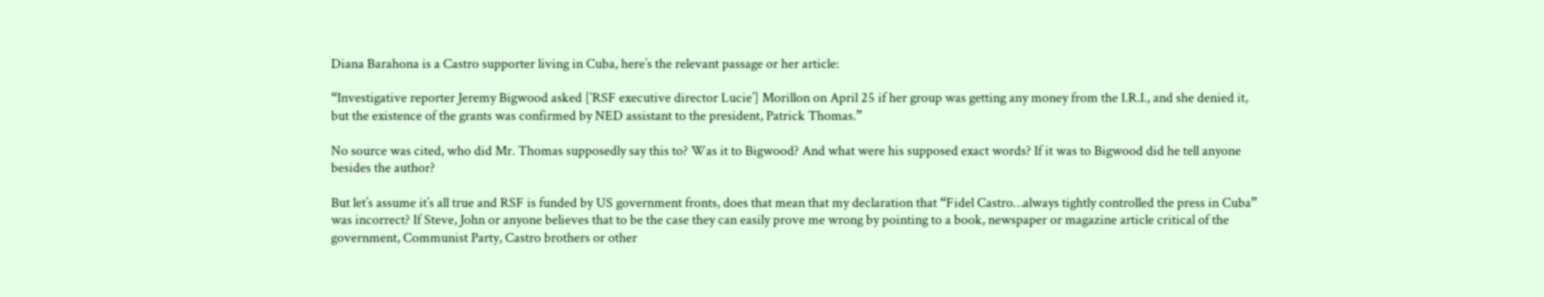Diana Barahona is a Castro supporter living in Cuba, here’s the relevant passage or her article:

“Investigative reporter Jeremy Bigwood asked [‘RSF executive director Lucie’] Morillon on April 25 if her group was getting any money from the I.R.I., and she denied it, but the existence of the grants was confirmed by NED assistant to the president, Patrick Thomas.”

No source was cited, who did Mr. Thomas supposedly say this to? Was it to Bigwood? And what were his supposed exact words? If it was to Bigwood did he tell anyone besides the author?

But let’s assume it’s all true and RSF is funded by US government fronts, does that mean that my declaration that “Fidel Castro…always tightly controlled the press in Cuba” was incorrect? If Steve, John or anyone believes that to be the case they can easily prove me wrong by pointing to a book, newspaper or magazine article critical of the government, Communist Party, Castro brothers or other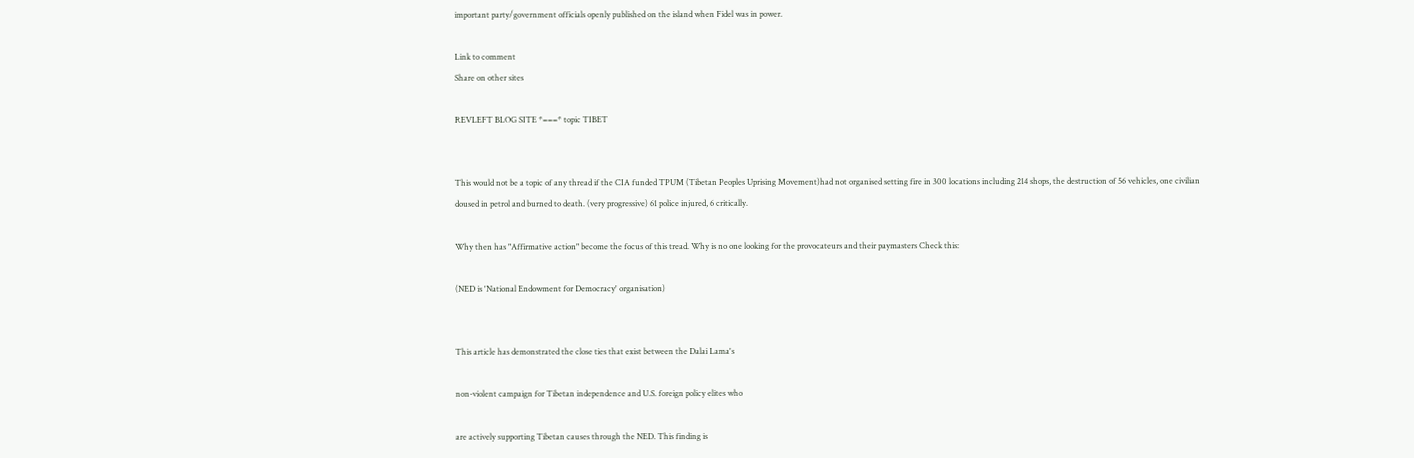important party/government officials openly published on the island when Fidel was in power.

Link to comment
Share on other sites

REVLEFT BLOG SITE *===* topic TIBET


This would not be a topic of any thread if the CIA funded TPUM (Tibetan Peoples Uprising Movement)had not organised setting fire in 300 locations including 214 shops, the destruction of 56 vehicles, one civilian doused in petrol and burned to death. (very progressive) 61 police injured, 6 critically.

Why then has "Affirmative action" become the focus of this tread. Why is no one looking for the provocateurs and their paymasters Check this:

(NED is 'National Endowment for Democracy' organisation)


This article has demonstrated the close ties that exist between the Dalai Lama's

non-violent campaign for Tibetan independence and U.S. foreign policy elites who

are actively supporting Tibetan causes through the NED. This finding is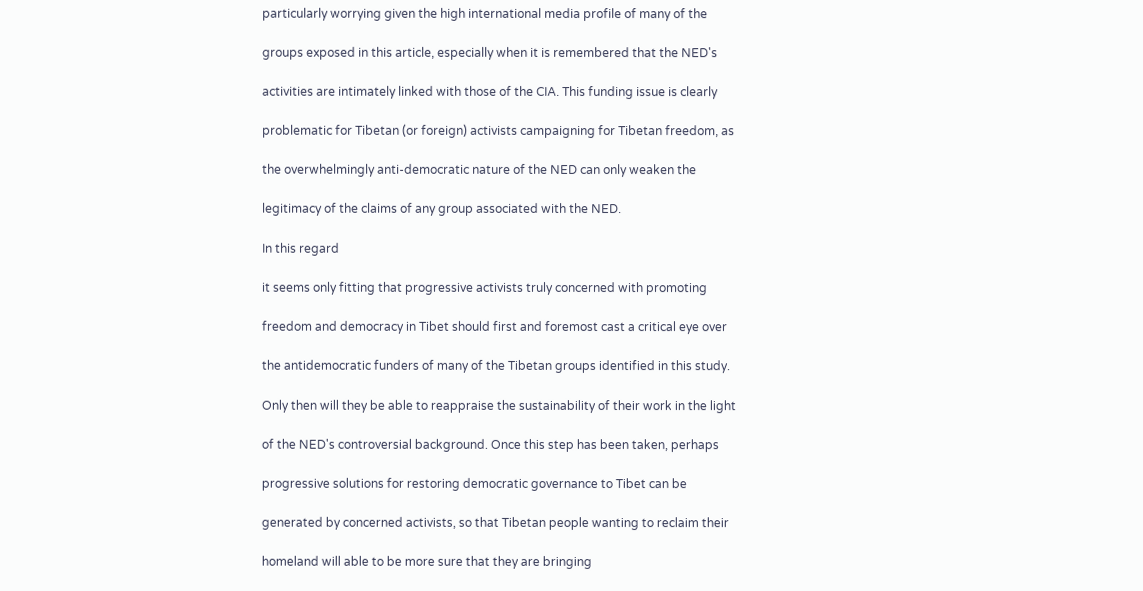particularly worrying given the high international media profile of many of the

groups exposed in this article, especially when it is remembered that the NED's

activities are intimately linked with those of the CIA. This funding issue is clearly

problematic for Tibetan (or foreign) activists campaigning for Tibetan freedom, as

the overwhelmingly anti-democratic nature of the NED can only weaken the

legitimacy of the claims of any group associated with the NED.

In this regard

it seems only fitting that progressive activists truly concerned with promoting

freedom and democracy in Tibet should first and foremost cast a critical eye over

the antidemocratic funders of many of the Tibetan groups identified in this study.

Only then will they be able to reappraise the sustainability of their work in the light

of the NED's controversial background. Once this step has been taken, perhaps

progressive solutions for restoring democratic governance to Tibet can be

generated by concerned activists, so that Tibetan people wanting to reclaim their

homeland will able to be more sure that they are bringing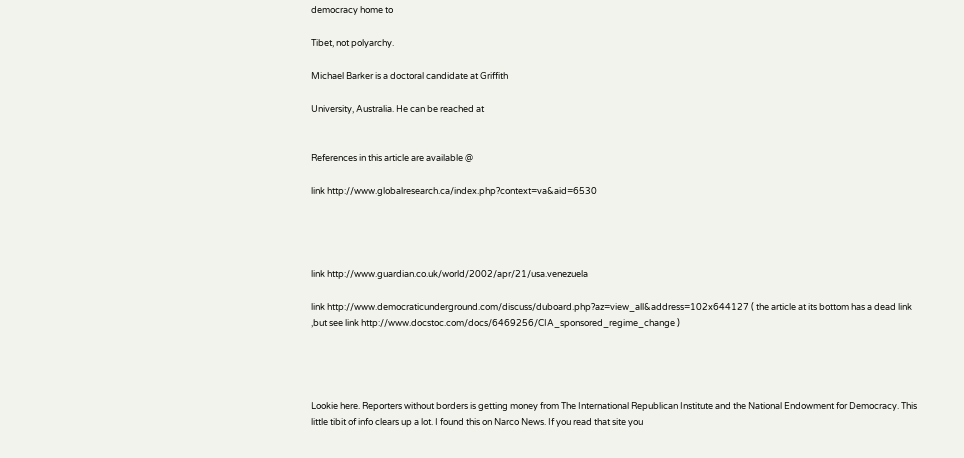democracy home to

Tibet, not polyarchy.

Michael Barker is a doctoral candidate at Griffith

University, Australia. He can be reached at


References in this article are available @

link http://www.globalresearch.ca/index.php?context=va&aid=6530




link http://www.guardian.co.uk/world/2002/apr/21/usa.venezuela

link http://www.democraticunderground.com/discuss/duboard.php?az=view_all&address=102x644127 ( the article at its bottom has a dead link ,but see link http://www.docstoc.com/docs/6469256/CIA_sponsored_regime_change )




Lookie here. Reporters without borders is getting money from The International Republican Institute and the National Endowment for Democracy. This little tibit of info clears up a lot. I found this on Narco News. If you read that site you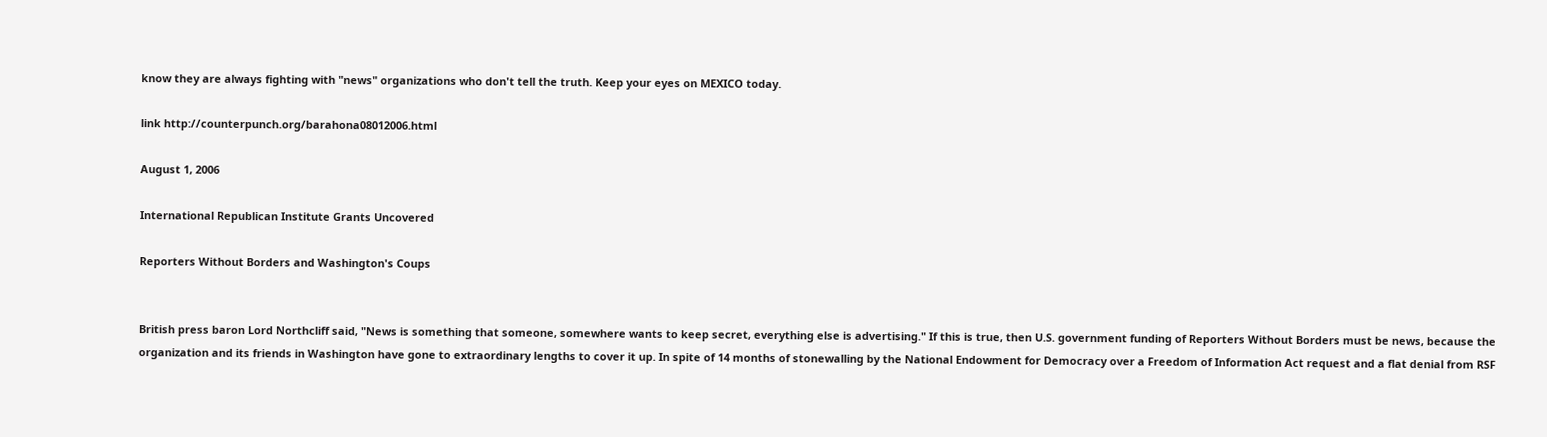know they are always fighting with "news" organizations who don't tell the truth. Keep your eyes on MEXICO today.

link http://counterpunch.org/barahona08012006.html

August 1, 2006

International Republican Institute Grants Uncovered

Reporters Without Borders and Washington's Coups


British press baron Lord Northcliff said, "News is something that someone, somewhere wants to keep secret, everything else is advertising." If this is true, then U.S. government funding of Reporters Without Borders must be news, because the organization and its friends in Washington have gone to extraordinary lengths to cover it up. In spite of 14 months of stonewalling by the National Endowment for Democracy over a Freedom of Information Act request and a flat denial from RSF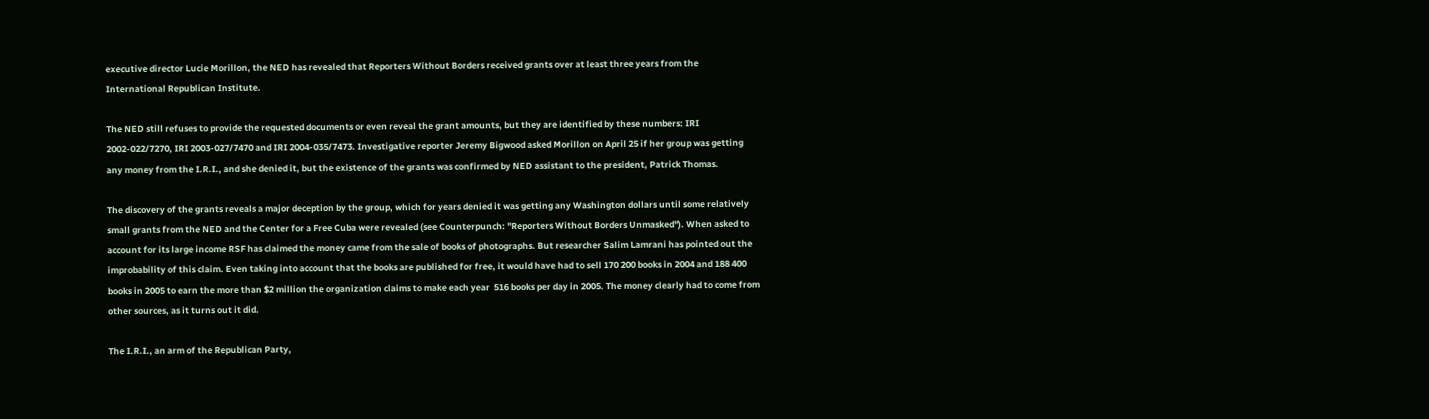executive director Lucie Morillon, the NED has revealed that Reporters Without Borders received grants over at least three years from the International Republican Institute.

The NED still refuses to provide the requested documents or even reveal the grant amounts, but they are identified by these numbers: IRI 2002-022/7270, IRI 2003-027/7470 and IRI 2004-035/7473. Investigative reporter Jeremy Bigwood asked Morillon on April 25 if her group was getting any money from the I.R.I., and she denied it, but the existence of the grants was confirmed by NED assistant to the president, Patrick Thomas.

The discovery of the grants reveals a major deception by the group, which for years denied it was getting any Washington dollars until some relatively small grants from the NED and the Center for a Free Cuba were revealed (see Counterpunch: "Reporters Without Borders Unmasked"). When asked to account for its large income RSF has claimed the money came from the sale of books of photographs. But researcher Salim Lamrani has pointed out the improbability of this claim. Even taking into account that the books are published for free, it would have had to sell 170 200 books in 2004 and 188 400 books in 2005 to earn the more than $2 million the organization claims to make each year  516 books per day in 2005. The money clearly had to come from other sources, as it turns out it did.

The I.R.I., an arm of the Republican Party,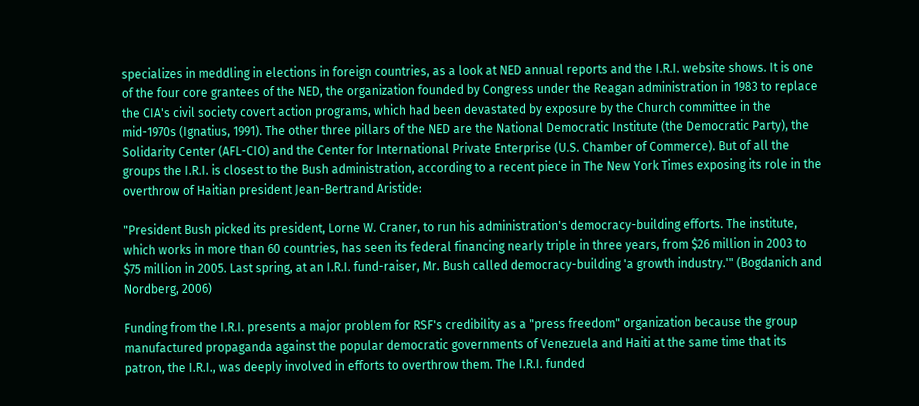specializes in meddling in elections in foreign countries, as a look at NED annual reports and the I.R.I. website shows. It is one of the four core grantees of the NED, the organization founded by Congress under the Reagan administration in 1983 to replace the CIA's civil society covert action programs, which had been devastated by exposure by the Church committee in the mid-1970s (Ignatius, 1991). The other three pillars of the NED are the National Democratic Institute (the Democratic Party), the Solidarity Center (AFL-CIO) and the Center for International Private Enterprise (U.S. Chamber of Commerce). But of all the groups the I.R.I. is closest to the Bush administration, according to a recent piece in The New York Times exposing its role in the overthrow of Haitian president Jean-Bertrand Aristide:

"President Bush picked its president, Lorne W. Craner, to run his administration's democracy-building efforts. The institute, which works in more than 60 countries, has seen its federal financing nearly triple in three years, from $26 million in 2003 to $75 million in 2005. Last spring, at an I.R.I. fund-raiser, Mr. Bush called democracy-building 'a growth industry.'" (Bogdanich and Nordberg, 2006)

Funding from the I.R.I. presents a major problem for RSF's credibility as a "press freedom" organization because the group manufactured propaganda against the popular democratic governments of Venezuela and Haiti at the same time that its patron, the I.R.I., was deeply involved in efforts to overthrow them. The I.R.I. funded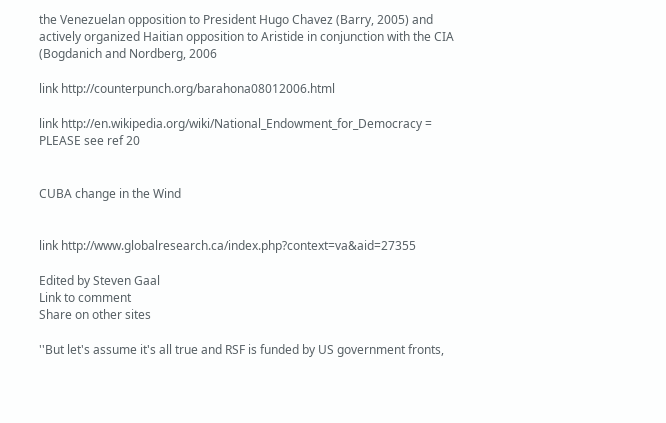the Venezuelan opposition to President Hugo Chavez (Barry, 2005) and actively organized Haitian opposition to Aristide in conjunction with the CIA (Bogdanich and Nordberg, 2006

link http://counterpunch.org/barahona08012006.html

link http://en.wikipedia.org/wiki/National_Endowment_for_Democracy = PLEASE see ref 20


CUBA change in the Wind


link http://www.globalresearch.ca/index.php?context=va&aid=27355

Edited by Steven Gaal
Link to comment
Share on other sites

''But let's assume it's all true and RSF is funded by US government fronts,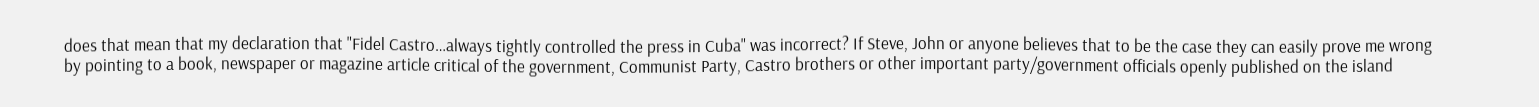does that mean that my declaration that "Fidel Castro…always tightly controlled the press in Cuba" was incorrect? If Steve, John or anyone believes that to be the case they can easily prove me wrong by pointing to a book, newspaper or magazine article critical of the government, Communist Party, Castro brothers or other important party/government officials openly published on the island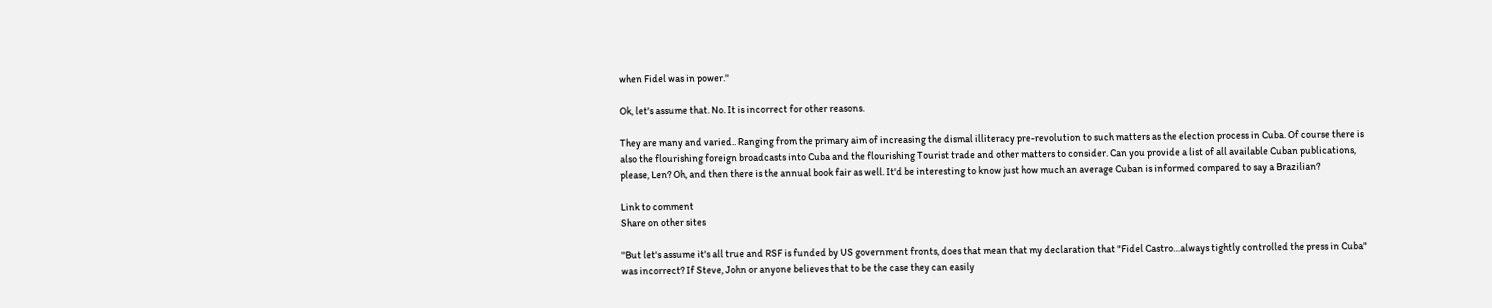when Fidel was in power.''

Ok, let's assume that. No. It is incorrect for other reasons.

They are many and varied.. Ranging from the primary aim of increasing the dismal illiteracy pre-revolution to such matters as the election process in Cuba. Of course there is also the flourishing foreign broadcasts into Cuba and the flourishing Tourist trade and other matters to consider. Can you provide a list of all available Cuban publications, please, Len? Oh, and then there is the annual book fair as well. It'd be interesting to know just how much an average Cuban is informed compared to say a Brazilian?

Link to comment
Share on other sites

''But let's assume it's all true and RSF is funded by US government fronts, does that mean that my declaration that "Fidel Castro…always tightly controlled the press in Cuba" was incorrect? If Steve, John or anyone believes that to be the case they can easily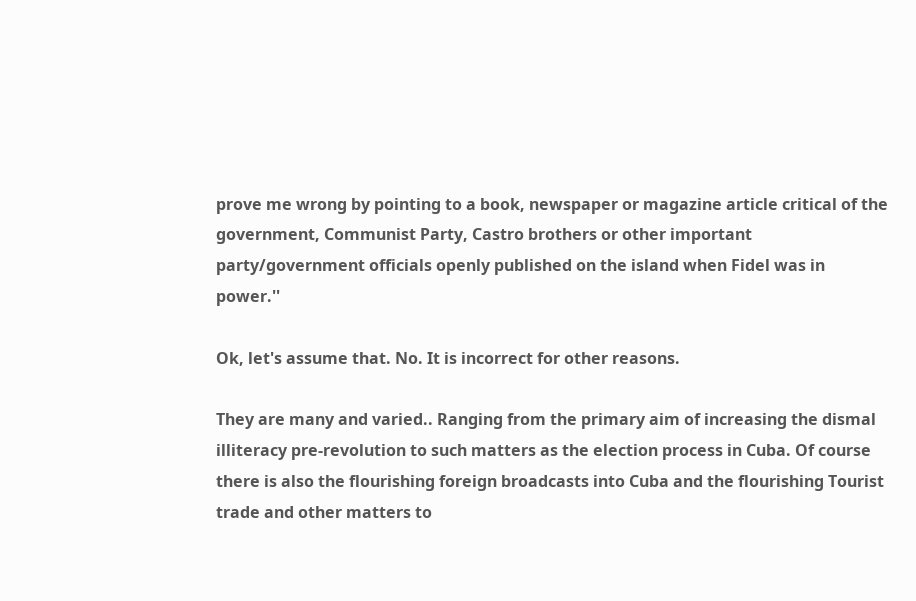prove me wrong by pointing to a book, newspaper or magazine article critical of the government, Communist Party, Castro brothers or other important party/government officials openly published on the island when Fidel was in power.''

Ok, let's assume that. No. It is incorrect for other reasons.

They are many and varied.. Ranging from the primary aim of increasing the dismal illiteracy pre-revolution to such matters as the election process in Cuba. Of course there is also the flourishing foreign broadcasts into Cuba and the flourishing Tourist trade and other matters to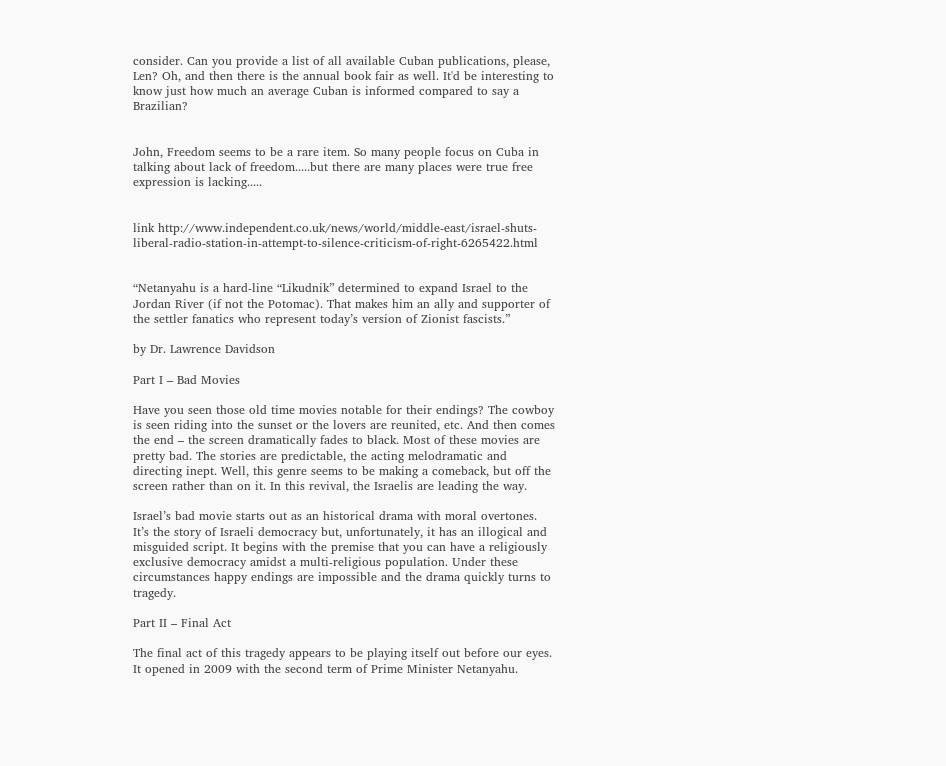consider. Can you provide a list of all available Cuban publications, please, Len? Oh, and then there is the annual book fair as well. It'd be interesting to know just how much an average Cuban is informed compared to say a Brazilian?


John, Freedom seems to be a rare item. So many people focus on Cuba in talking about lack of freedom.....but there are many places were true free expression is lacking.....


link http://www.independent.co.uk/news/world/middle-east/israel-shuts-liberal-radio-station-in-attempt-to-silence-criticism-of-right-6265422.html


“Netanyahu is a hard-line “Likudnik” determined to expand Israel to the Jordan River (if not the Potomac). That makes him an ally and supporter of the settler fanatics who represent today’s version of Zionist fascists.”

by Dr. Lawrence Davidson

Part I – Bad Movies

Have you seen those old time movies notable for their endings? The cowboy is seen riding into the sunset or the lovers are reunited, etc. And then comes the end – the screen dramatically fades to black. Most of these movies are pretty bad. The stories are predictable, the acting melodramatic and directing inept. Well, this genre seems to be making a comeback, but off the screen rather than on it. In this revival, the Israelis are leading the way.

Israel’s bad movie starts out as an historical drama with moral overtones. It’s the story of Israeli democracy but, unfortunately, it has an illogical and misguided script. It begins with the premise that you can have a religiously exclusive democracy amidst a multi-religious population. Under these circumstances happy endings are impossible and the drama quickly turns to tragedy.

Part II – Final Act

The final act of this tragedy appears to be playing itself out before our eyes. It opened in 2009 with the second term of Prime Minister Netanyahu.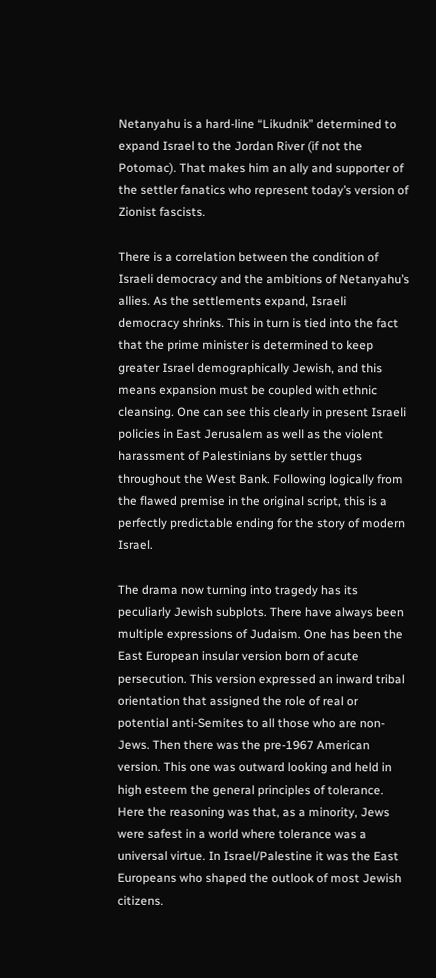Netanyahu is a hard-line “Likudnik” determined to expand Israel to the Jordan River (if not the Potomac). That makes him an ally and supporter of the settler fanatics who represent today’s version of Zionist fascists.

There is a correlation between the condition of Israeli democracy and the ambitions of Netanyahu’s allies. As the settlements expand, Israeli democracy shrinks. This in turn is tied into the fact that the prime minister is determined to keep greater Israel demographically Jewish, and this means expansion must be coupled with ethnic cleansing. One can see this clearly in present Israeli policies in East Jerusalem as well as the violent harassment of Palestinians by settler thugs throughout the West Bank. Following logically from the flawed premise in the original script, this is a perfectly predictable ending for the story of modern Israel.

The drama now turning into tragedy has its peculiarly Jewish subplots. There have always been multiple expressions of Judaism. One has been the East European insular version born of acute persecution. This version expressed an inward tribal orientation that assigned the role of real or potential anti-Semites to all those who are non-Jews. Then there was the pre-1967 American version. This one was outward looking and held in high esteem the general principles of tolerance. Here the reasoning was that, as a minority, Jews were safest in a world where tolerance was a universal virtue. In Israel/Palestine it was the East Europeans who shaped the outlook of most Jewish citizens.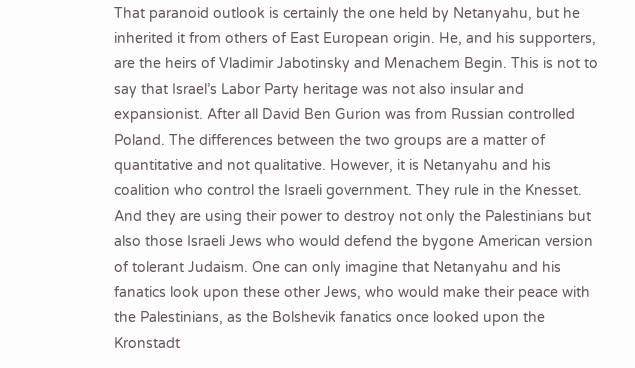That paranoid outlook is certainly the one held by Netanyahu, but he inherited it from others of East European origin. He, and his supporters, are the heirs of Vladimir Jabotinsky and Menachem Begin. This is not to say that Israel’s Labor Party heritage was not also insular and expansionist. After all David Ben Gurion was from Russian controlled Poland. The differences between the two groups are a matter of quantitative and not qualitative. However, it is Netanyahu and his coalition who control the Israeli government. They rule in the Knesset. And they are using their power to destroy not only the Palestinians but also those Israeli Jews who would defend the bygone American version of tolerant Judaism. One can only imagine that Netanyahu and his fanatics look upon these other Jews, who would make their peace with the Palestinians, as the Bolshevik fanatics once looked upon the Kronstadt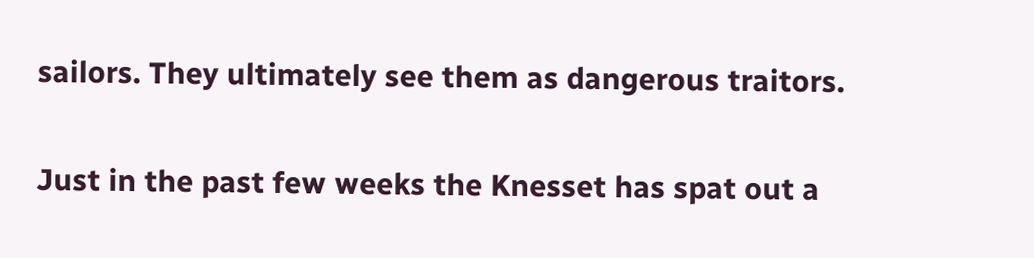sailors. They ultimately see them as dangerous traitors.

Just in the past few weeks the Knesset has spat out a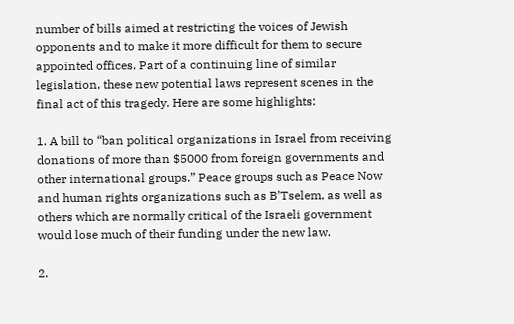number of bills aimed at restricting the voices of Jewish opponents and to make it more difficult for them to secure appointed offices. Part of a continuing line of similar legislation, these new potential laws represent scenes in the final act of this tragedy. Here are some highlights:

1. A bill to “ban political organizations in Israel from receiving donations of more than $5000 from foreign governments and other international groups.” Peace groups such as Peace Now and human rights organizations such as B’Tselem, as well as others which are normally critical of the Israeli government would lose much of their funding under the new law.

2.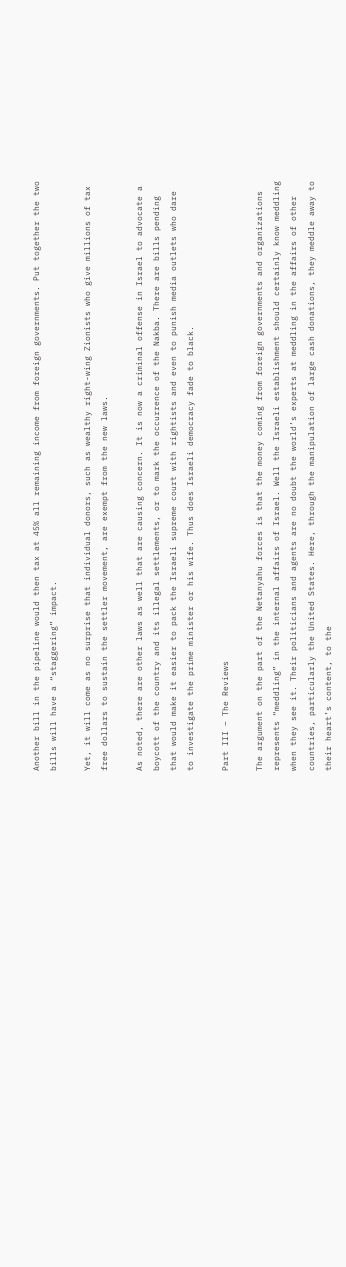Another bill in the pipeline would then tax at 45% all remaining income from foreign governments. Put together the two bills will have a “staggering” impact.

Yet, it will come as no surprise that individual donors, such as wealthy right-wing Zionists who give millions of tax free dollars to sustain the settler movement, are exempt from the new laws.

As noted, there are other laws as well that are causing concern. It is now a criminal offense in Israel to advocate a boycott of the country and its illegal settlements, or to mark the occurrence of the Nakba. There are bills pending that would make it easier to pack the Israeli supreme court with rightists and even to punish media outlets who dare to investigate the prime minister or his wife. Thus does Israeli democracy fade to black.

Part III – The Reviews

The argument on the part of the Netanyahu forces is that the money coming from foreign governments and organizations represents “meddling” in the internal affairs of Israel. Well the Israeli establishment should certainly know meddling when they see it. Their politicians and agents are no doubt the world’s experts at meddling in the affairs of other countries, particularly the United States. Here, through the manipulation of large cash donations, they meddle away to their heart’s content, to the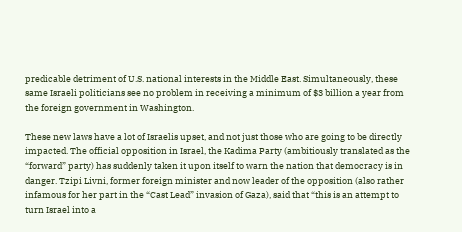predicable detriment of U.S. national interests in the Middle East. Simultaneously, these same Israeli politicians see no problem in receiving a minimum of $3 billion a year from the foreign government in Washington.

These new laws have a lot of Israelis upset, and not just those who are going to be directly impacted. The official opposition in Israel, the Kadima Party (ambitiously translated as the “forward” party) has suddenly taken it upon itself to warn the nation that democracy is in danger. Tzipi Livni, former foreign minister and now leader of the opposition (also rather infamous for her part in the “Cast Lead” invasion of Gaza), said that “this is an attempt to turn Israel into a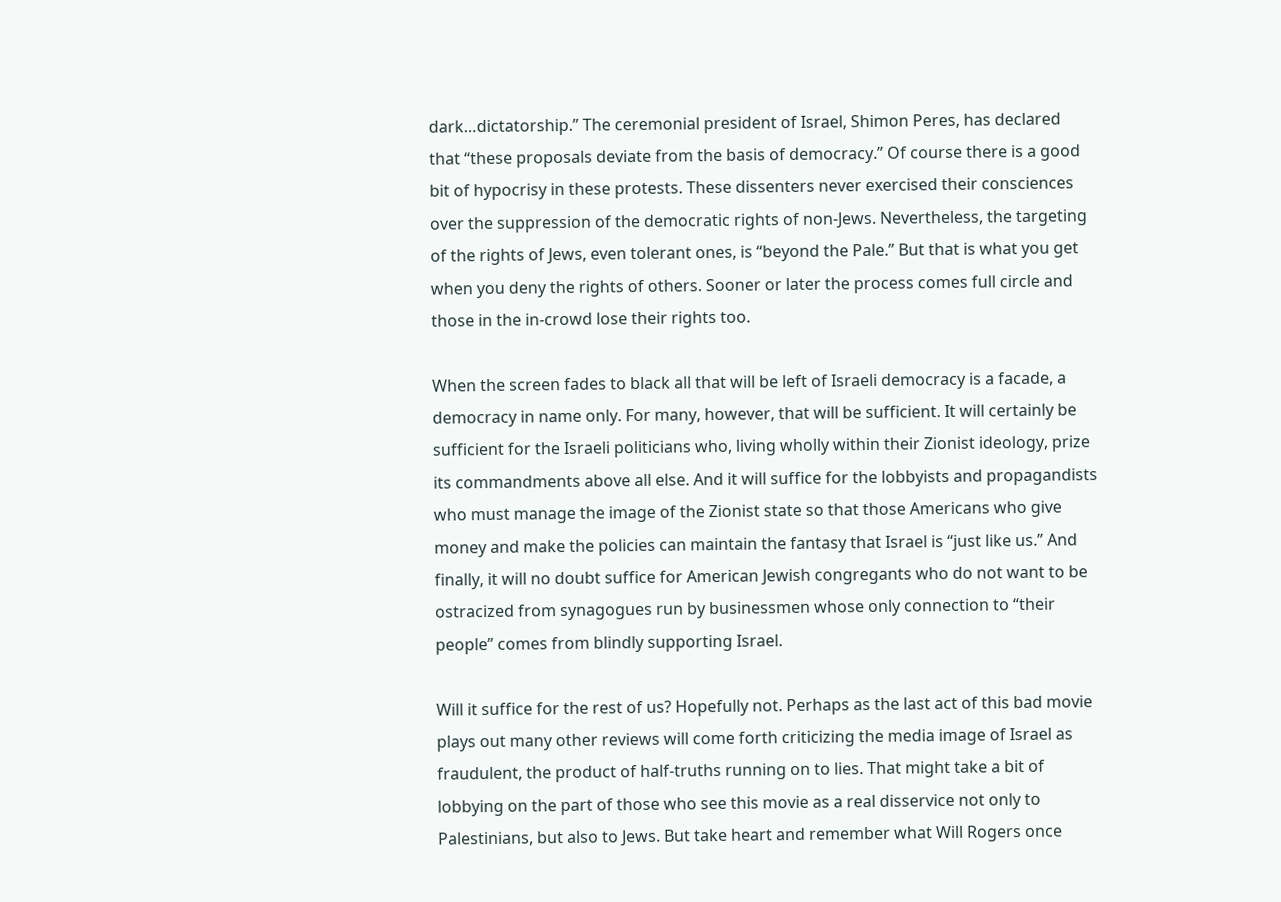dark…dictatorship.” The ceremonial president of Israel, Shimon Peres, has declared that “these proposals deviate from the basis of democracy.” Of course there is a good bit of hypocrisy in these protests. These dissenters never exercised their consciences over the suppression of the democratic rights of non-Jews. Nevertheless, the targeting of the rights of Jews, even tolerant ones, is “beyond the Pale.” But that is what you get when you deny the rights of others. Sooner or later the process comes full circle and those in the in-crowd lose their rights too.

When the screen fades to black all that will be left of Israeli democracy is a facade, a democracy in name only. For many, however, that will be sufficient. It will certainly be sufficient for the Israeli politicians who, living wholly within their Zionist ideology, prize its commandments above all else. And it will suffice for the lobbyists and propagandists who must manage the image of the Zionist state so that those Americans who give money and make the policies can maintain the fantasy that Israel is “just like us.” And finally, it will no doubt suffice for American Jewish congregants who do not want to be ostracized from synagogues run by businessmen whose only connection to “their people” comes from blindly supporting Israel.

Will it suffice for the rest of us? Hopefully not. Perhaps as the last act of this bad movie plays out many other reviews will come forth criticizing the media image of Israel as fraudulent, the product of half-truths running on to lies. That might take a bit of lobbying on the part of those who see this movie as a real disservice not only to Palestinians, but also to Jews. But take heart and remember what Will Rogers once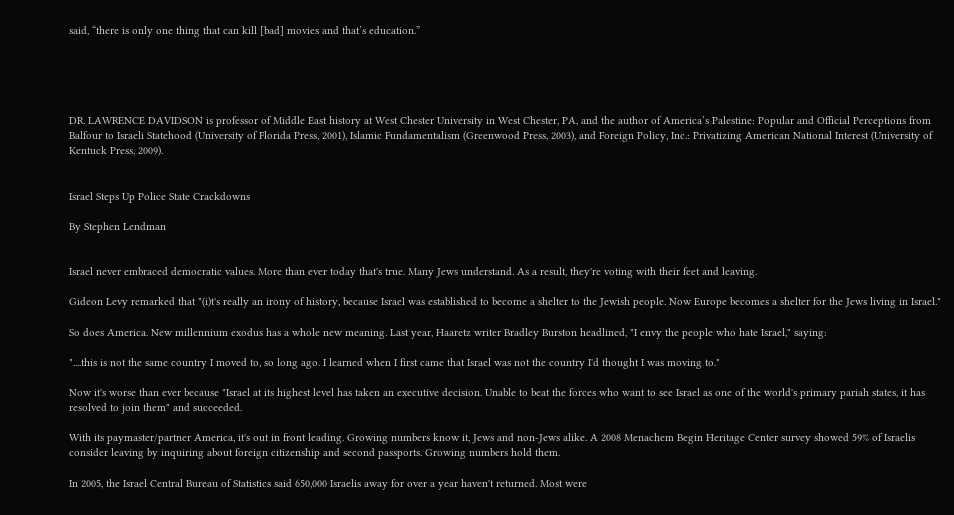said, “there is only one thing that can kill [bad] movies and that’s education.”





DR. LAWRENCE DAVIDSON is professor of Middle East history at West Chester University in West Chester, PA, and the author of America’s Palestine: Popular and Official Perceptions from Balfour to Israeli Statehood (University of Florida Press, 2001), Islamic Fundamentalism (Greenwood Press, 2003), and Foreign Policy, Inc.: Privatizing American National Interest (University of Kentuck Press, 2009).


Israel Steps Up Police State Crackdowns

By Stephen Lendman


Israel never embraced democratic values. More than ever today that's true. Many Jews understand. As a result, they're voting with their feet and leaving.

Gideon Levy remarked that "(i)t's really an irony of history, because Israel was established to become a shelter to the Jewish people. Now Europe becomes a shelter for the Jews living in Israel."

So does America. New millennium exodus has a whole new meaning. Last year, Haaretz writer Bradley Burston headlined, "I envy the people who hate Israel," saying:

"....this is not the same country I moved to, so long ago. I learned when I first came that Israel was not the country I'd thought I was moving to."

Now it's worse than ever because "Israel at its highest level has taken an executive decision. Unable to beat the forces who want to see Israel as one of the world's primary pariah states, it has resolved to join them" and succeeded.

With its paymaster/partner America, it's out in front leading. Growing numbers know it, Jews and non-Jews alike. A 2008 Menachem Begin Heritage Center survey showed 59% of Israelis consider leaving by inquiring about foreign citizenship and second passports. Growing numbers hold them.

In 2005, the Israel Central Bureau of Statistics said 650,000 Israelis away for over a year haven't returned. Most were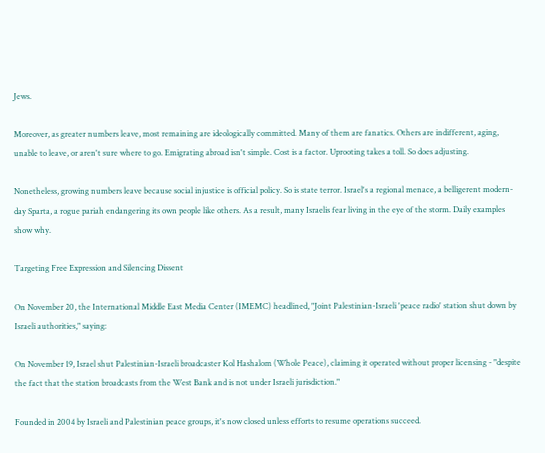Jews.

Moreover, as greater numbers leave, most remaining are ideologically committed. Many of them are fanatics. Others are indifferent, aging, unable to leave, or aren't sure where to go. Emigrating abroad isn't simple. Cost is a factor. Uprooting takes a toll. So does adjusting.

Nonetheless, growing numbers leave because social injustice is official policy. So is state terror. Israel's a regional menace, a belligerent modern-day Sparta, a rogue pariah endangering its own people like others. As a result, many Israelis fear living in the eye of the storm. Daily examples show why.

Targeting Free Expression and Silencing Dissent

On November 20, the International Middle East Media Center (IMEMC) headlined, "Joint Palestinian-Israeli 'peace radio' station shut down by Israeli authorities," saying:

On November 19, Israel shut Palestinian-Israeli broadcaster Kol Hashalom (Whole Peace), claiming it operated without proper licensing - "despite the fact that the station broadcasts from the West Bank and is not under Israeli jurisdiction."

Founded in 2004 by Israeli and Palestinian peace groups, it's now closed unless efforts to resume operations succeed.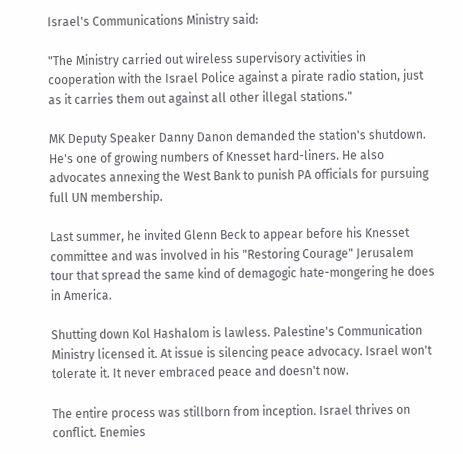Israel's Communications Ministry said:

"The Ministry carried out wireless supervisory activities in cooperation with the Israel Police against a pirate radio station, just as it carries them out against all other illegal stations."

MK Deputy Speaker Danny Danon demanded the station's shutdown. He's one of growing numbers of Knesset hard-liners. He also advocates annexing the West Bank to punish PA officials for pursuing full UN membership.

Last summer, he invited Glenn Beck to appear before his Knesset committee and was involved in his "Restoring Courage" Jerusalem tour that spread the same kind of demagogic hate-mongering he does in America.

Shutting down Kol Hashalom is lawless. Palestine's Communication Ministry licensed it. At issue is silencing peace advocacy. Israel won't tolerate it. It never embraced peace and doesn't now.

The entire process was stillborn from inception. Israel thrives on conflict. Enemies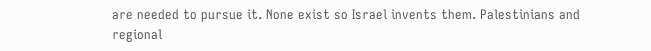are needed to pursue it. None exist so Israel invents them. Palestinians and regional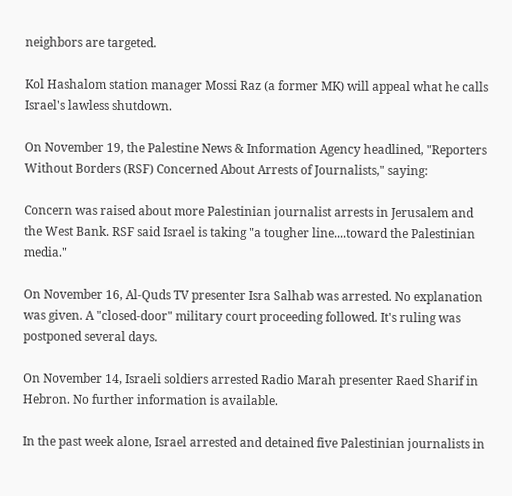neighbors are targeted.

Kol Hashalom station manager Mossi Raz (a former MK) will appeal what he calls Israel's lawless shutdown.

On November 19, the Palestine News & Information Agency headlined, "Reporters Without Borders (RSF) Concerned About Arrests of Journalists," saying:

Concern was raised about more Palestinian journalist arrests in Jerusalem and the West Bank. RSF said Israel is taking "a tougher line....toward the Palestinian media."

On November 16, Al-Quds TV presenter Isra Salhab was arrested. No explanation was given. A "closed-door" military court proceeding followed. It's ruling was postponed several days.

On November 14, Israeli soldiers arrested Radio Marah presenter Raed Sharif in Hebron. No further information is available.

In the past week alone, Israel arrested and detained five Palestinian journalists in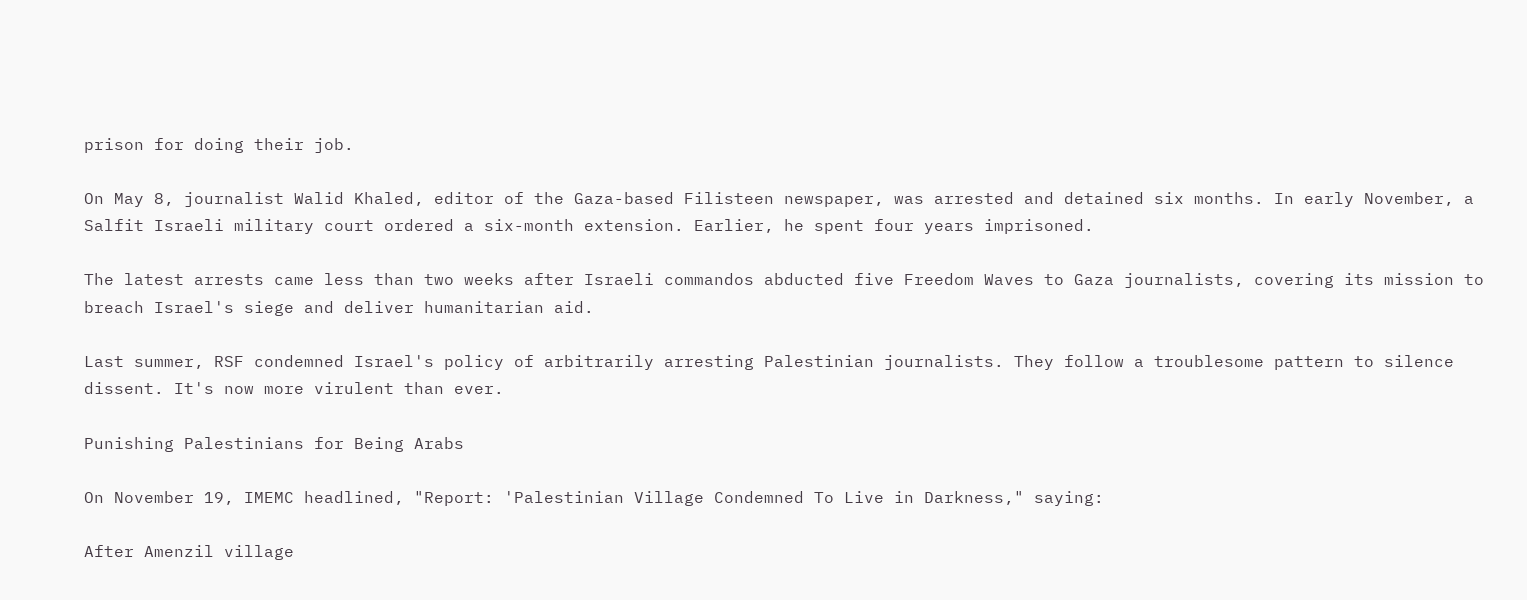prison for doing their job.

On May 8, journalist Walid Khaled, editor of the Gaza-based Filisteen newspaper, was arrested and detained six months. In early November, a Salfit Israeli military court ordered a six-month extension. Earlier, he spent four years imprisoned.

The latest arrests came less than two weeks after Israeli commandos abducted five Freedom Waves to Gaza journalists, covering its mission to breach Israel's siege and deliver humanitarian aid.

Last summer, RSF condemned Israel's policy of arbitrarily arresting Palestinian journalists. They follow a troublesome pattern to silence dissent. It's now more virulent than ever.

Punishing Palestinians for Being Arabs

On November 19, IMEMC headlined, "Report: 'Palestinian Village Condemned To Live in Darkness," saying:

After Amenzil village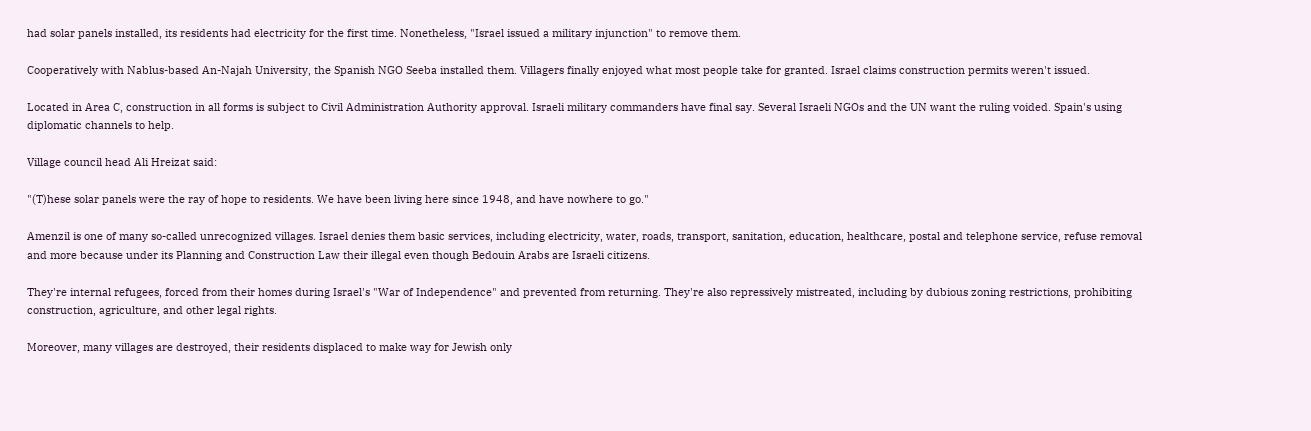had solar panels installed, its residents had electricity for the first time. Nonetheless, "Israel issued a military injunction" to remove them.

Cooperatively with Nablus-based An-Najah University, the Spanish NGO Seeba installed them. Villagers finally enjoyed what most people take for granted. Israel claims construction permits weren't issued.

Located in Area C, construction in all forms is subject to Civil Administration Authority approval. Israeli military commanders have final say. Several Israeli NGOs and the UN want the ruling voided. Spain's using diplomatic channels to help.

Village council head Ali Hreizat said:

"(T)hese solar panels were the ray of hope to residents. We have been living here since 1948, and have nowhere to go."

Amenzil is one of many so-called unrecognized villages. Israel denies them basic services, including electricity, water, roads, transport, sanitation, education, healthcare, postal and telephone service, refuse removal and more because under its Planning and Construction Law their illegal even though Bedouin Arabs are Israeli citizens.

They're internal refugees, forced from their homes during Israel's "War of Independence" and prevented from returning. They're also repressively mistreated, including by dubious zoning restrictions, prohibiting construction, agriculture, and other legal rights.

Moreover, many villages are destroyed, their residents displaced to make way for Jewish only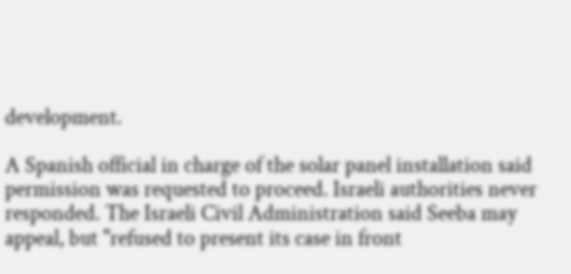development.

A Spanish official in charge of the solar panel installation said permission was requested to proceed. Israeli authorities never responded. The Israeli Civil Administration said Seeba may appeal, but "refused to present its case in front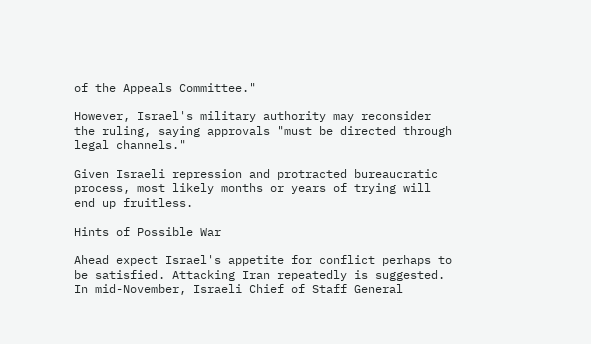of the Appeals Committee."

However, Israel's military authority may reconsider the ruling, saying approvals "must be directed through legal channels."

Given Israeli repression and protracted bureaucratic process, most likely months or years of trying will end up fruitless.

Hints of Possible War

Ahead expect Israel's appetite for conflict perhaps to be satisfied. Attacking Iran repeatedly is suggested. In mid-November, Israeli Chief of Staff General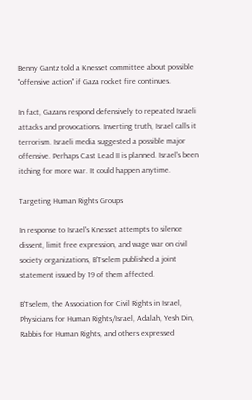Benny Gantz told a Knesset committee about possible "offensive action" if Gaza rocket fire continues.

In fact, Gazans respond defensively to repeated Israeli attacks and provocations. Inverting truth, Israel calls it terrorism. Israeli media suggested a possible major offensive. Perhaps Cast Lead II is planned. Israel's been itching for more war. It could happen anytime.

Targeting Human Rights Groups

In response to Israel's Knesset attempts to silence dissent, limit free expression, and wage war on civil society organizations, B'Tselem published a joint statement issued by 19 of them affected.

B'Tselem, the Association for Civil Rights in Israel, Physicians for Human Rights/Israel, Adalah, Yesh Din, Rabbis for Human Rights, and others expressed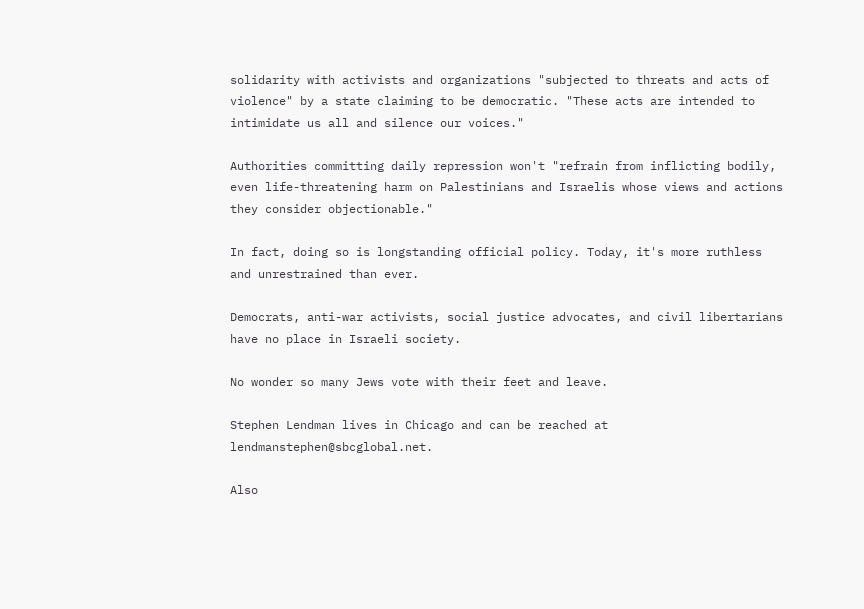solidarity with activists and organizations "subjected to threats and acts of violence" by a state claiming to be democratic. "These acts are intended to intimidate us all and silence our voices."

Authorities committing daily repression won't "refrain from inflicting bodily, even life-threatening harm on Palestinians and Israelis whose views and actions they consider objectionable."

In fact, doing so is longstanding official policy. Today, it's more ruthless and unrestrained than ever.

Democrats, anti-war activists, social justice advocates, and civil libertarians have no place in Israeli society.

No wonder so many Jews vote with their feet and leave.

Stephen Lendman lives in Chicago and can be reached at lendmanstephen@sbcglobal.net.

Also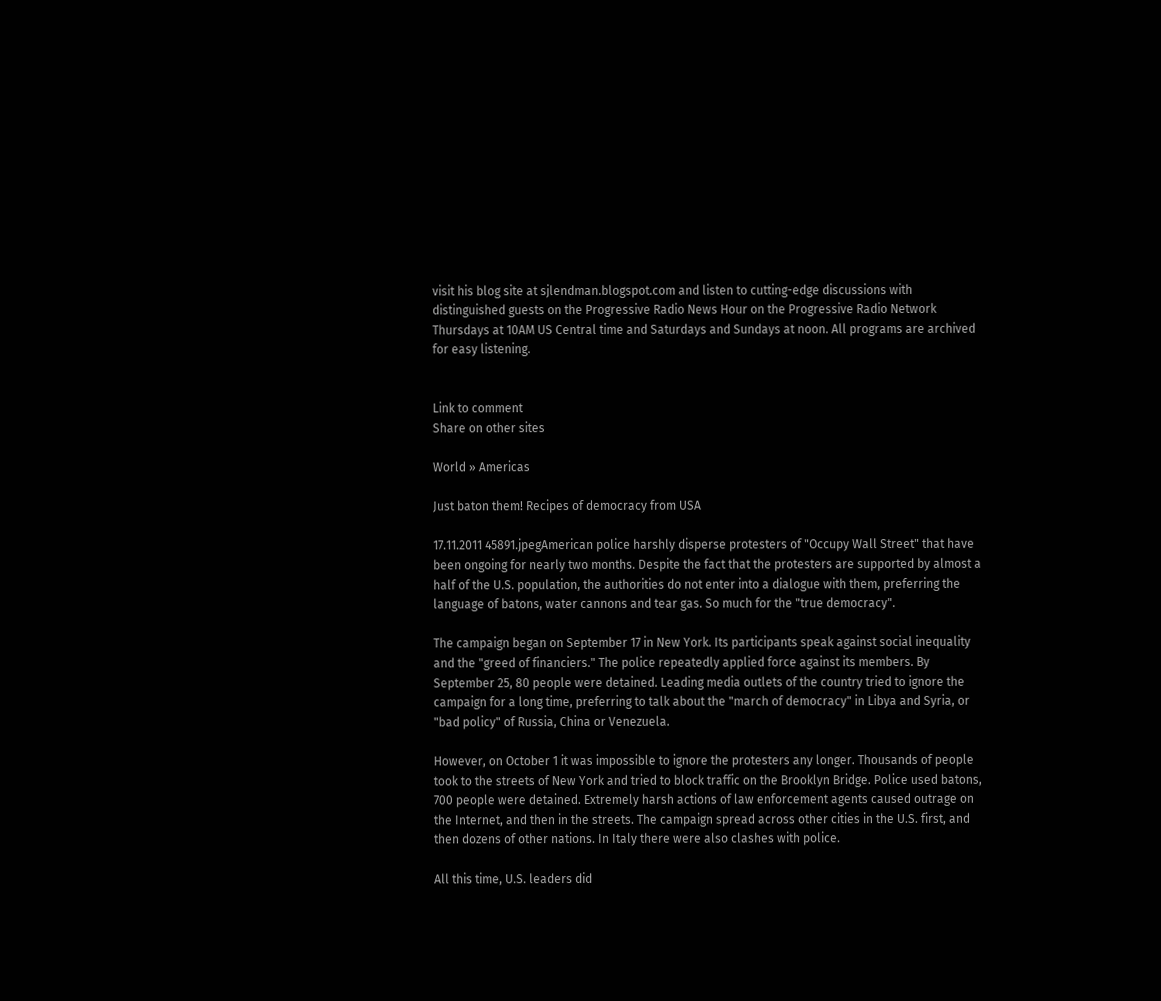visit his blog site at sjlendman.blogspot.com and listen to cutting-edge discussions with distinguished guests on the Progressive Radio News Hour on the Progressive Radio Network Thursdays at 10AM US Central time and Saturdays and Sundays at noon. All programs are archived for easy listening.


Link to comment
Share on other sites

World » Americas

Just baton them! Recipes of democracy from USA

17.11.2011 45891.jpegAmerican police harshly disperse protesters of "Occupy Wall Street" that have been ongoing for nearly two months. Despite the fact that the protesters are supported by almost a half of the U.S. population, the authorities do not enter into a dialogue with them, preferring the language of batons, water cannons and tear gas. So much for the "true democracy".

The campaign began on September 17 in New York. Its participants speak against social inequality and the "greed of financiers." The police repeatedly applied force against its members. By September 25, 80 people were detained. Leading media outlets of the country tried to ignore the campaign for a long time, preferring to talk about the "march of democracy" in Libya and Syria, or "bad policy" of Russia, China or Venezuela.

However, on October 1 it was impossible to ignore the protesters any longer. Thousands of people took to the streets of New York and tried to block traffic on the Brooklyn Bridge. Police used batons, 700 people were detained. Extremely harsh actions of law enforcement agents caused outrage on the Internet, and then in the streets. The campaign spread across other cities in the U.S. first, and then dozens of other nations. In Italy there were also clashes with police.

All this time, U.S. leaders did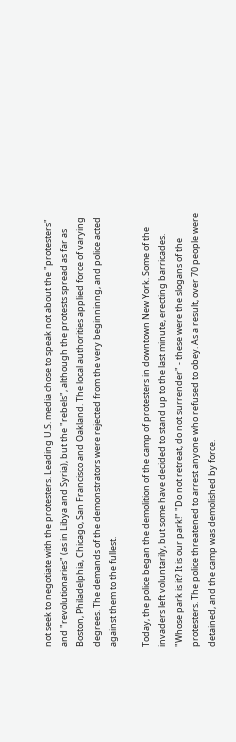not seek to negotiate with the protesters. Leading U.S. media chose to speak not about the "protesters" and "revolutionaries" (as in Libya and Syria), but the "rebels", although the protests spread as far as Boston, Philadelphia, Chicago, San Francisco and Oakland. The local authorities applied force of varying degrees. The demands of the demonstrators were rejected from the very beginninng, and police acted against them to the fullest.

Today, the police began the demolition of the camp of protesters in downtown New York. Some of the invaders left voluntarily, but some have decided to stand up to the last minute, erecting barricades. "Whose park is it? It is our park!" "Do not retreat, do not surrender" - these were the slogans of the protesters. The police threatened to arrest anyone who refused to obey. As a result, over 70 people were detained, and the camp was demolished by force.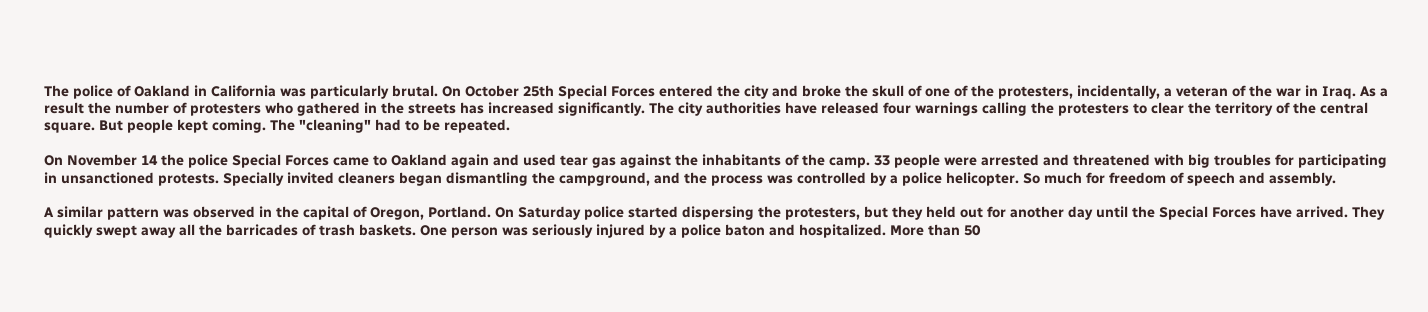The police of Oakland in California was particularly brutal. On October 25th Special Forces entered the city and broke the skull of one of the protesters, incidentally, a veteran of the war in Iraq. As a result the number of protesters who gathered in the streets has increased significantly. The city authorities have released four warnings calling the protesters to clear the territory of the central square. But people kept coming. The "cleaning" had to be repeated.

On November 14 the police Special Forces came to Oakland again and used tear gas against the inhabitants of the camp. 33 people were arrested and threatened with big troubles for participating in unsanctioned protests. Specially invited cleaners began dismantling the campground, and the process was controlled by a police helicopter. So much for freedom of speech and assembly.

A similar pattern was observed in the capital of Oregon, Portland. On Saturday police started dispersing the protesters, but they held out for another day until the Special Forces have arrived. They quickly swept away all the barricades of trash baskets. One person was seriously injured by a police baton and hospitalized. More than 50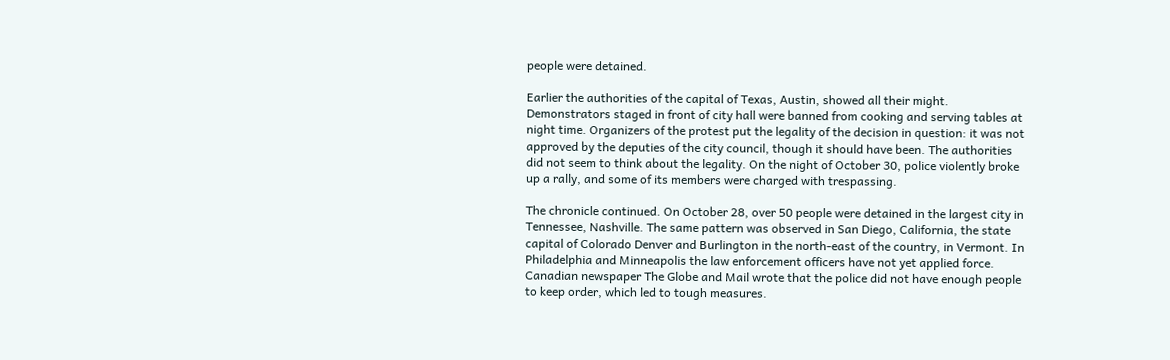people were detained.

Earlier the authorities of the capital of Texas, Austin, showed all their might. Demonstrators staged in front of city hall were banned from cooking and serving tables at night time. Organizers of the protest put the legality of the decision in question: it was not approved by the deputies of the city council, though it should have been. The authorities did not seem to think about the legality. On the night of October 30, police violently broke up a rally, and some of its members were charged with trespassing.

The chronicle continued. On October 28, over 50 people were detained in the largest city in Tennessee, Nashville. The same pattern was observed in San Diego, California, the state capital of Colorado Denver and Burlington in the north-east of the country, in Vermont. In Philadelphia and Minneapolis the law enforcement officers have not yet applied force. Canadian newspaper The Globe and Mail wrote that the police did not have enough people to keep order, which led to tough measures.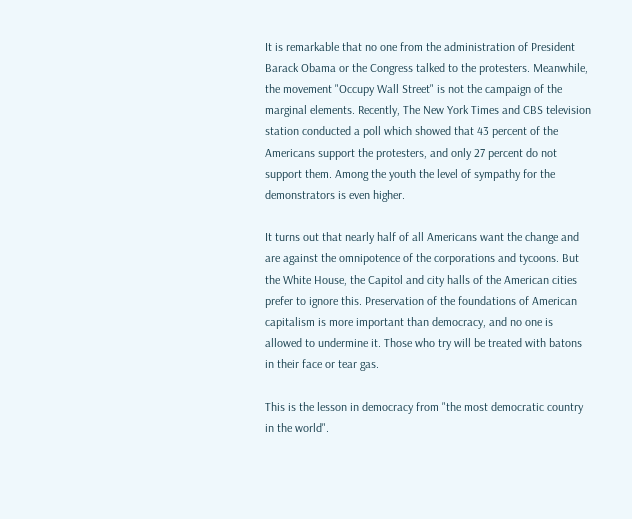It is remarkable that no one from the administration of President Barack Obama or the Congress talked to the protesters. Meanwhile, the movement "Occupy Wall Street" is not the campaign of the marginal elements. Recently, The New York Times and CBS television station conducted a poll which showed that 43 percent of the Americans support the protesters, and only 27 percent do not support them. Among the youth the level of sympathy for the demonstrators is even higher.

It turns out that nearly half of all Americans want the change and are against the omnipotence of the corporations and tycoons. But the White House, the Capitol and city halls of the American cities prefer to ignore this. Preservation of the foundations of American capitalism is more important than democracy, and no one is allowed to undermine it. Those who try will be treated with batons in their face or tear gas.

This is the lesson in democracy from "the most democratic country in the world".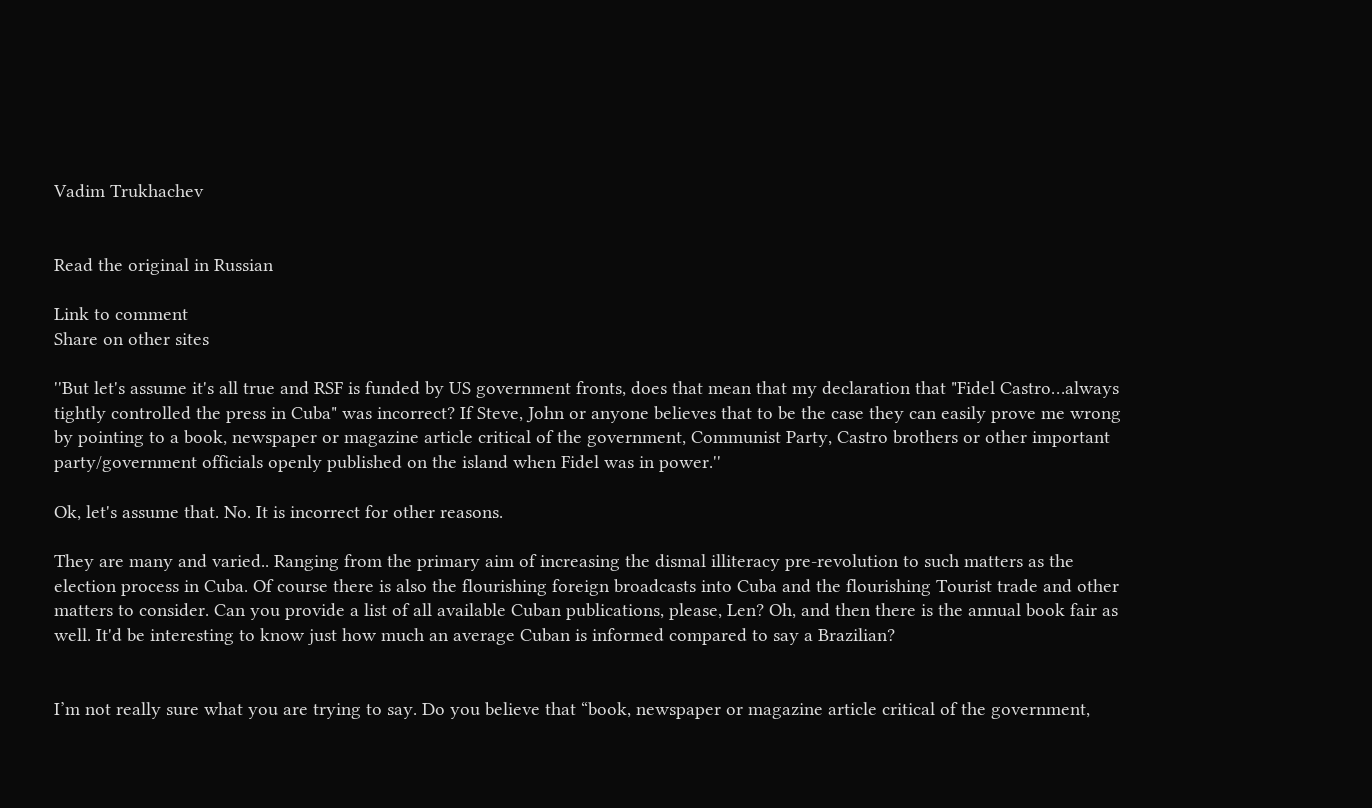Vadim Trukhachev


Read the original in Russian

Link to comment
Share on other sites

''But let's assume it's all true and RSF is funded by US government fronts, does that mean that my declaration that "Fidel Castro…always tightly controlled the press in Cuba" was incorrect? If Steve, John or anyone believes that to be the case they can easily prove me wrong by pointing to a book, newspaper or magazine article critical of the government, Communist Party, Castro brothers or other important party/government officials openly published on the island when Fidel was in power.''

Ok, let's assume that. No. It is incorrect for other reasons.

They are many and varied.. Ranging from the primary aim of increasing the dismal illiteracy pre-revolution to such matters as the election process in Cuba. Of course there is also the flourishing foreign broadcasts into Cuba and the flourishing Tourist trade and other matters to consider. Can you provide a list of all available Cuban publications, please, Len? Oh, and then there is the annual book fair as well. It'd be interesting to know just how much an average Cuban is informed compared to say a Brazilian?


I’m not really sure what you are trying to say. Do you believe that “book, newspaper or magazine article critical of the government,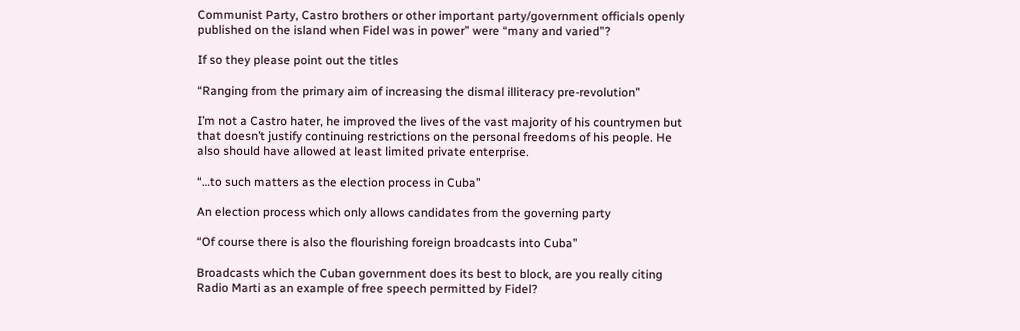Communist Party, Castro brothers or other important party/government officials openly published on the island when Fidel was in power” were “many and varied”?

If so they please point out the titles

“Ranging from the primary aim of increasing the dismal illiteracy pre-revolution”

I’m not a Castro hater, he improved the lives of the vast majority of his countrymen but that doesn’t justify continuing restrictions on the personal freedoms of his people. He also should have allowed at least limited private enterprise.

“…to such matters as the election process in Cuba”

An election process which only allows candidates from the governing party

“Of course there is also the flourishing foreign broadcasts into Cuba”

Broadcasts which the Cuban government does its best to block, are you really citing Radio Marti as an example of free speech permitted by Fidel?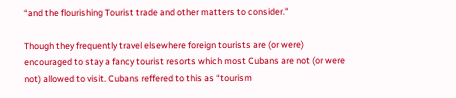“and the flourishing Tourist trade and other matters to consider.”

Though they frequently travel elsewhere foreign tourists are (or were) encouraged to stay a fancy tourist resorts which most Cubans are not (or were not) allowed to visit. Cubans reffered to this as “tourism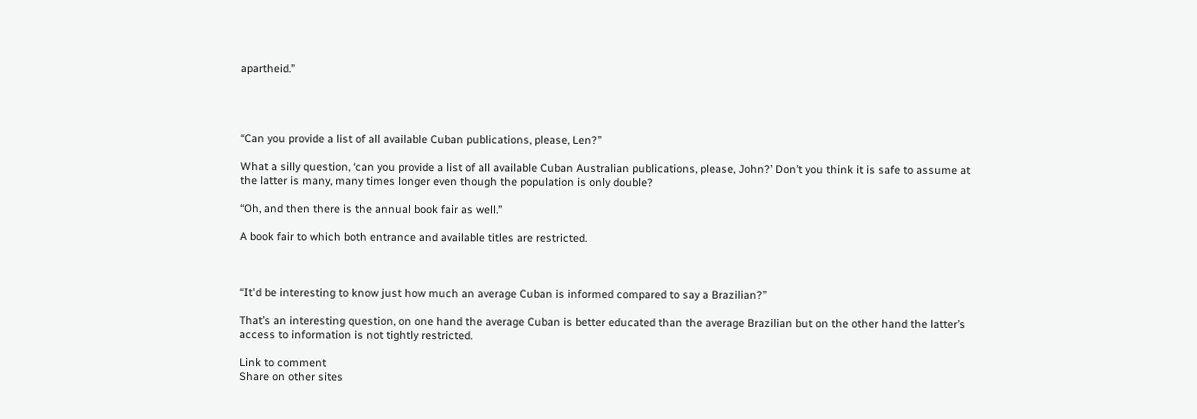apartheid.”




“Can you provide a list of all available Cuban publications, please, Len?”

What a silly question, ‘can you provide a list of all available Cuban Australian publications, please, John?’ Don’t you think it is safe to assume at the latter is many, many times longer even though the population is only double?

“Oh, and then there is the annual book fair as well.”

A book fair to which both entrance and available titles are restricted.



“It'd be interesting to know just how much an average Cuban is informed compared to say a Brazilian?”

That’s an interesting question, on one hand the average Cuban is better educated than the average Brazilian but on the other hand the latter’s access to information is not tightly restricted.

Link to comment
Share on other sites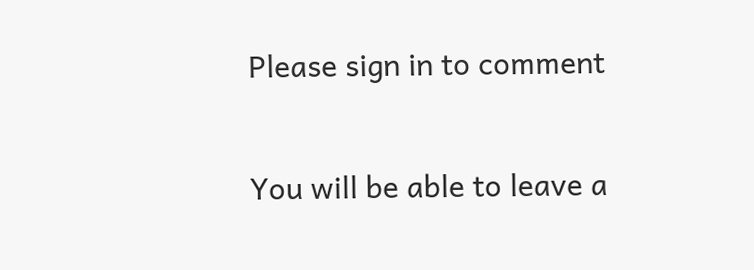Please sign in to comment

You will be able to leave a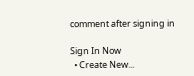comment after signing in

Sign In Now
  • Create New...